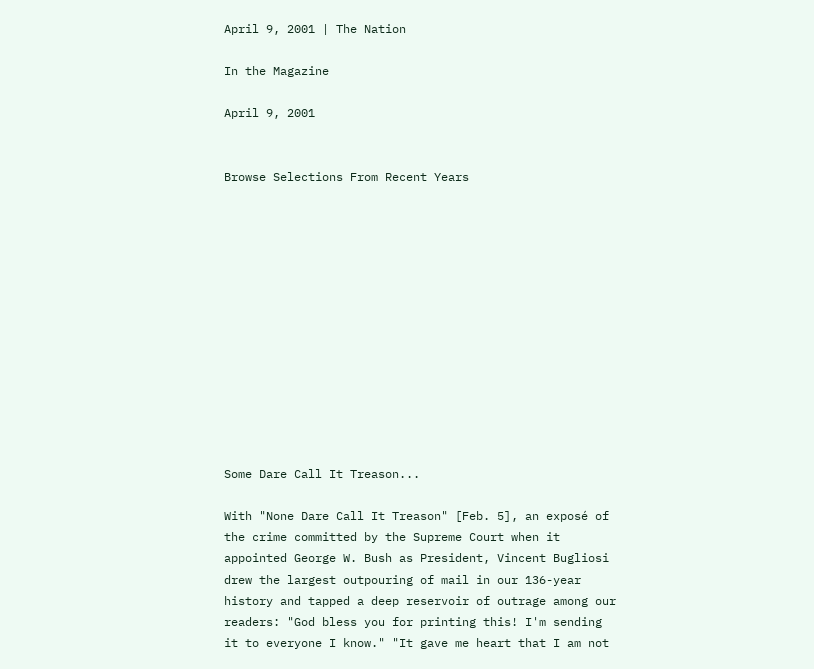April 9, 2001 | The Nation

In the Magazine

April 9, 2001


Browse Selections From Recent Years













Some Dare Call It Treason...

With "None Dare Call It Treason" [Feb. 5], an exposé of the crime committed by the Supreme Court when it appointed George W. Bush as President, Vincent Bugliosi drew the largest outpouring of mail in our 136-year history and tapped a deep reservoir of outrage among our readers: "God bless you for printing this! I'm sending it to everyone I know." "It gave me heart that I am not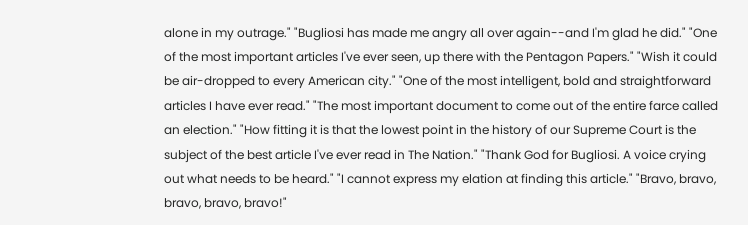alone in my outrage." "Bugliosi has made me angry all over again--and I'm glad he did." "One of the most important articles I've ever seen, up there with the Pentagon Papers." "Wish it could be air-dropped to every American city." "One of the most intelligent, bold and straightforward articles I have ever read." "The most important document to come out of the entire farce called an election." "How fitting it is that the lowest point in the history of our Supreme Court is the subject of the best article I've ever read in The Nation." "Thank God for Bugliosi. A voice crying out what needs to be heard." "I cannot express my elation at finding this article." "Bravo, bravo, bravo, bravo, bravo!"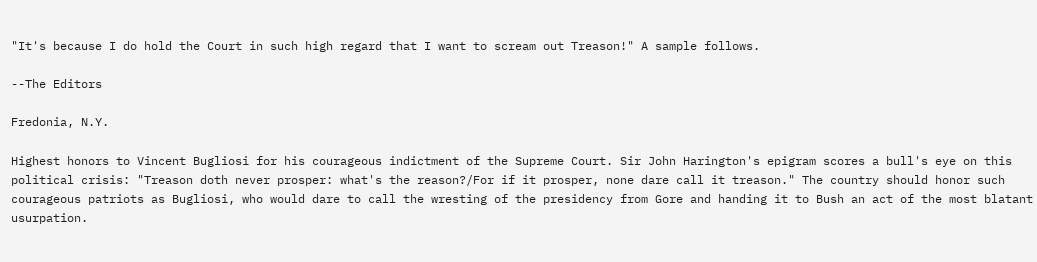"It's because I do hold the Court in such high regard that I want to scream out Treason!" A sample follows.

--The Editors

Fredonia, N.Y.

Highest honors to Vincent Bugliosi for his courageous indictment of the Supreme Court. Sir John Harington's epigram scores a bull's eye on this political crisis: "Treason doth never prosper: what's the reason?/For if it prosper, none dare call it treason." The country should honor such courageous patriots as Bugliosi, who would dare to call the wresting of the presidency from Gore and handing it to Bush an act of the most blatant usurpation.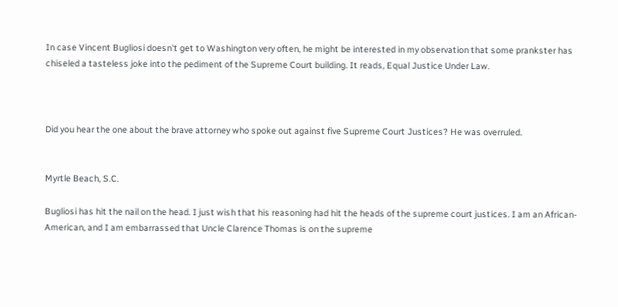In case Vincent Bugliosi doesn't get to Washington very often, he might be interested in my observation that some prankster has chiseled a tasteless joke into the pediment of the Supreme Court building. It reads, Equal Justice Under Law.



Did you hear the one about the brave attorney who spoke out against five Supreme Court Justices? He was overruled.


Myrtle Beach, S.C.

Bugliosi has hit the nail on the head. I just wish that his reasoning had hit the heads of the supreme court justices. I am an African-American, and I am embarrassed that Uncle Clarence Thomas is on the supreme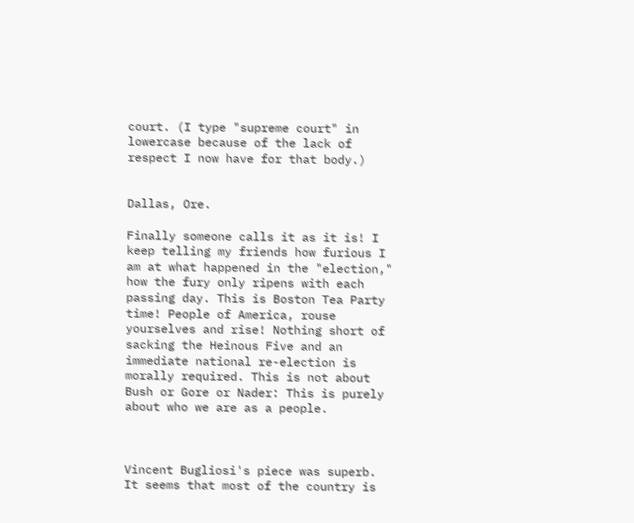court. (I type "supreme court" in lowercase because of the lack of respect I now have for that body.)


Dallas, Ore.

Finally someone calls it as it is! I keep telling my friends how furious I am at what happened in the "election," how the fury only ripens with each passing day. This is Boston Tea Party time! People of America, rouse yourselves and rise! Nothing short of sacking the Heinous Five and an immediate national re-election is morally required. This is not about Bush or Gore or Nader: This is purely about who we are as a people.



Vincent Bugliosi's piece was superb. It seems that most of the country is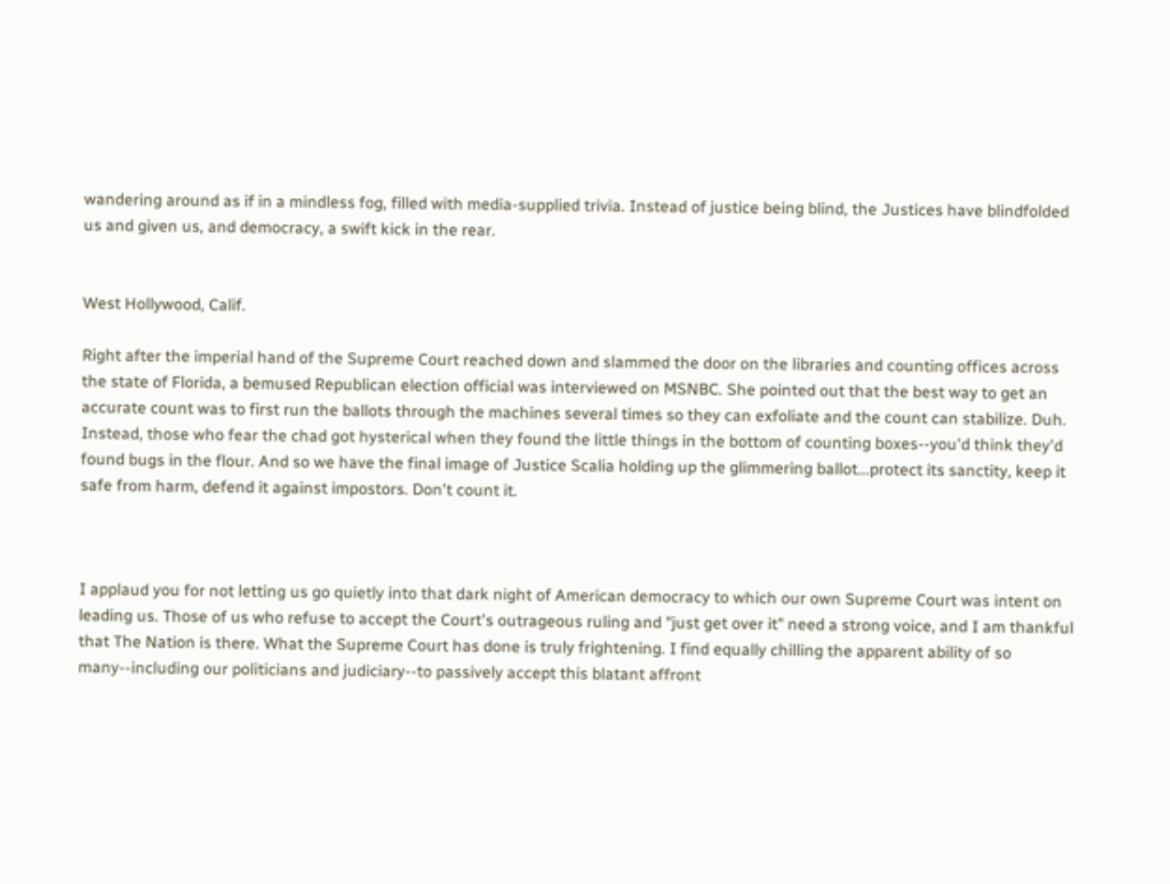wandering around as if in a mindless fog, filled with media-supplied trivia. Instead of justice being blind, the Justices have blindfolded us and given us, and democracy, a swift kick in the rear.


West Hollywood, Calif.

Right after the imperial hand of the Supreme Court reached down and slammed the door on the libraries and counting offices across the state of Florida, a bemused Republican election official was interviewed on MSNBC. She pointed out that the best way to get an accurate count was to first run the ballots through the machines several times so they can exfoliate and the count can stabilize. Duh. Instead, those who fear the chad got hysterical when they found the little things in the bottom of counting boxes--you'd think they'd found bugs in the flour. And so we have the final image of Justice Scalia holding up the glimmering ballot...protect its sanctity, keep it safe from harm, defend it against impostors. Don't count it.



I applaud you for not letting us go quietly into that dark night of American democracy to which our own Supreme Court was intent on leading us. Those of us who refuse to accept the Court's outrageous ruling and "just get over it" need a strong voice, and I am thankful that The Nation is there. What the Supreme Court has done is truly frightening. I find equally chilling the apparent ability of so many--including our politicians and judiciary--to passively accept this blatant affront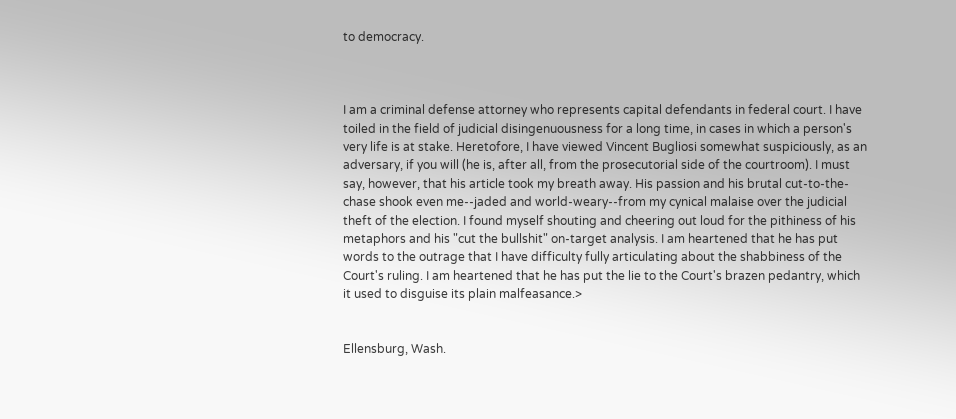to democracy.



I am a criminal defense attorney who represents capital defendants in federal court. I have toiled in the field of judicial disingenuousness for a long time, in cases in which a person's very life is at stake. Heretofore, I have viewed Vincent Bugliosi somewhat suspiciously, as an adversary, if you will (he is, after all, from the prosecutorial side of the courtroom). I must say, however, that his article took my breath away. His passion and his brutal cut-to-the-chase shook even me--jaded and world-weary--from my cynical malaise over the judicial theft of the election. I found myself shouting and cheering out loud for the pithiness of his metaphors and his "cut the bullshit" on-target analysis. I am heartened that he has put words to the outrage that I have difficulty fully articulating about the shabbiness of the Court's ruling. I am heartened that he has put the lie to the Court's brazen pedantry, which it used to disguise its plain malfeasance.>


Ellensburg, Wash.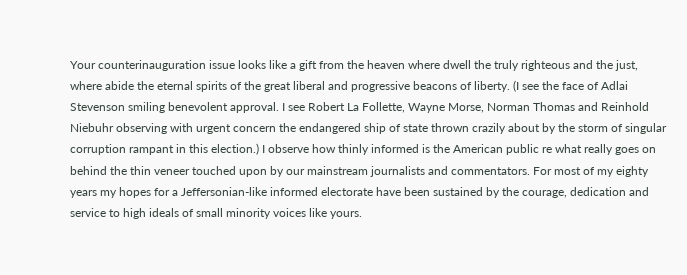Your counterinauguration issue looks like a gift from the heaven where dwell the truly righteous and the just, where abide the eternal spirits of the great liberal and progressive beacons of liberty. (I see the face of Adlai Stevenson smiling benevolent approval. I see Robert La Follette, Wayne Morse, Norman Thomas and Reinhold Niebuhr observing with urgent concern the endangered ship of state thrown crazily about by the storm of singular corruption rampant in this election.) I observe how thinly informed is the American public re what really goes on behind the thin veneer touched upon by our mainstream journalists and commentators. For most of my eighty years my hopes for a Jeffersonian-like informed electorate have been sustained by the courage, dedication and service to high ideals of small minority voices like yours.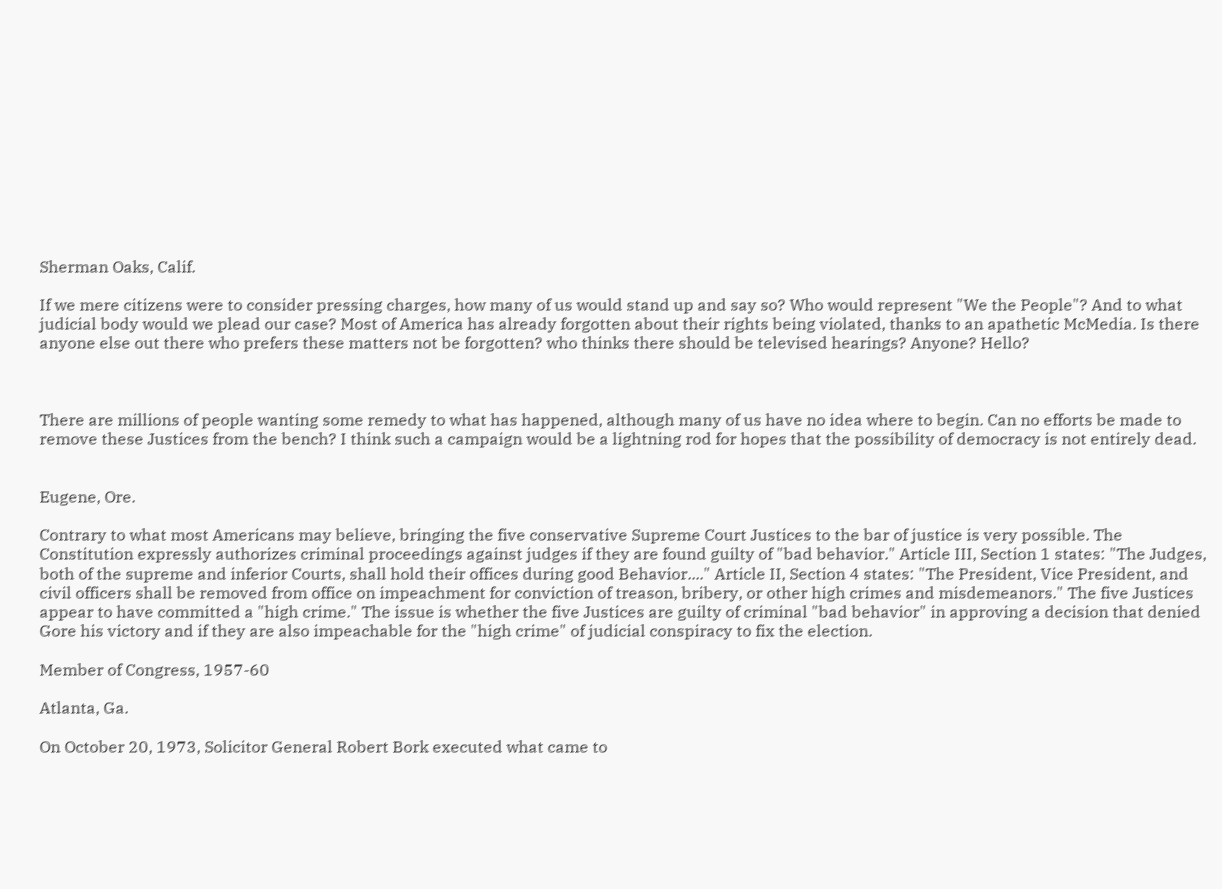Sherman Oaks, Calif.

If we mere citizens were to consider pressing charges, how many of us would stand up and say so? Who would represent "We the People"? And to what judicial body would we plead our case? Most of America has already forgotten about their rights being violated, thanks to an apathetic McMedia. Is there anyone else out there who prefers these matters not be forgotten? who thinks there should be televised hearings? Anyone? Hello?



There are millions of people wanting some remedy to what has happened, although many of us have no idea where to begin. Can no efforts be made to remove these Justices from the bench? I think such a campaign would be a lightning rod for hopes that the possibility of democracy is not entirely dead.


Eugene, Ore.

Contrary to what most Americans may believe, bringing the five conservative Supreme Court Justices to the bar of justice is very possible. The Constitution expressly authorizes criminal proceedings against judges if they are found guilty of "bad behavior." Article III, Section 1 states: "The Judges, both of the supreme and inferior Courts, shall hold their offices during good Behavior...." Article II, Section 4 states: "The President, Vice President, and civil officers shall be removed from office on impeachment for conviction of treason, bribery, or other high crimes and misdemeanors." The five Justices appear to have committed a "high crime." The issue is whether the five Justices are guilty of criminal "bad behavior" in approving a decision that denied Gore his victory and if they are also impeachable for the "high crime" of judicial conspiracy to fix the election.

Member of Congress, 1957-60

Atlanta, Ga.

On October 20, 1973, Solicitor General Robert Bork executed what came to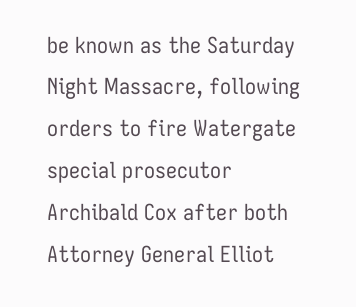be known as the Saturday Night Massacre, following orders to fire Watergate special prosecutor Archibald Cox after both Attorney General Elliot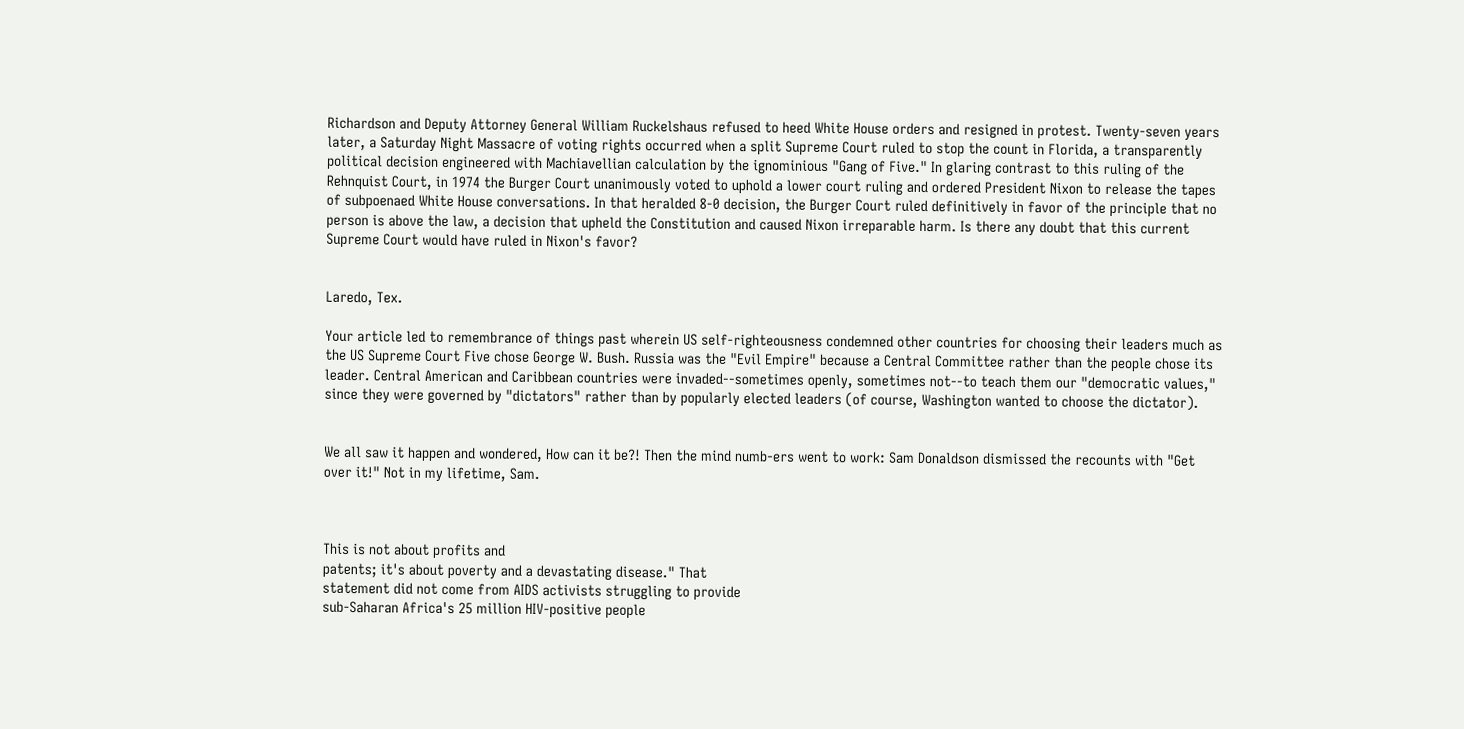Richardson and Deputy Attorney General William Ruckelshaus refused to heed White House orders and resigned in protest. Twenty-seven years later, a Saturday Night Massacre of voting rights occurred when a split Supreme Court ruled to stop the count in Florida, a transparently political decision engineered with Machiavellian calculation by the ignominious "Gang of Five." In glaring contrast to this ruling of the Rehnquist Court, in 1974 the Burger Court unanimously voted to uphold a lower court ruling and ordered President Nixon to release the tapes of subpoenaed White House conversations. In that heralded 8-0 decision, the Burger Court ruled definitively in favor of the principle that no person is above the law, a decision that upheld the Constitution and caused Nixon irreparable harm. Is there any doubt that this current Supreme Court would have ruled in Nixon's favor?


Laredo, Tex.

Your article led to remembrance of things past wherein US self-righteousness condemned other countries for choosing their leaders much as the US Supreme Court Five chose George W. Bush. Russia was the "Evil Empire" because a Central Committee rather than the people chose its leader. Central American and Caribbean countries were invaded--sometimes openly, sometimes not--to teach them our "democratic values," since they were governed by "dictators" rather than by popularly elected leaders (of course, Washington wanted to choose the dictator).


We all saw it happen and wondered, How can it be?! Then the mind numb-ers went to work: Sam Donaldson dismissed the recounts with "Get over it!" Not in my lifetime, Sam.



This is not about profits and
patents; it's about poverty and a devastating disease." That
statement did not come from AIDS activists struggling to provide
sub-Saharan Africa's 25 million HIV-positive people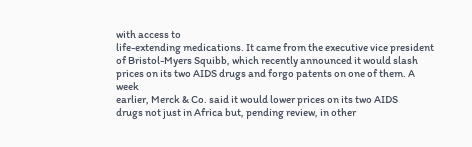with access to
life-extending medications. It came from the executive vice president
of Bristol-Myers Squibb, which recently announced it would slash
prices on its two AIDS drugs and forgo patents on one of them. A week
earlier, Merck & Co. said it would lower prices on its two AIDS
drugs not just in Africa but, pending review, in other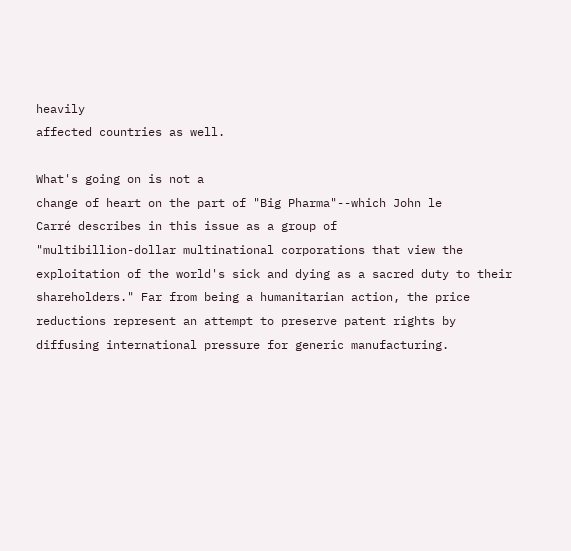heavily
affected countries as well.

What's going on is not a
change of heart on the part of "Big Pharma"--which John le
Carré describes in this issue as a group of
"multibillion-dollar multinational corporations that view the
exploitation of the world's sick and dying as a sacred duty to their
shareholders." Far from being a humanitarian action, the price
reductions represent an attempt to preserve patent rights by
diffusing international pressure for generic manufacturing.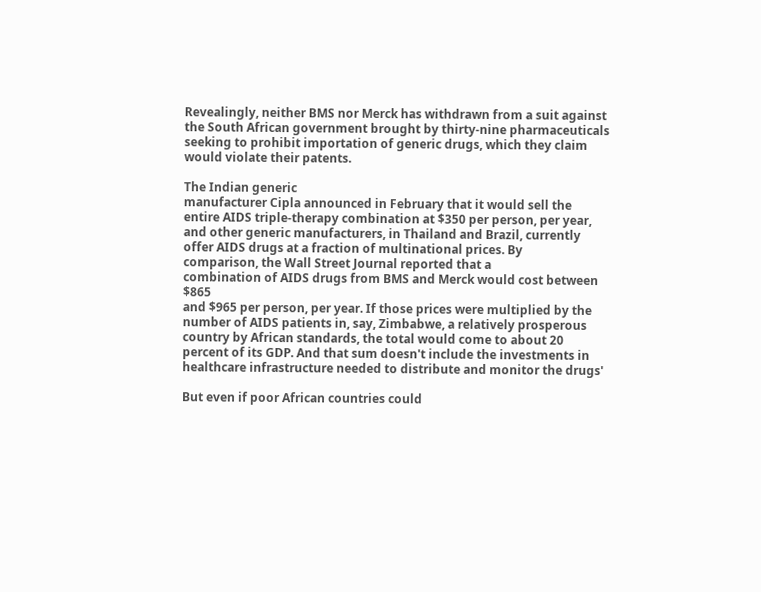Revealingly, neither BMS nor Merck has withdrawn from a suit against
the South African government brought by thirty-nine pharmaceuticals
seeking to prohibit importation of generic drugs, which they claim
would violate their patents.

The Indian generic
manufacturer Cipla announced in February that it would sell the
entire AIDS triple-therapy combination at $350 per person, per year,
and other generic manufacturers, in Thailand and Brazil, currently
offer AIDS drugs at a fraction of multinational prices. By
comparison, the Wall Street Journal reported that a
combination of AIDS drugs from BMS and Merck would cost between $865
and $965 per person, per year. If those prices were multiplied by the
number of AIDS patients in, say, Zimbabwe, a relatively prosperous
country by African standards, the total would come to about 20
percent of its GDP. And that sum doesn't include the investments in
healthcare infrastructure needed to distribute and monitor the drugs'

But even if poor African countries could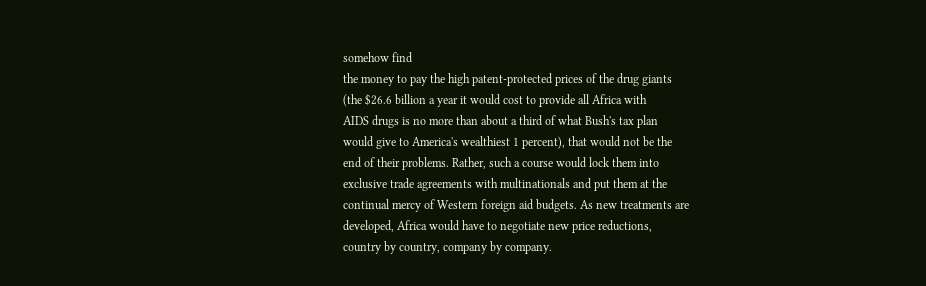somehow find
the money to pay the high patent-protected prices of the drug giants
(the $26.6 billion a year it would cost to provide all Africa with
AIDS drugs is no more than about a third of what Bush's tax plan
would give to America's wealthiest 1 percent), that would not be the
end of their problems. Rather, such a course would lock them into
exclusive trade agreements with multinationals and put them at the
continual mercy of Western foreign aid budgets. As new treatments are
developed, Africa would have to negotiate new price reductions,
country by country, company by company.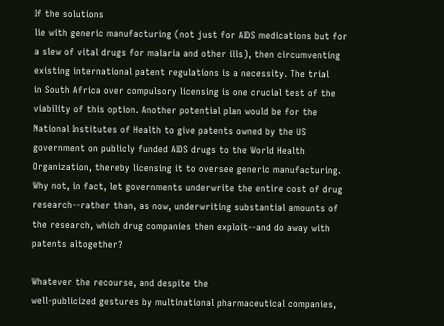If the solutions
lie with generic manufacturing (not just for AIDS medications but for
a slew of vital drugs for malaria and other ills), then circumventing
existing international patent regulations is a necessity. The trial
in South Africa over compulsory licensing is one crucial test of the
viability of this option. Another potential plan would be for the
National Institutes of Health to give patents owned by the US
government on publicly funded AIDS drugs to the World Health
Organization, thereby licensing it to oversee generic manufacturing.
Why not, in fact, let governments underwrite the entire cost of drug
research--rather than, as now, underwriting substantial amounts of
the research, which drug companies then exploit--and do away with
patents altogether?

Whatever the recourse, and despite the
well-publicized gestures by multinational pharmaceutical companies,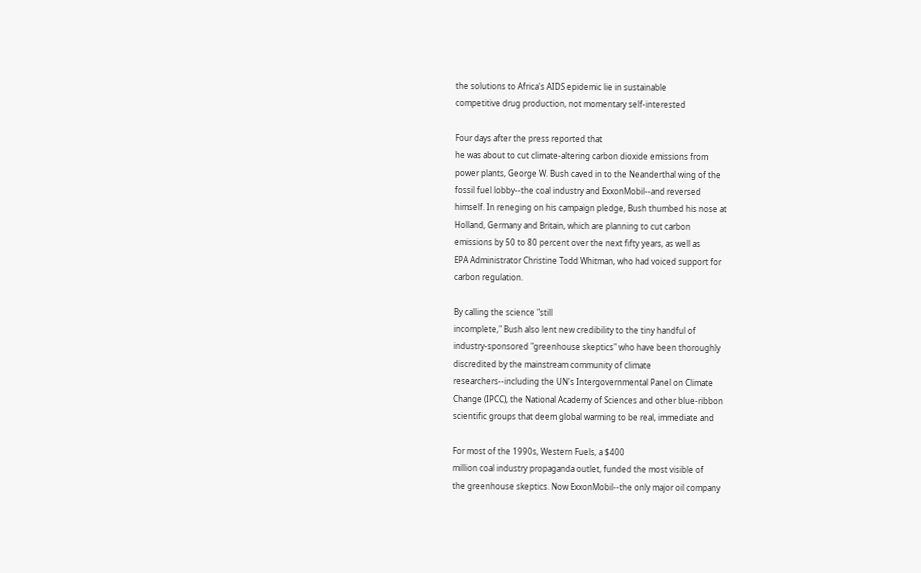the solutions to Africa's AIDS epidemic lie in sustainable
competitive drug production, not momentary self-interested

Four days after the press reported that
he was about to cut climate-altering carbon dioxide emissions from
power plants, George W. Bush caved in to the Neanderthal wing of the
fossil fuel lobby--the coal industry and ExxonMobil--and reversed
himself. In reneging on his campaign pledge, Bush thumbed his nose at
Holland, Germany and Britain, which are planning to cut carbon
emissions by 50 to 80 percent over the next fifty years, as well as
EPA Administrator Christine Todd Whitman, who had voiced support for
carbon regulation.

By calling the science "still
incomplete," Bush also lent new credibility to the tiny handful of
industry-sponsored "greenhouse skeptics" who have been thoroughly
discredited by the mainstream community of climate
researchers--including the UN's Intergovernmental Panel on Climate
Change (IPCC), the National Academy of Sciences and other blue-ribbon
scientific groups that deem global warming to be real, immediate and

For most of the 1990s, Western Fuels, a $400
million coal industry propaganda outlet, funded the most visible of
the greenhouse skeptics. Now ExxonMobil--the only major oil company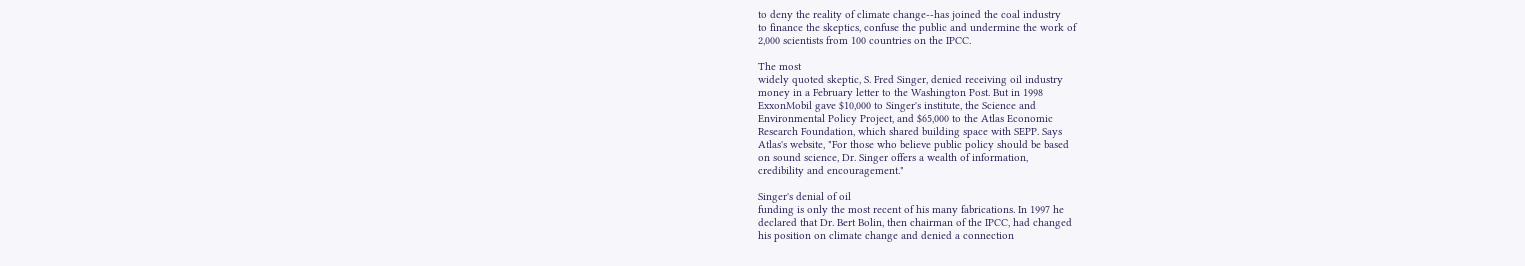to deny the reality of climate change--has joined the coal industry
to finance the skeptics, confuse the public and undermine the work of
2,000 scientists from 100 countries on the IPCC.

The most
widely quoted skeptic, S. Fred Singer, denied receiving oil industry
money in a February letter to the Washington Post. But in 1998
ExxonMobil gave $10,000 to Singer's institute, the Science and
Environmental Policy Project, and $65,000 to the Atlas Economic
Research Foundation, which shared building space with SEPP. Says
Atlas's website, "For those who believe public policy should be based
on sound science, Dr. Singer offers a wealth of information,
credibility and encouragement."

Singer's denial of oil
funding is only the most recent of his many fabrications. In 1997 he
declared that Dr. Bert Bolin, then chairman of the IPCC, had changed
his position on climate change and denied a connection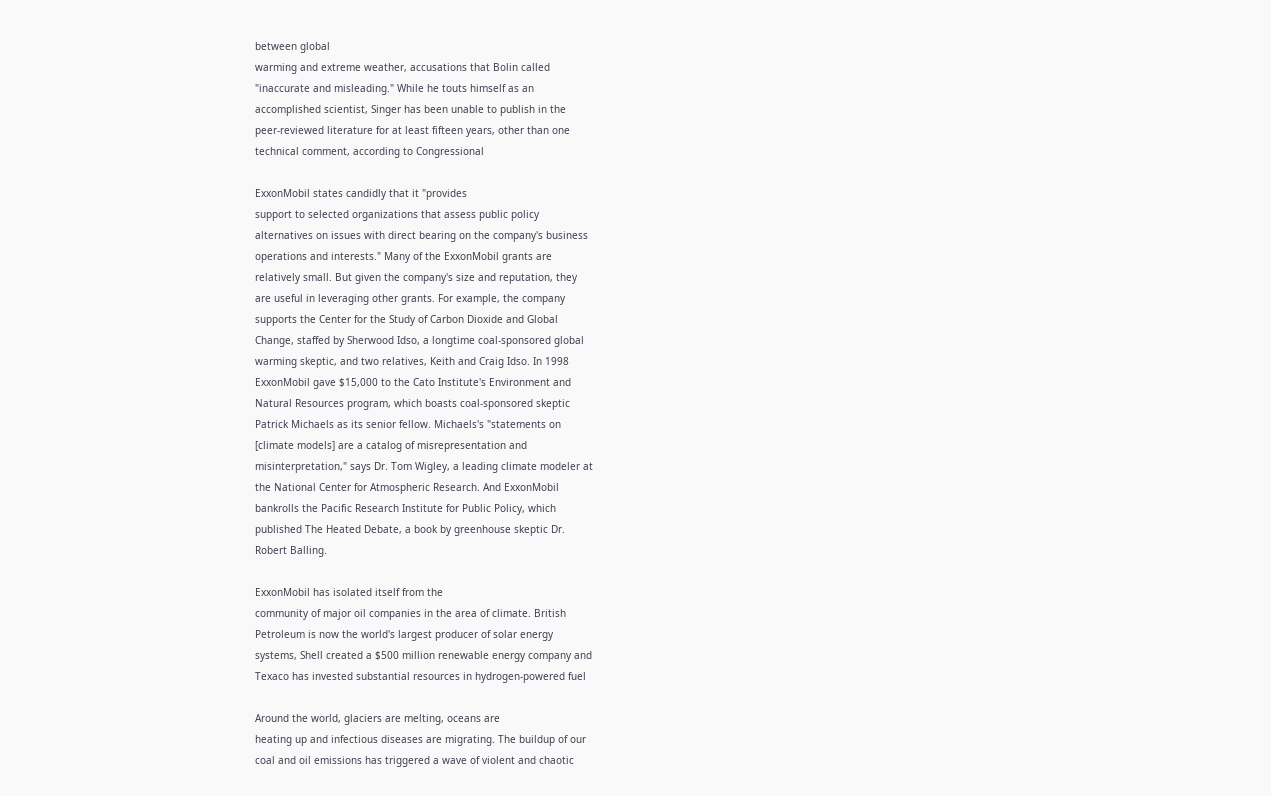between global
warming and extreme weather, accusations that Bolin called
"inaccurate and misleading." While he touts himself as an
accomplished scientist, Singer has been unable to publish in the
peer-reviewed literature for at least fifteen years, other than one
technical comment, according to Congressional

ExxonMobil states candidly that it "provides
support to selected organizations that assess public policy
alternatives on issues with direct bearing on the company's business
operations and interests." Many of the ExxonMobil grants are
relatively small. But given the company's size and reputation, they
are useful in leveraging other grants. For example, the company
supports the Center for the Study of Carbon Dioxide and Global
Change, staffed by Sherwood Idso, a longtime coal-sponsored global
warming skeptic, and two relatives, Keith and Craig Idso. In 1998
ExxonMobil gave $15,000 to the Cato Institute's Environment and
Natural Resources program, which boasts coal-sponsored skeptic
Patrick Michaels as its senior fellow. Michaels's "statements on
[climate models] are a catalog of misrepresentation and
misinterpretation," says Dr. Tom Wigley, a leading climate modeler at
the National Center for Atmospheric Research. And ExxonMobil
bankrolls the Pacific Research Institute for Public Policy, which
published The Heated Debate, a book by greenhouse skeptic Dr.
Robert Balling.

ExxonMobil has isolated itself from the
community of major oil companies in the area of climate. British
Petroleum is now the world's largest producer of solar energy
systems, Shell created a $500 million renewable energy company and
Texaco has invested substantial resources in hydrogen-powered fuel

Around the world, glaciers are melting, oceans are
heating up and infectious diseases are migrating. The buildup of our
coal and oil emissions has triggered a wave of violent and chaotic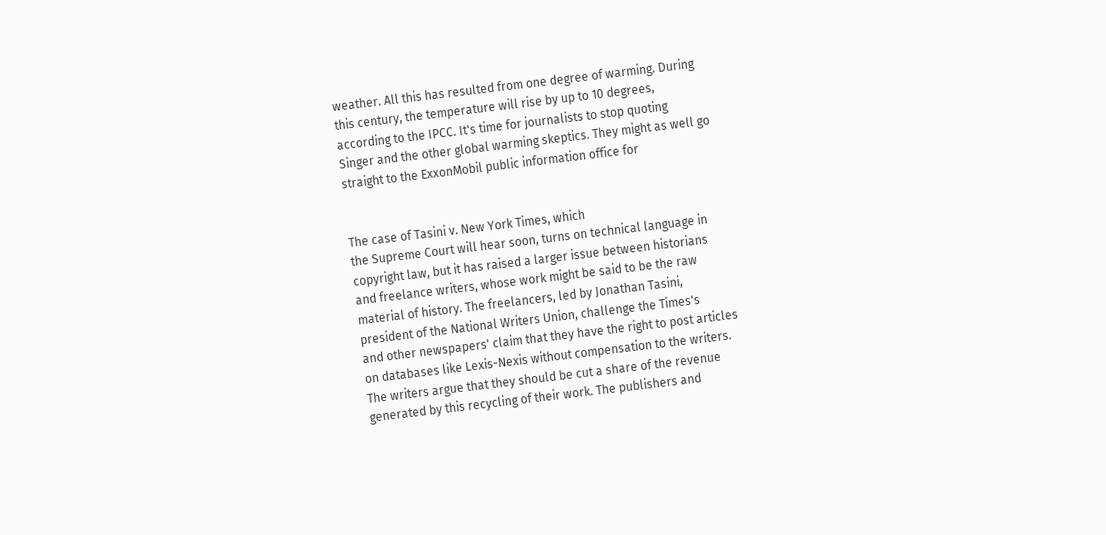weather. All this has resulted from one degree of warming. During
this century, the temperature will rise by up to 10 degrees,
according to the IPCC. It's time for journalists to stop quoting
Singer and the other global warming skeptics. They might as well go
straight to the ExxonMobil public information office for


The case of Tasini v. New York Times, which
the Supreme Court will hear soon, turns on technical language in
copyright law, but it has raised a larger issue between historians
and freelance writers, whose work might be said to be the raw
material of history. The freelancers, led by Jonathan Tasini,
president of the National Writers Union, challenge the Times's
and other newspapers' claim that they have the right to post articles
on databases like Lexis-Nexis without compensation to the writers.
The writers argue that they should be cut a share of the revenue
generated by this recycling of their work. The publishers and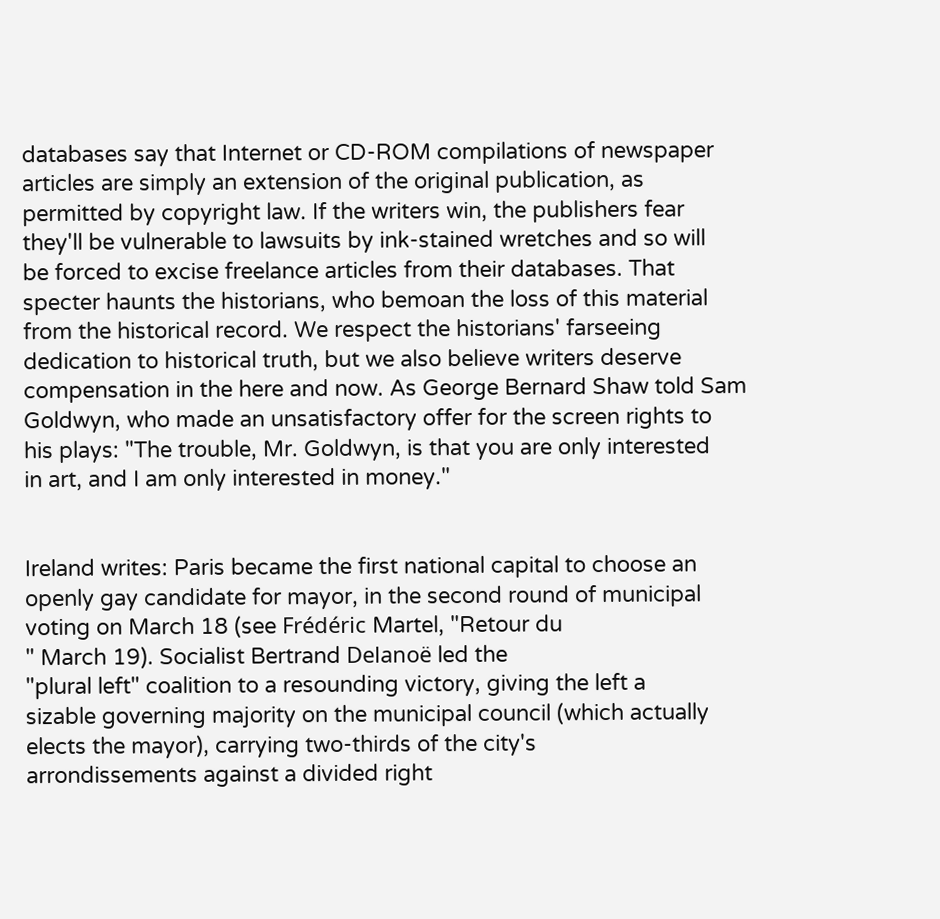databases say that Internet or CD-ROM compilations of newspaper
articles are simply an extension of the original publication, as
permitted by copyright law. If the writers win, the publishers fear
they'll be vulnerable to lawsuits by ink-stained wretches and so will
be forced to excise freelance articles from their databases. That
specter haunts the historians, who bemoan the loss of this material
from the historical record. We respect the historians' farseeing
dedication to historical truth, but we also believe writers deserve
compensation in the here and now. As George Bernard Shaw told Sam
Goldwyn, who made an unsatisfactory offer for the screen rights to
his plays: "The trouble, Mr. Goldwyn, is that you are only interested
in art, and I am only interested in money."


Ireland writes: Paris became the first national capital to choose an
openly gay candidate for mayor, in the second round of municipal
voting on March 18 (see Frédéric Martel, "Retour du
" March 19). Socialist Bertrand Delanoë led the
"plural left" coalition to a resounding victory, giving the left a
sizable governing majority on the municipal council (which actually
elects the mayor), carrying two-thirds of the city's
arrondissements against a divided right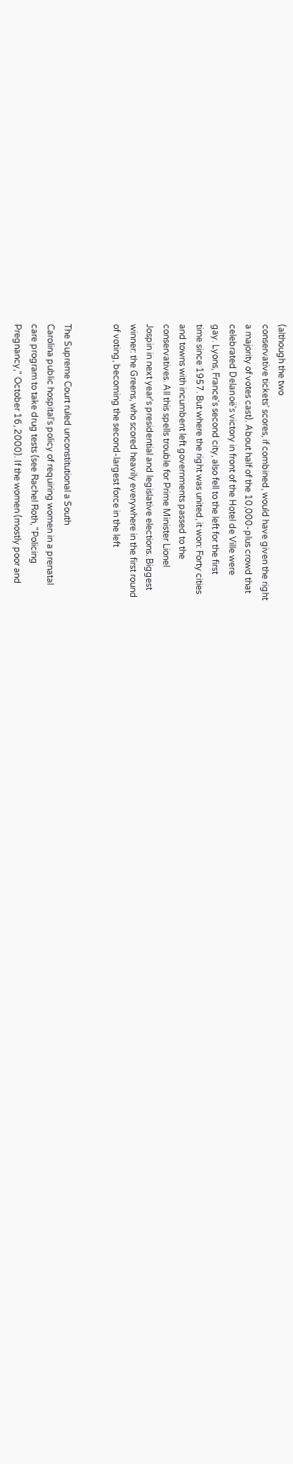(although the two
conservative tickets' scores, if combined, would have given the right
a majority of votes cast). About half of the 10,000-plus crowd that
celebrated Delanoë's victory in front of the Hotel de Ville were
gay. Lyons, France's second city, also fell to the left for the first
time since 1957. But where the right was united, it won: Forty cities
and towns with incumbent left governments passed to the
conservatives. All this spells trouble for Prime Minister Lionel
Jospin in next year's presidential and legislative elections. Biggest
winner: the Greens, who scored heavily everywhere in the first round
of voting, becoming the second-largest force in the left


The Supreme Court ruled unconstitutional a South
Carolina public hospital's policy of requiring women in a prenatal
care program to take drug tests (see Rachel Roth, "Policing
Pregnancy," October 16, 2000). If the women (mostly poor and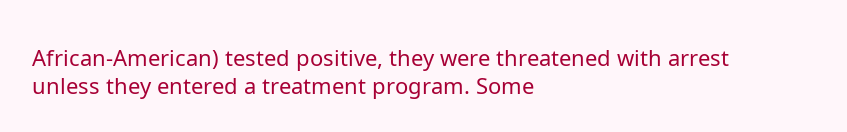African-American) tested positive, they were threatened with arrest
unless they entered a treatment program. Some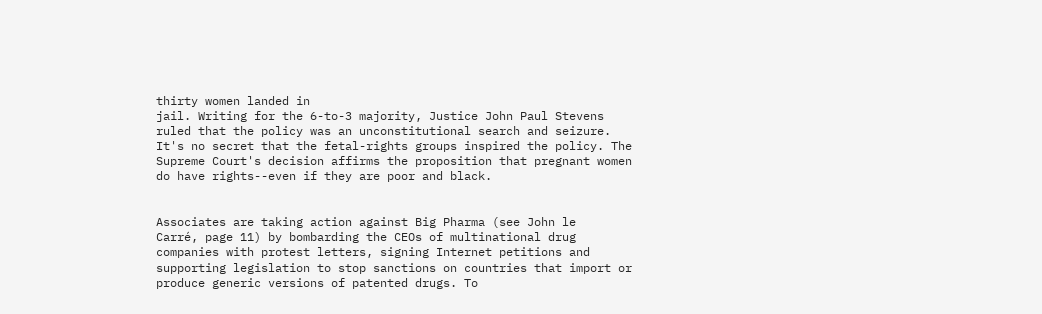thirty women landed in
jail. Writing for the 6-to-3 majority, Justice John Paul Stevens
ruled that the policy was an unconstitutional search and seizure.
It's no secret that the fetal-rights groups inspired the policy. The
Supreme Court's decision affirms the proposition that pregnant women
do have rights--even if they are poor and black.


Associates are taking action against Big Pharma (see John le
Carré, page 11) by bombarding the CEOs of multinational drug
companies with protest letters, signing Internet petitions and
supporting legislation to stop sanctions on countries that import or
produce generic versions of patented drugs. To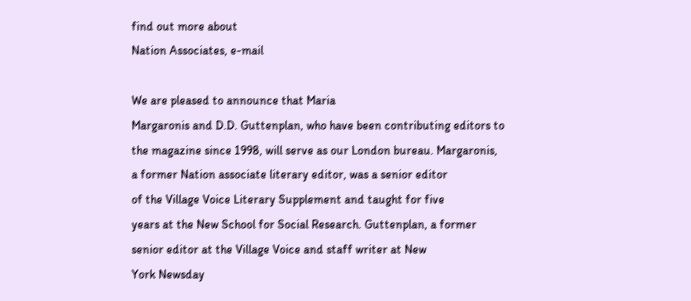find out more about
Nation Associates, e-mail

We are pleased to announce that Maria
Margaronis and D.D. Guttenplan, who have been contributing editors to
the magazine since 1998, will serve as our London bureau. Margaronis,
a former Nation associate literary editor, was a senior editor
of the Village Voice Literary Supplement and taught for five
years at the New School for Social Research. Guttenplan, a former
senior editor at the Village Voice and staff writer at New
York Newsday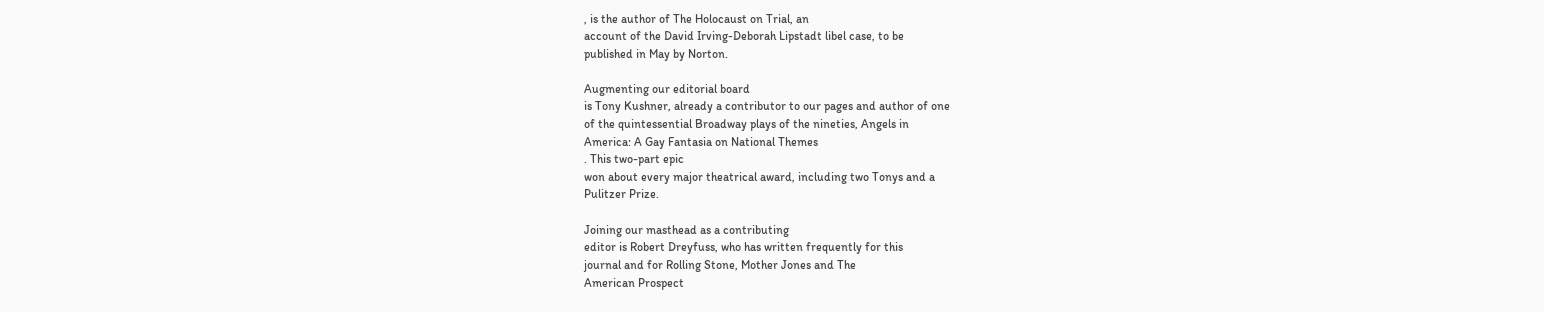, is the author of The Holocaust on Trial, an
account of the David Irving-Deborah Lipstadt libel case, to be
published in May by Norton.

Augmenting our editorial board
is Tony Kushner, already a contributor to our pages and author of one
of the quintessential Broadway plays of the nineties, Angels in
America: A Gay Fantasia on National Themes
. This two-part epic
won about every major theatrical award, including two Tonys and a
Pulitzer Prize.

Joining our masthead as a contributing
editor is Robert Dreyfuss, who has written frequently for this
journal and for Rolling Stone, Mother Jones and The
American Prospect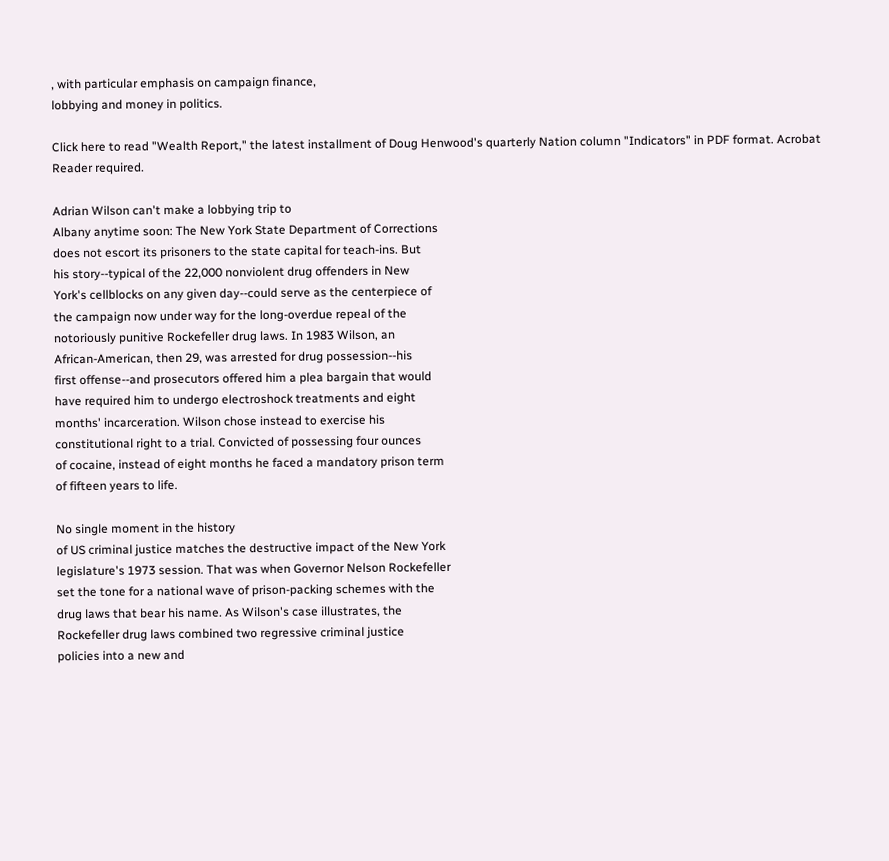, with particular emphasis on campaign finance,
lobbying and money in politics.

Click here to read "Wealth Report," the latest installment of Doug Henwood's quarterly Nation column "Indicators" in PDF format. Acrobat Reader required.

Adrian Wilson can't make a lobbying trip to
Albany anytime soon: The New York State Department of Corrections
does not escort its prisoners to the state capital for teach-ins. But
his story--typical of the 22,000 nonviolent drug offenders in New
York's cellblocks on any given day--could serve as the centerpiece of
the campaign now under way for the long-overdue repeal of the
notoriously punitive Rockefeller drug laws. In 1983 Wilson, an
African-American, then 29, was arrested for drug possession--his
first offense--and prosecutors offered him a plea bargain that would
have required him to undergo electroshock treatments and eight
months' incarceration. Wilson chose instead to exercise his
constitutional right to a trial. Convicted of possessing four ounces
of cocaine, instead of eight months he faced a mandatory prison term
of fifteen years to life.

No single moment in the history
of US criminal justice matches the destructive impact of the New York
legislature's 1973 session. That was when Governor Nelson Rockefeller
set the tone for a national wave of prison-packing schemes with the
drug laws that bear his name. As Wilson's case illustrates, the
Rockefeller drug laws combined two regressive criminal justice
policies into a new and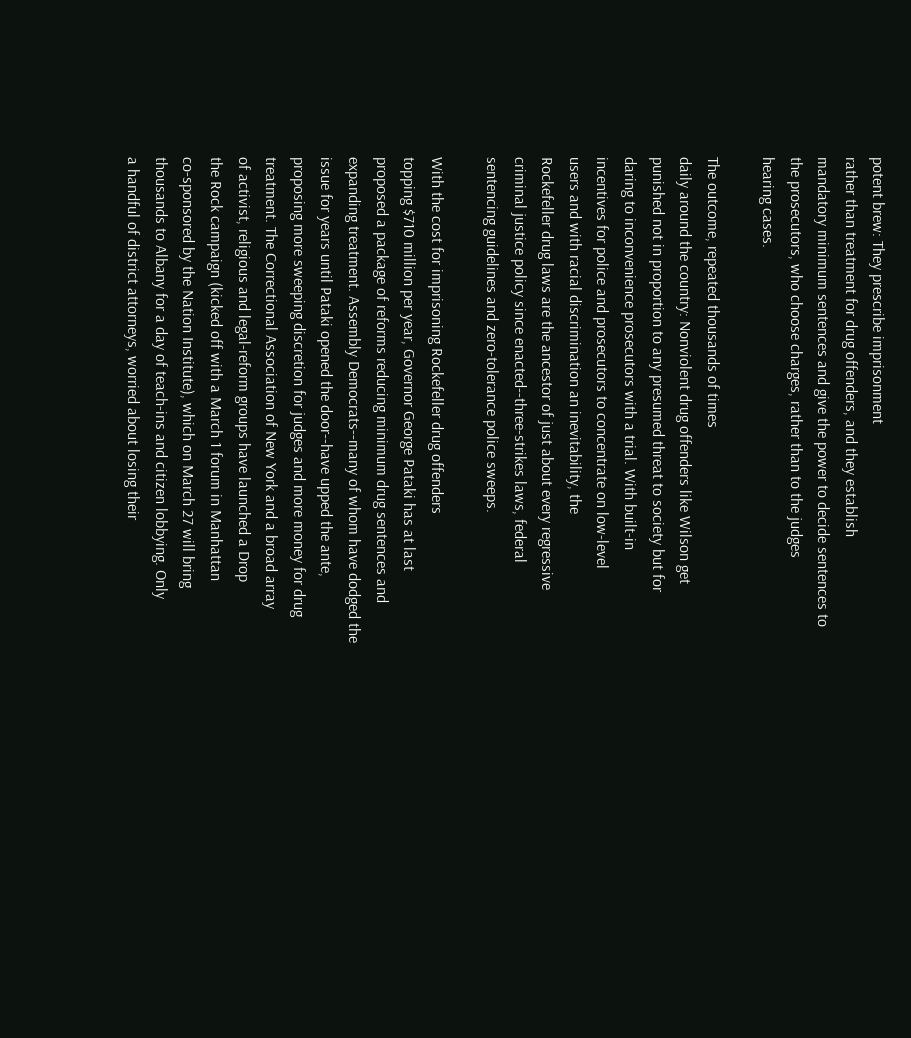potent brew: They prescribe imprisonment
rather than treatment for drug offenders, and they establish
mandatory minimum sentences and give the power to decide sentences to
the prosecutors, who choose charges, rather than to the judges
hearing cases.

The outcome, repeated thousands of times
daily around the country: Nonviolent drug offenders like Wilson get
punished not in proportion to any presumed threat to society but for
daring to inconvenience prosecutors with a trial. With built-in
incentives for police and prosecutors to concentrate on low-level
users and with racial discrimination an inevitability, the
Rockefeller drug laws are the ancestor of just about every regressive
criminal justice policy since enacted--three-strikes laws, federal
sentencing guidelines and zero-tolerance police sweeps.

With the cost for imprisoning Rockefeller drug offenders
topping $710 million per year, Governor George Pataki has at last
proposed a package of reforms reducing minimum drug sentences and
expanding treatment. Assembly Democrats--many of whom have dodged the
issue for years until Pataki opened the door--have upped the ante,
proposing more sweeping discretion for judges and more money for drug
treatment. The Correctional Association of New York and a broad array
of activist, religious and legal-reform groups have launched a Drop
the Rock campaign (kicked off with a March 1 forum in Manhattan
co-sponsored by the Nation Institute), which on March 27 will bring
thousands to Albany for a day of teach-ins and citizen lobbying. Only
a handful of district attorneys, worried about losing their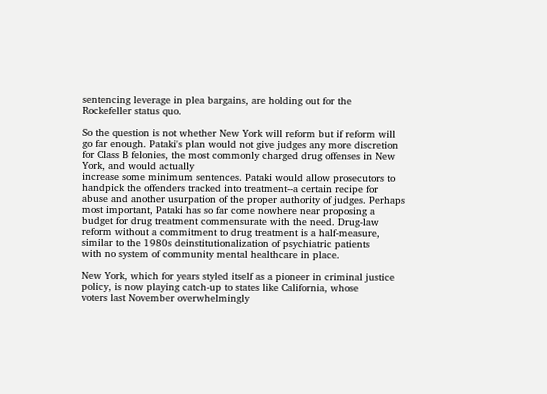sentencing leverage in plea bargains, are holding out for the
Rockefeller status quo.

So the question is not whether New York will reform but if reform will go far enough. Pataki's plan would not give judges any more discretion for Class B felonies, the most commonly charged drug offenses in New York, and would actually
increase some minimum sentences. Pataki would allow prosecutors to handpick the offenders tracked into treatment--a certain recipe for abuse and another usurpation of the proper authority of judges. Perhaps most important, Pataki has so far come nowhere near proposing a budget for drug treatment commensurate with the need. Drug-law reform without a commitment to drug treatment is a half-measure, similar to the 1980s deinstitutionalization of psychiatric patients
with no system of community mental healthcare in place.

New York, which for years styled itself as a pioneer in criminal justice
policy, is now playing catch-up to states like California, whose
voters last November overwhelmingly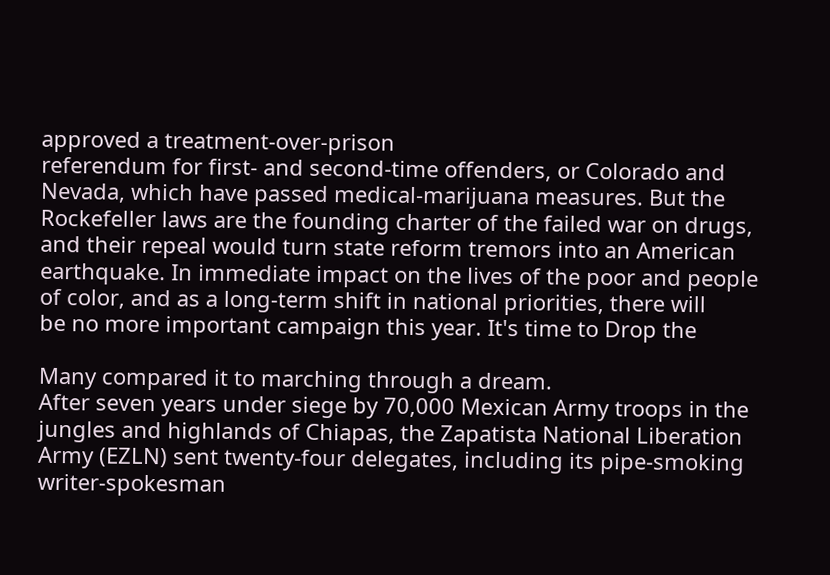approved a treatment-over-prison
referendum for first- and second-time offenders, or Colorado and
Nevada, which have passed medical-marijuana measures. But the
Rockefeller laws are the founding charter of the failed war on drugs,
and their repeal would turn state reform tremors into an American
earthquake. In immediate impact on the lives of the poor and people
of color, and as a long-term shift in national priorities, there will
be no more important campaign this year. It's time to Drop the

Many compared it to marching through a dream.
After seven years under siege by 70,000 Mexican Army troops in the
jungles and highlands of Chiapas, the Zapatista National Liberation
Army (EZLN) sent twenty-four delegates, including its pipe-smoking
writer-spokesman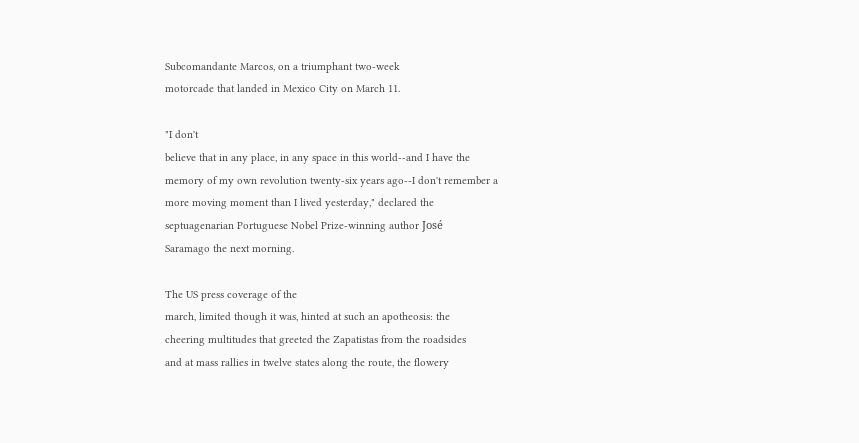Subcomandante Marcos, on a triumphant two-week
motorcade that landed in Mexico City on March 11.

"I don't
believe that in any place, in any space in this world--and I have the
memory of my own revolution twenty-six years ago--I don't remember a
more moving moment than I lived yesterday," declared the
septuagenarian Portuguese Nobel Prize-winning author José
Saramago the next morning.

The US press coverage of the
march, limited though it was, hinted at such an apotheosis: the
cheering multitudes that greeted the Zapatistas from the roadsides
and at mass rallies in twelve states along the route, the flowery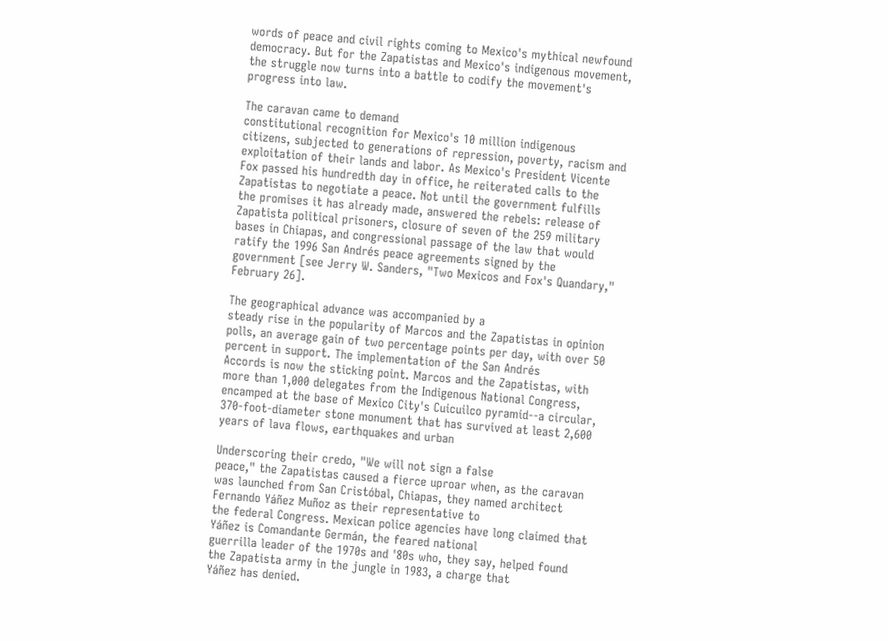words of peace and civil rights coming to Mexico's mythical newfound
democracy. But for the Zapatistas and Mexico's indigenous movement,
the struggle now turns into a battle to codify the movement's
progress into law.

The caravan came to demand
constitutional recognition for Mexico's 10 million indigenous
citizens, subjected to generations of repression, poverty, racism and
exploitation of their lands and labor. As Mexico's President Vicente
Fox passed his hundredth day in office, he reiterated calls to the
Zapatistas to negotiate a peace. Not until the government fulfills
the promises it has already made, answered the rebels: release of
Zapatista political prisoners, closure of seven of the 259 military
bases in Chiapas, and congressional passage of the law that would
ratify the 1996 San Andrés peace agreements signed by the
government [see Jerry W. Sanders, "Two Mexicos and Fox's Quandary,"
February 26].

The geographical advance was accompanied by a
steady rise in the popularity of Marcos and the Zapatistas in opinion
polls, an average gain of two percentage points per day, with over 50
percent in support. The implementation of the San Andrés
Accords is now the sticking point. Marcos and the Zapatistas, with
more than 1,000 delegates from the Indigenous National Congress,
encamped at the base of Mexico City's Cuicuilco pyramid--a circular,
370-foot-diameter stone monument that has survived at least 2,600
years of lava flows, earthquakes and urban

Underscoring their credo, "We will not sign a false
peace," the Zapatistas caused a fierce uproar when, as the caravan
was launched from San Cristóbal, Chiapas, they named architect
Fernando Yáñez Muñoz as their representative to
the federal Congress. Mexican police agencies have long claimed that
Yáñez is Comandante Germán, the feared national
guerrilla leader of the 1970s and '80s who, they say, helped found
the Zapatista army in the jungle in 1983, a charge that
Yáñez has denied.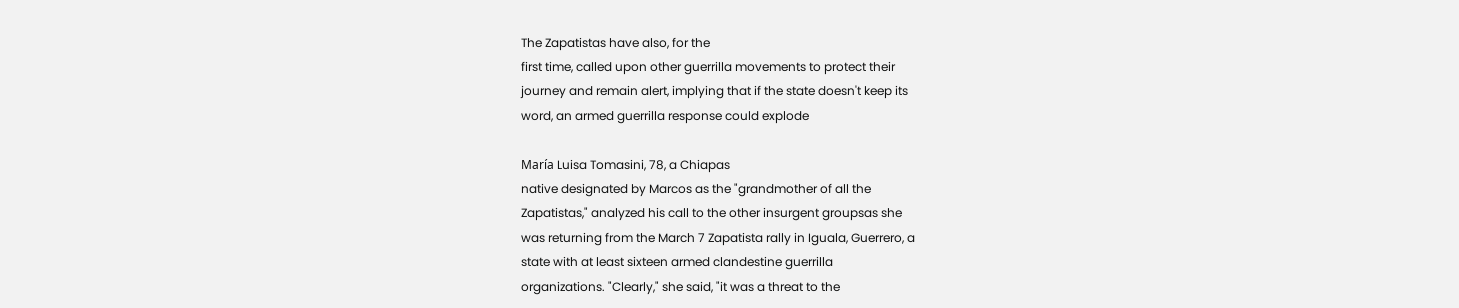The Zapatistas have also, for the
first time, called upon other guerrilla movements to protect their
journey and remain alert, implying that if the state doesn't keep its
word, an armed guerrilla response could explode

María Luisa Tomasini, 78, a Chiapas
native designated by Marcos as the "grandmother of all the
Zapatistas," analyzed his call to the other insurgent groupsas she
was returning from the March 7 Zapatista rally in Iguala, Guerrero, a
state with at least sixteen armed clandestine guerrilla
organizations. "Clearly," she said, "it was a threat to the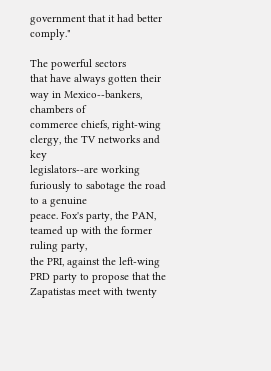government that it had better comply."

The powerful sectors
that have always gotten their way in Mexico--bankers, chambers of
commerce chiefs, right-wing clergy, the TV networks and key
legislators--are working furiously to sabotage the road to a genuine
peace. Fox's party, the PAN, teamed up with the former ruling party,
the PRI, against the left-wing PRD party to propose that the
Zapatistas meet with twenty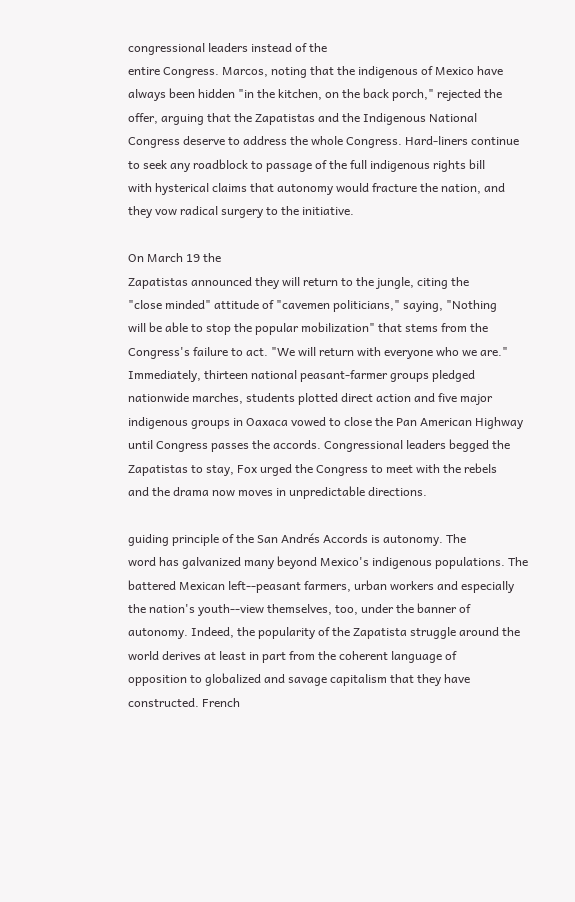congressional leaders instead of the
entire Congress. Marcos, noting that the indigenous of Mexico have
always been hidden "in the kitchen, on the back porch," rejected the
offer, arguing that the Zapatistas and the Indigenous National
Congress deserve to address the whole Congress. Hard-liners continue
to seek any roadblock to passage of the full indigenous rights bill
with hysterical claims that autonomy would fracture the nation, and
they vow radical surgery to the initiative.

On March 19 the
Zapatistas announced they will return to the jungle, citing the
"close minded" attitude of "cavemen politicians," saying, "Nothing
will be able to stop the popular mobilization" that stems from the
Congress's failure to act. "We will return with everyone who we are."
Immediately, thirteen national peasant-farmer groups pledged
nationwide marches, students plotted direct action and five major
indigenous groups in Oaxaca vowed to close the Pan American Highway
until Congress passes the accords. Congressional leaders begged the
Zapatistas to stay, Fox urged the Congress to meet with the rebels
and the drama now moves in unpredictable directions.

guiding principle of the San Andrés Accords is autonomy. The
word has galvanized many beyond Mexico's indigenous populations. The
battered Mexican left--peasant farmers, urban workers and especially
the nation's youth--view themselves, too, under the banner of
autonomy. Indeed, the popularity of the Zapatista struggle around the
world derives at least in part from the coherent language of
opposition to globalized and savage capitalism that they have
constructed. French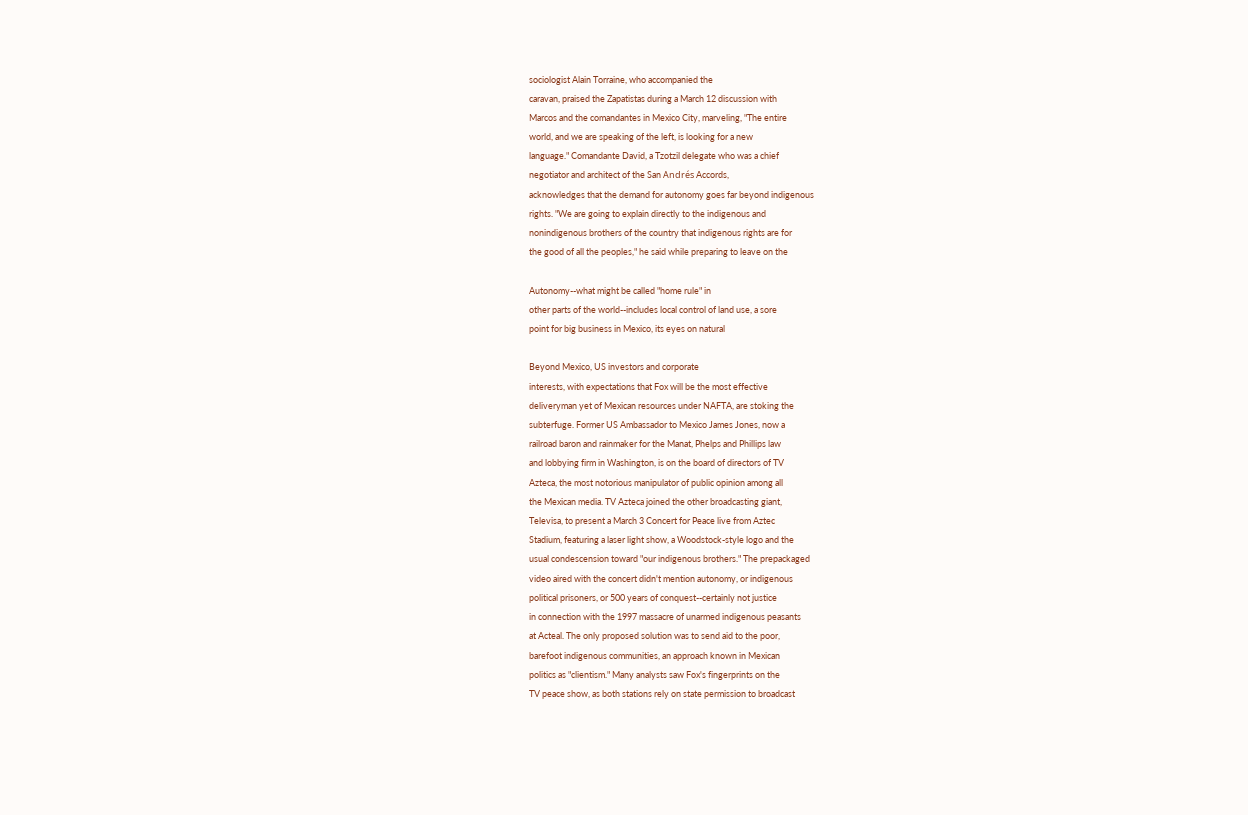sociologist Alain Torraine, who accompanied the
caravan, praised the Zapatistas during a March 12 discussion with
Marcos and the comandantes in Mexico City, marveling, "The entire
world, and we are speaking of the left, is looking for a new
language." Comandante David, a Tzotzil delegate who was a chief
negotiator and architect of the San Andrés Accords,
acknowledges that the demand for autonomy goes far beyond indigenous
rights. "We are going to explain directly to the indigenous and
nonindigenous brothers of the country that indigenous rights are for
the good of all the peoples," he said while preparing to leave on the

Autonomy--what might be called "home rule" in
other parts of the world--includes local control of land use, a sore
point for big business in Mexico, its eyes on natural

Beyond Mexico, US investors and corporate
interests, with expectations that Fox will be the most effective
deliveryman yet of Mexican resources under NAFTA, are stoking the
subterfuge. Former US Ambassador to Mexico James Jones, now a
railroad baron and rainmaker for the Manat, Phelps and Phillips law
and lobbying firm in Washington, is on the board of directors of TV
Azteca, the most notorious manipulator of public opinion among all
the Mexican media. TV Azteca joined the other broadcasting giant,
Televisa, to present a March 3 Concert for Peace live from Aztec
Stadium, featuring a laser light show, a Woodstock-style logo and the
usual condescension toward "our indigenous brothers." The prepackaged
video aired with the concert didn't mention autonomy, or indigenous
political prisoners, or 500 years of conquest--certainly not justice
in connection with the 1997 massacre of unarmed indigenous peasants
at Acteal. The only proposed solution was to send aid to the poor,
barefoot indigenous communities, an approach known in Mexican
politics as "clientism." Many analysts saw Fox's fingerprints on the
TV peace show, as both stations rely on state permission to broadcast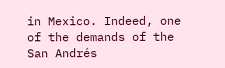in Mexico. Indeed, one of the demands of the San Andrés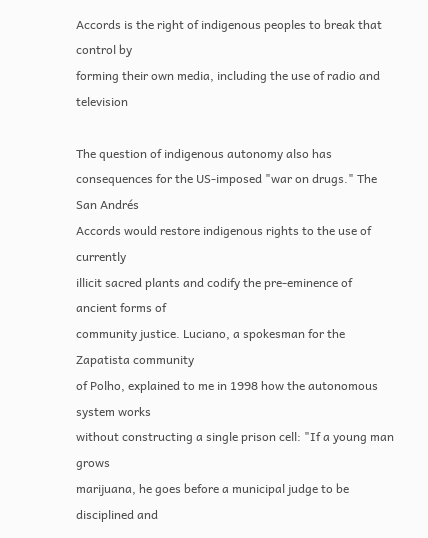Accords is the right of indigenous peoples to break that control by
forming their own media, including the use of radio and television

The question of indigenous autonomy also has
consequences for the US-imposed "war on drugs." The San Andrés
Accords would restore indigenous rights to the use of currently
illicit sacred plants and codify the pre-eminence of ancient forms of
community justice. Luciano, a spokesman for the Zapatista community
of Polho, explained to me in 1998 how the autonomous system works
without constructing a single prison cell: "If a young man grows
marijuana, he goes before a municipal judge to be disciplined and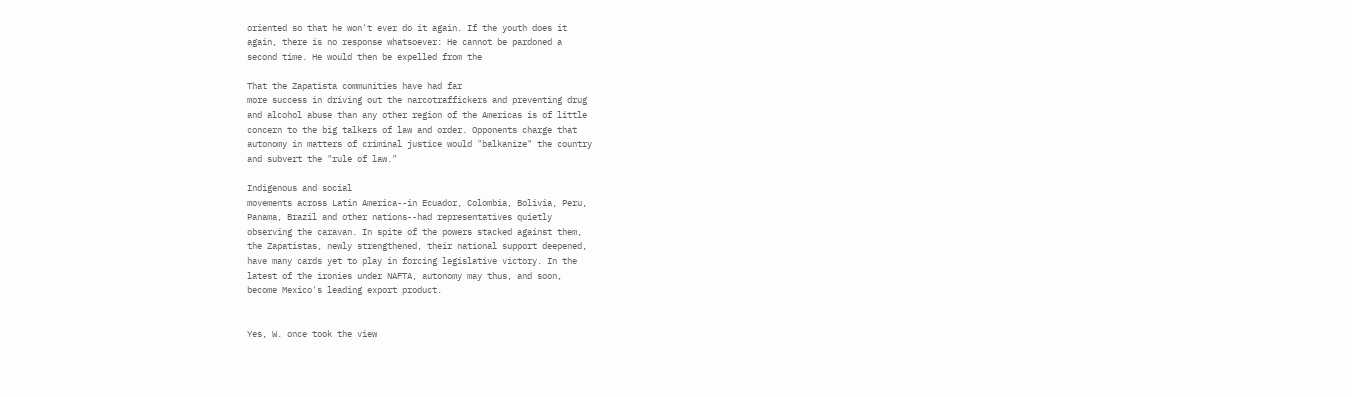oriented so that he won't ever do it again. If the youth does it
again, there is no response whatsoever: He cannot be pardoned a
second time. He would then be expelled from the

That the Zapatista communities have had far
more success in driving out the narcotraffickers and preventing drug
and alcohol abuse than any other region of the Americas is of little
concern to the big talkers of law and order. Opponents charge that
autonomy in matters of criminal justice would "balkanize" the country
and subvert the "rule of law."

Indigenous and social
movements across Latin America--in Ecuador, Colombia, Bolivia, Peru,
Panama, Brazil and other nations--had representatives quietly
observing the caravan. In spite of the powers stacked against them,
the Zapatistas, newly strengthened, their national support deepened,
have many cards yet to play in forcing legislative victory. In the
latest of the ironies under NAFTA, autonomy may thus, and soon,
become Mexico's leading export product.


Yes, W. once took the view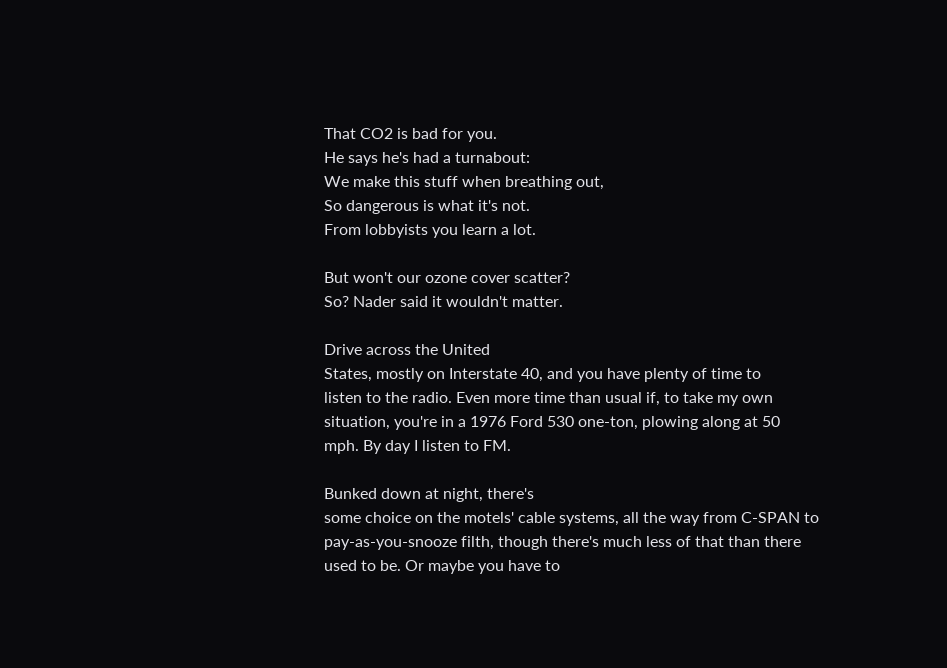That CO2 is bad for you.
He says he's had a turnabout:
We make this stuff when breathing out,
So dangerous is what it's not.
From lobbyists you learn a lot.

But won't our ozone cover scatter?
So? Nader said it wouldn't matter.

Drive across the United
States, mostly on Interstate 40, and you have plenty of time to
listen to the radio. Even more time than usual if, to take my own
situation, you're in a 1976 Ford 530 one-ton, plowing along at 50
mph. By day I listen to FM.

Bunked down at night, there's
some choice on the motels' cable systems, all the way from C-SPAN to
pay-as-you-snooze filth, though there's much less of that than there
used to be. Or maybe you have to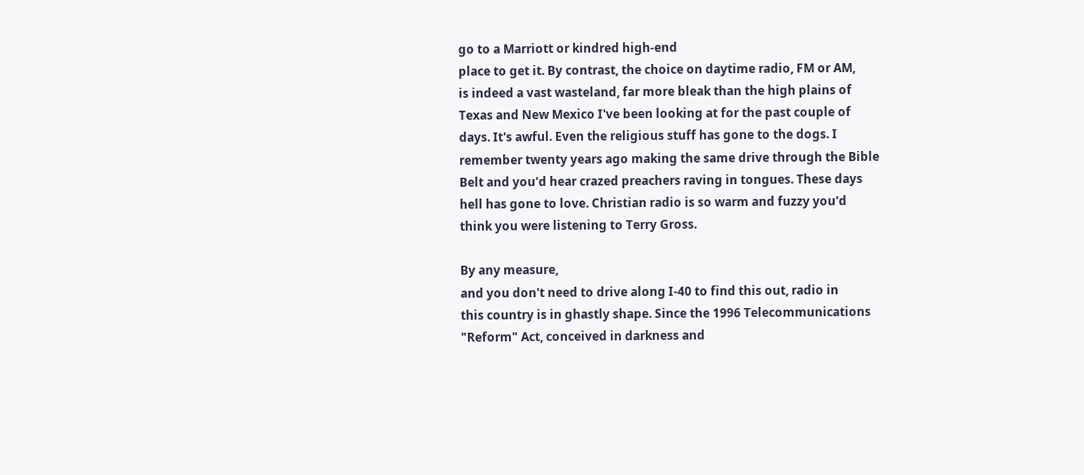go to a Marriott or kindred high-end
place to get it. By contrast, the choice on daytime radio, FM or AM,
is indeed a vast wasteland, far more bleak than the high plains of
Texas and New Mexico I've been looking at for the past couple of
days. It's awful. Even the religious stuff has gone to the dogs. I
remember twenty years ago making the same drive through the Bible
Belt and you'd hear crazed preachers raving in tongues. These days
hell has gone to love. Christian radio is so warm and fuzzy you'd
think you were listening to Terry Gross.

By any measure,
and you don't need to drive along I-40 to find this out, radio in
this country is in ghastly shape. Since the 1996 Telecommunications
"Reform" Act, conceived in darkness and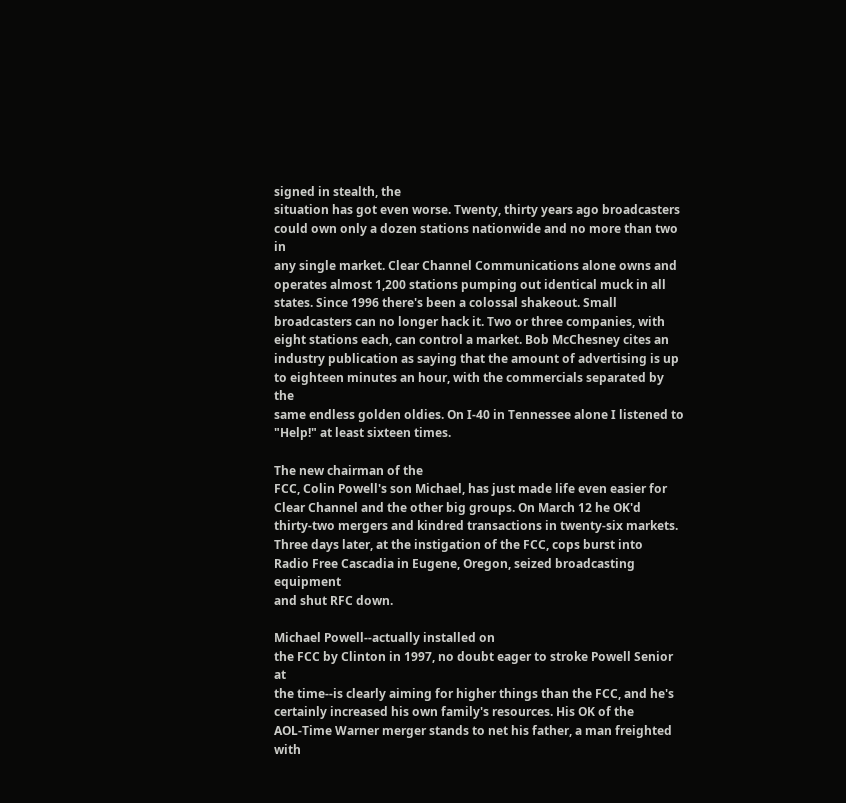signed in stealth, the
situation has got even worse. Twenty, thirty years ago broadcasters
could own only a dozen stations nationwide and no more than two in
any single market. Clear Channel Communications alone owns and
operates almost 1,200 stations pumping out identical muck in all
states. Since 1996 there's been a colossal shakeout. Small
broadcasters can no longer hack it. Two or three companies, with
eight stations each, can control a market. Bob McChesney cites an
industry publication as saying that the amount of advertising is up
to eighteen minutes an hour, with the commercials separated by the
same endless golden oldies. On I-40 in Tennessee alone I listened to
"Help!" at least sixteen times.

The new chairman of the
FCC, Colin Powell's son Michael, has just made life even easier for
Clear Channel and the other big groups. On March 12 he OK'd
thirty-two mergers and kindred transactions in twenty-six markets.
Three days later, at the instigation of the FCC, cops burst into
Radio Free Cascadia in Eugene, Oregon, seized broadcasting equipment
and shut RFC down.

Michael Powell--actually installed on
the FCC by Clinton in 1997, no doubt eager to stroke Powell Senior at
the time--is clearly aiming for higher things than the FCC, and he's
certainly increased his own family's resources. His OK of the
AOL-Time Warner merger stands to net his father, a man freighted with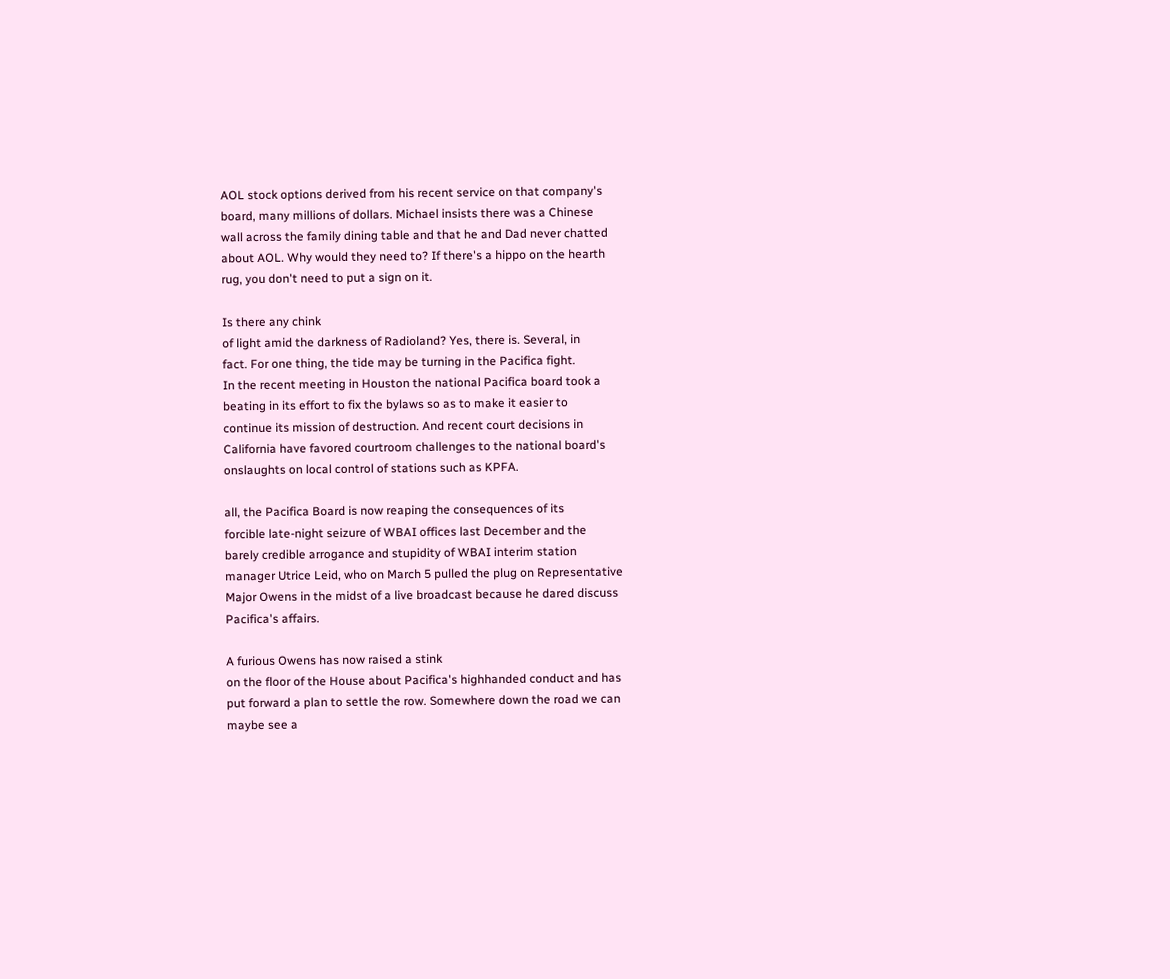AOL stock options derived from his recent service on that company's
board, many millions of dollars. Michael insists there was a Chinese
wall across the family dining table and that he and Dad never chatted
about AOL. Why would they need to? If there's a hippo on the hearth
rug, you don't need to put a sign on it.

Is there any chink
of light amid the darkness of Radioland? Yes, there is. Several, in
fact. For one thing, the tide may be turning in the Pacifica fight.
In the recent meeting in Houston the national Pacifica board took a
beating in its effort to fix the bylaws so as to make it easier to
continue its mission of destruction. And recent court decisions in
California have favored courtroom challenges to the national board's
onslaughts on local control of stations such as KPFA.

all, the Pacifica Board is now reaping the consequences of its
forcible late-night seizure of WBAI offices last December and the
barely credible arrogance and stupidity of WBAI interim station
manager Utrice Leid, who on March 5 pulled the plug on Representative
Major Owens in the midst of a live broadcast because he dared discuss
Pacifica's affairs.

A furious Owens has now raised a stink
on the floor of the House about Pacifica's highhanded conduct and has
put forward a plan to settle the row. Somewhere down the road we can
maybe see a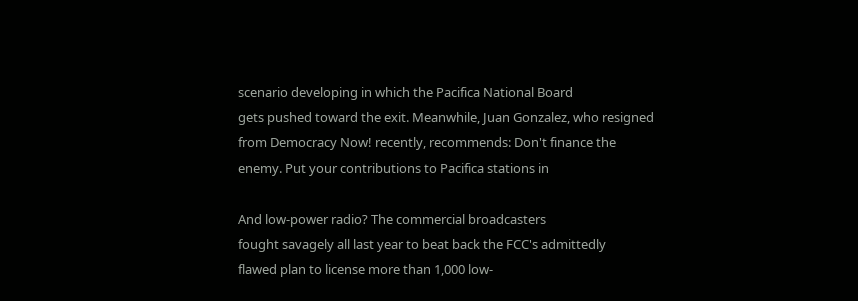scenario developing in which the Pacifica National Board
gets pushed toward the exit. Meanwhile, Juan Gonzalez, who resigned
from Democracy Now! recently, recommends: Don't finance the
enemy. Put your contributions to Pacifica stations in

And low-power radio? The commercial broadcasters
fought savagely all last year to beat back the FCC's admittedly
flawed plan to license more than 1,000 low-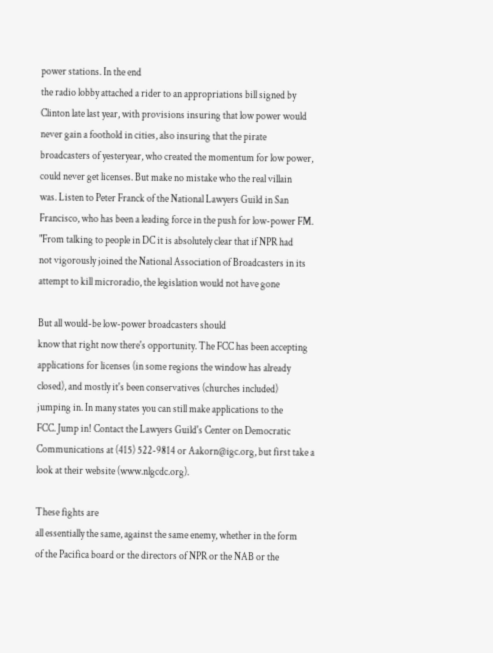power stations. In the end
the radio lobby attached a rider to an appropriations bill signed by
Clinton late last year, with provisions insuring that low power would
never gain a foothold in cities, also insuring that the pirate
broadcasters of yesteryear, who created the momentum for low power,
could never get licenses. But make no mistake who the real villain
was. Listen to Peter Franck of the National Lawyers Guild in San
Francisco, who has been a leading force in the push for low-power FM.
"From talking to people in DC it is absolutely clear that if NPR had
not vigorously joined the National Association of Broadcasters in its
attempt to kill microradio, the legislation would not have gone

But all would-be low-power broadcasters should
know that right now there's opportunity. The FCC has been accepting
applications for licenses (in some regions the window has already
closed), and mostly it's been conservatives (churches included)
jumping in. In many states you can still make applications to the
FCC. Jump in! Contact the Lawyers Guild's Center on Democratic
Communications at (415) 522-9814 or Aakorn@igc.org, but first take a
look at their website (www.nlgcdc.org).

These fights are
all essentially the same, against the same enemy, whether in the form
of the Pacifica board or the directors of NPR or the NAB or the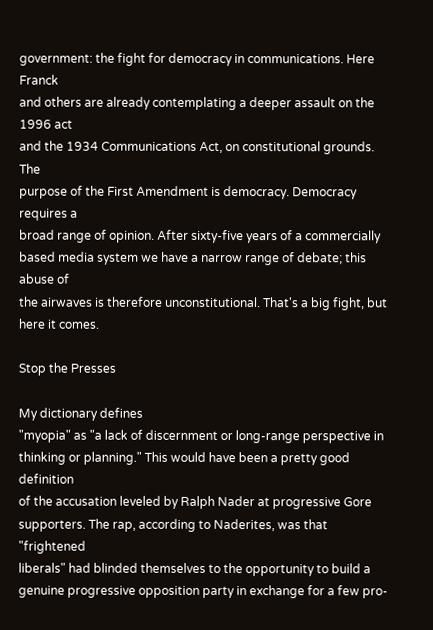government: the fight for democracy in communications. Here Franck
and others are already contemplating a deeper assault on the 1996 act
and the 1934 Communications Act, on constitutional grounds. The
purpose of the First Amendment is democracy. Democracy requires a
broad range of opinion. After sixty-five years of a commercially
based media system we have a narrow range of debate; this abuse of
the airwaves is therefore unconstitutional. That's a big fight, but
here it comes.

Stop the Presses

My dictionary defines
"myopia" as "a lack of discernment or long-range perspective in
thinking or planning." This would have been a pretty good definition
of the accusation leveled by Ralph Nader at progressive Gore
supporters. The rap, according to Naderites, was that "frightened
liberals" had blinded themselves to the opportunity to build a
genuine progressive opposition party in exchange for a few pro-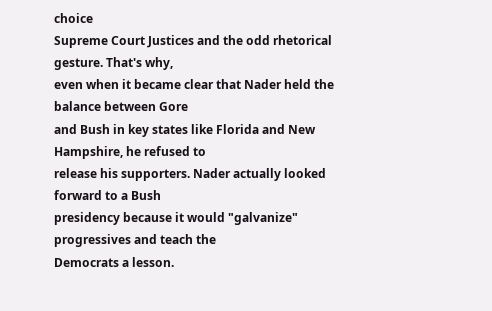choice
Supreme Court Justices and the odd rhetorical gesture. That's why,
even when it became clear that Nader held the balance between Gore
and Bush in key states like Florida and New Hampshire, he refused to
release his supporters. Nader actually looked forward to a Bush
presidency because it would "galvanize" progressives and teach the
Democrats a lesson.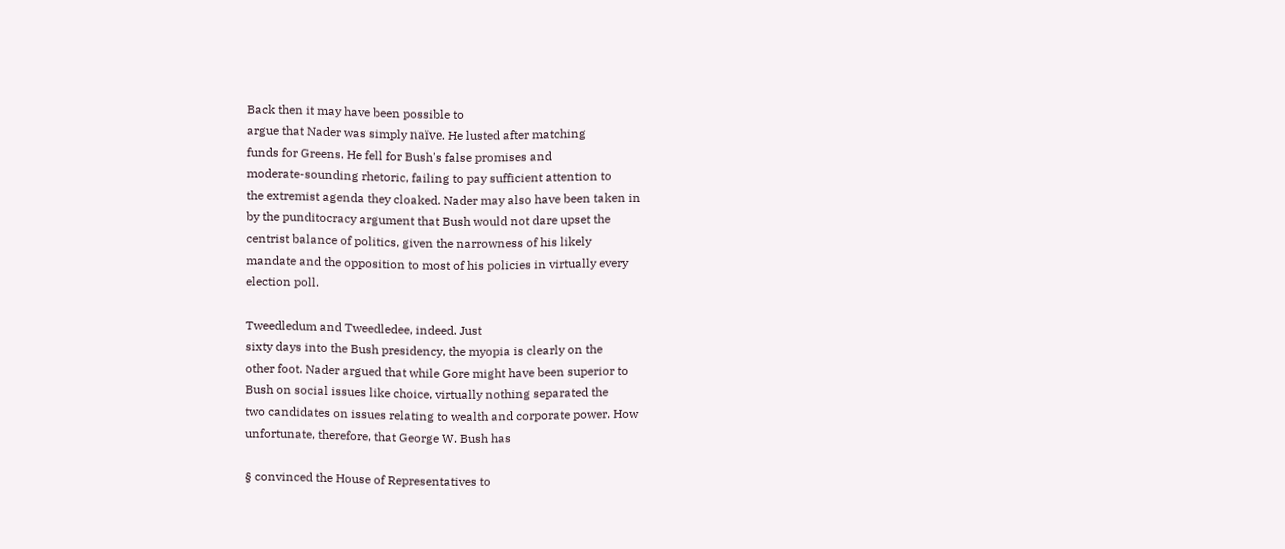Back then it may have been possible to
argue that Nader was simply naïve. He lusted after matching
funds for Greens. He fell for Bush's false promises and
moderate-sounding rhetoric, failing to pay sufficient attention to
the extremist agenda they cloaked. Nader may also have been taken in
by the punditocracy argument that Bush would not dare upset the
centrist balance of politics, given the narrowness of his likely
mandate and the opposition to most of his policies in virtually every
election poll.

Tweedledum and Tweedledee, indeed. Just
sixty days into the Bush presidency, the myopia is clearly on the
other foot. Nader argued that while Gore might have been superior to
Bush on social issues like choice, virtually nothing separated the
two candidates on issues relating to wealth and corporate power. How
unfortunate, therefore, that George W. Bush has

§ convinced the House of Representatives to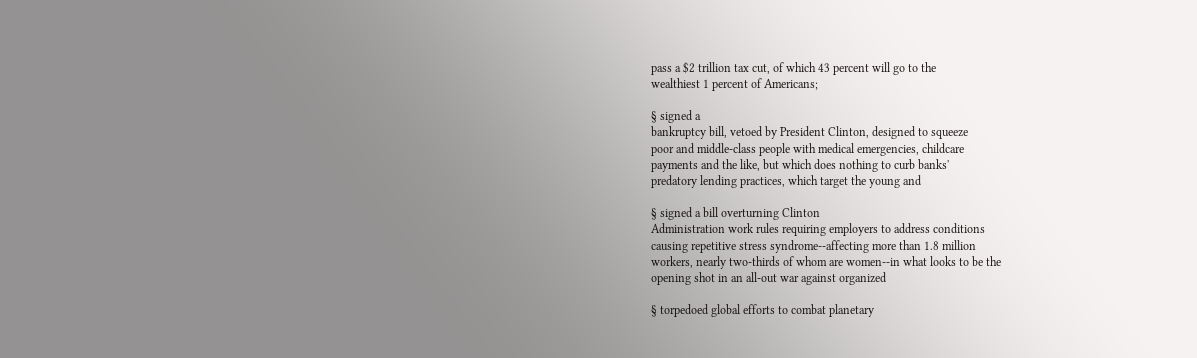pass a $2 trillion tax cut, of which 43 percent will go to the
wealthiest 1 percent of Americans;

§ signed a
bankruptcy bill, vetoed by President Clinton, designed to squeeze
poor and middle-class people with medical emergencies, childcare
payments and the like, but which does nothing to curb banks'
predatory lending practices, which target the young and

§ signed a bill overturning Clinton
Administration work rules requiring employers to address conditions
causing repetitive stress syndrome--affecting more than 1.8 million
workers, nearly two-thirds of whom are women--in what looks to be the
opening shot in an all-out war against organized

§ torpedoed global efforts to combat planetary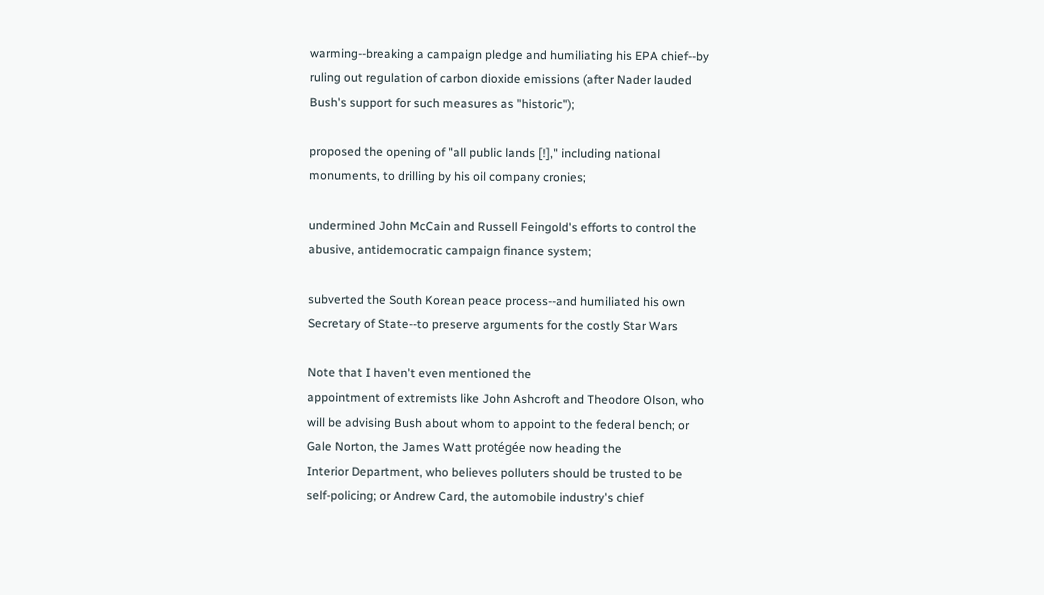warming--breaking a campaign pledge and humiliating his EPA chief--by
ruling out regulation of carbon dioxide emissions (after Nader lauded
Bush's support for such measures as "historic");

proposed the opening of "all public lands [!]," including national
monuments, to drilling by his oil company cronies;

undermined John McCain and Russell Feingold's efforts to control the
abusive, antidemocratic campaign finance system;

subverted the South Korean peace process--and humiliated his own
Secretary of State--to preserve arguments for the costly Star Wars

Note that I haven't even mentioned the
appointment of extremists like John Ashcroft and Theodore Olson, who
will be advising Bush about whom to appoint to the federal bench; or
Gale Norton, the James Watt protégée now heading the
Interior Department, who believes polluters should be trusted to be
self-policing; or Andrew Card, the automobile industry's chief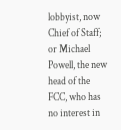lobbyist, now Chief of Staff; or Michael Powell, the new head of the
FCC, who has no interest in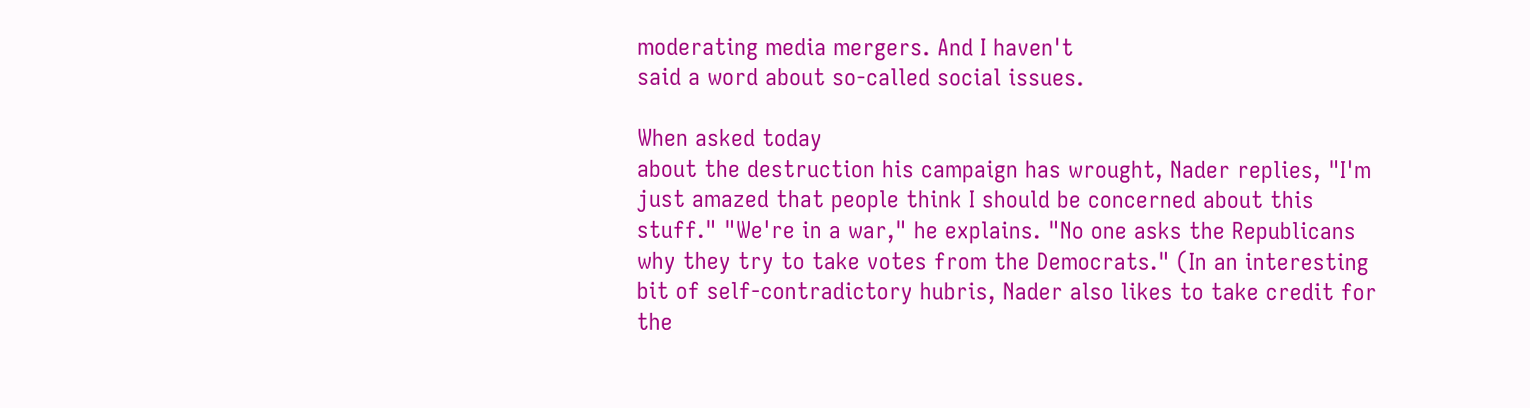moderating media mergers. And I haven't
said a word about so-called social issues.

When asked today
about the destruction his campaign has wrought, Nader replies, "I'm
just amazed that people think I should be concerned about this
stuff." "We're in a war," he explains. "No one asks the Republicans
why they try to take votes from the Democrats." (In an interesting
bit of self-contradictory hubris, Nader also likes to take credit for
the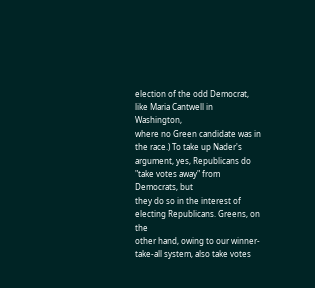election of the odd Democrat, like Maria Cantwell in Washington,
where no Green candidate was in the race.) To take up Nader's
argument, yes, Republicans do "take votes away" from Democrats, but
they do so in the interest of electing Republicans. Greens, on the
other hand, owing to our winner-take-all system, also take votes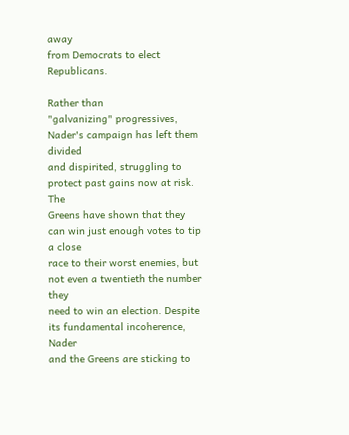away
from Democrats to elect Republicans.

Rather than
"galvanizing" progressives, Nader's campaign has left them divided
and dispirited, struggling to protect past gains now at risk. The
Greens have shown that they can win just enough votes to tip a close
race to their worst enemies, but not even a twentieth the number they
need to win an election. Despite its fundamental incoherence, Nader
and the Greens are sticking to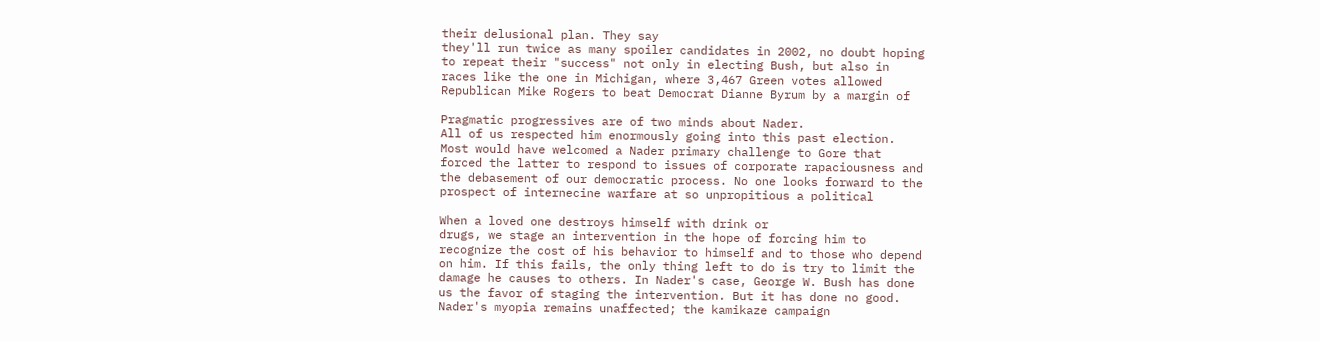their delusional plan. They say
they'll run twice as many spoiler candidates in 2002, no doubt hoping
to repeat their "success" not only in electing Bush, but also in
races like the one in Michigan, where 3,467 Green votes allowed
Republican Mike Rogers to beat Democrat Dianne Byrum by a margin of

Pragmatic progressives are of two minds about Nader.
All of us respected him enormously going into this past election.
Most would have welcomed a Nader primary challenge to Gore that
forced the latter to respond to issues of corporate rapaciousness and
the debasement of our democratic process. No one looks forward to the
prospect of internecine warfare at so unpropitious a political

When a loved one destroys himself with drink or
drugs, we stage an intervention in the hope of forcing him to
recognize the cost of his behavior to himself and to those who depend
on him. If this fails, the only thing left to do is try to limit the
damage he causes to others. In Nader's case, George W. Bush has done
us the favor of staging the intervention. But it has done no good.
Nader's myopia remains unaffected; the kamikaze campaign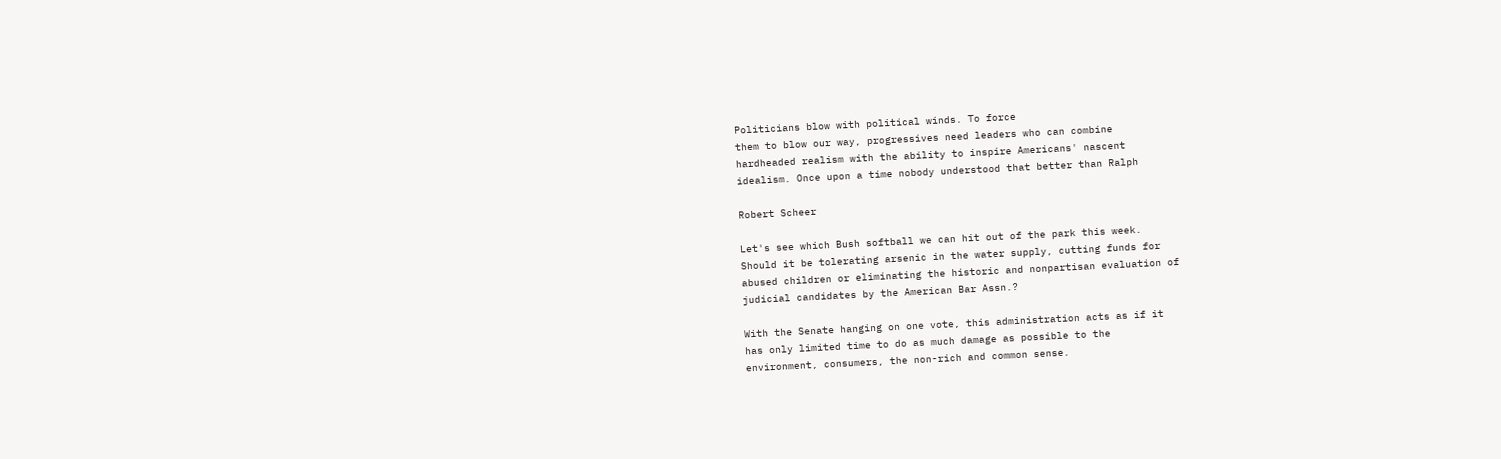Politicians blow with political winds. To force
them to blow our way, progressives need leaders who can combine
hardheaded realism with the ability to inspire Americans' nascent
idealism. Once upon a time nobody understood that better than Ralph

Robert Scheer

Let's see which Bush softball we can hit out of the park this week.
Should it be tolerating arsenic in the water supply, cutting funds for
abused children or eliminating the historic and nonpartisan evaluation of
judicial candidates by the American Bar Assn.?

With the Senate hanging on one vote, this administration acts as if it
has only limited time to do as much damage as possible to the
environment, consumers, the non-rich and common sense.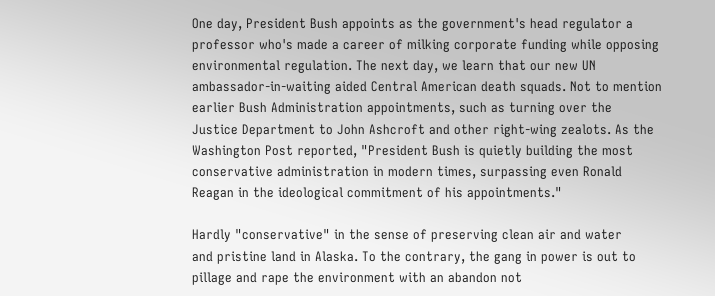One day, President Bush appoints as the government's head regulator a
professor who's made a career of milking corporate funding while opposing
environmental regulation. The next day, we learn that our new UN
ambassador-in-waiting aided Central American death squads. Not to mention
earlier Bush Administration appointments, such as turning over the
Justice Department to John Ashcroft and other right-wing zealots. As the
Washington Post reported, "President Bush is quietly building the most
conservative administration in modern times, surpassing even Ronald
Reagan in the ideological commitment of his appointments."

Hardly "conservative" in the sense of preserving clean air and water
and pristine land in Alaska. To the contrary, the gang in power is out to
pillage and rape the environment with an abandon not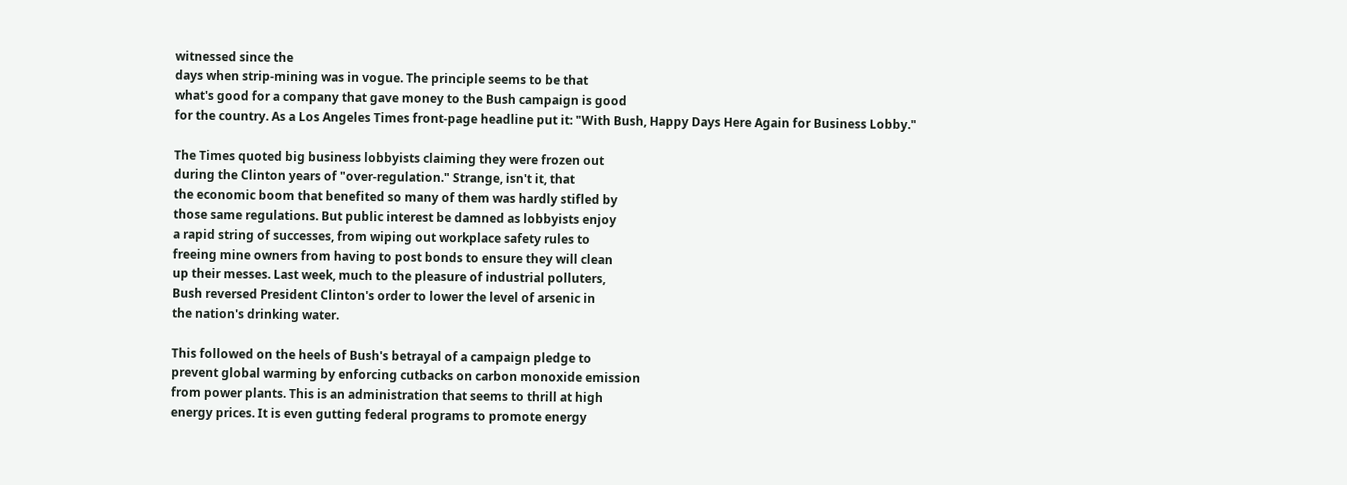witnessed since the
days when strip-mining was in vogue. The principle seems to be that
what's good for a company that gave money to the Bush campaign is good
for the country. As a Los Angeles Times front-page headline put it: "With Bush, Happy Days Here Again for Business Lobby."

The Times quoted big business lobbyists claiming they were frozen out
during the Clinton years of "over-regulation." Strange, isn't it, that
the economic boom that benefited so many of them was hardly stifled by
those same regulations. But public interest be damned as lobbyists enjoy
a rapid string of successes, from wiping out workplace safety rules to
freeing mine owners from having to post bonds to ensure they will clean
up their messes. Last week, much to the pleasure of industrial polluters,
Bush reversed President Clinton's order to lower the level of arsenic in
the nation's drinking water.

This followed on the heels of Bush's betrayal of a campaign pledge to
prevent global warming by enforcing cutbacks on carbon monoxide emission
from power plants. This is an administration that seems to thrill at high
energy prices. It is even gutting federal programs to promote energy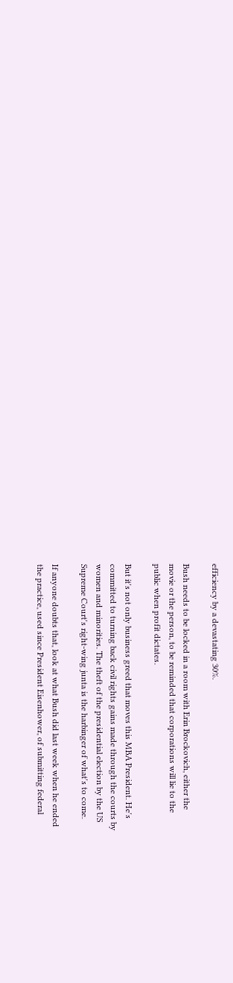efficiency by a devastating 30%.

Bush needs to be locked in a room with Erin Brockovich, either the
movie or the person, to be reminded that corporations will lie to the
public when profit dictates.

But it's not only business greed that moves this MBA President. He's
committed to turning back civil rights gains made through the courts by
women and minorities. The theft of the presidential election by the US
Supreme Court's right-wing junta is the harbinger of what's to come.

If anyone doubts that, look at what Bush did last week when he ended
the practice, used since President Eisenhower, of submitting federal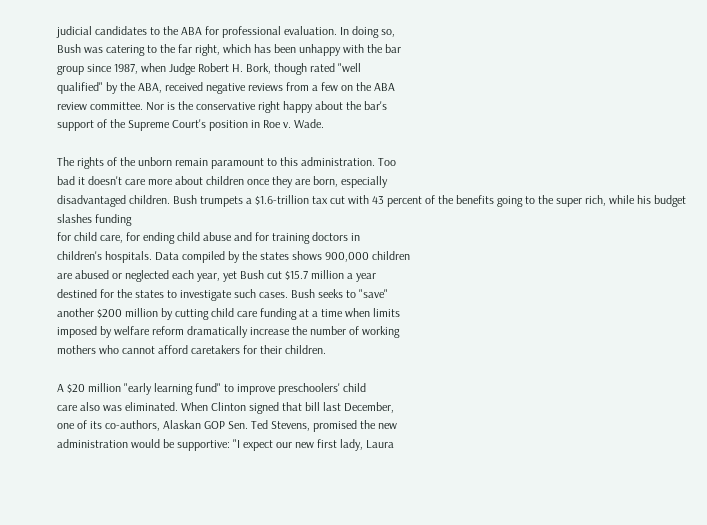judicial candidates to the ABA for professional evaluation. In doing so,
Bush was catering to the far right, which has been unhappy with the bar
group since 1987, when Judge Robert H. Bork, though rated "well
qualified" by the ABA, received negative reviews from a few on the ABA
review committee. Nor is the conservative right happy about the bar's
support of the Supreme Court's position in Roe v. Wade.

The rights of the unborn remain paramount to this administration. Too
bad it doesn't care more about children once they are born, especially
disadvantaged children. Bush trumpets a $1.6-trillion tax cut with 43 percent of the benefits going to the super rich, while his budget slashes funding
for child care, for ending child abuse and for training doctors in
children's hospitals. Data compiled by the states shows 900,000 children
are abused or neglected each year, yet Bush cut $15.7 million a year
destined for the states to investigate such cases. Bush seeks to "save"
another $200 million by cutting child care funding at a time when limits
imposed by welfare reform dramatically increase the number of working
mothers who cannot afford caretakers for their children.

A $20 million "early learning fund" to improve preschoolers' child
care also was eliminated. When Clinton signed that bill last December,
one of its co-authors, Alaskan GOP Sen. Ted Stevens, promised the new
administration would be supportive: "I expect our new first lady, Laura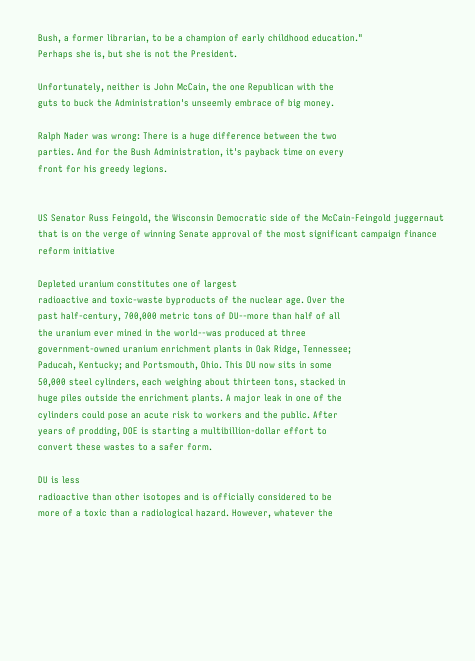Bush, a former librarian, to be a champion of early childhood education."
Perhaps she is, but she is not the President.

Unfortunately, neither is John McCain, the one Republican with the
guts to buck the Administration's unseemly embrace of big money.

Ralph Nader was wrong: There is a huge difference between the two
parties. And for the Bush Administration, it's payback time on every
front for his greedy legions.


US Senator Russ Feingold, the Wisconsin Democratic side of the McCain-Feingold juggernaut that is on the verge of winning Senate approval of the most significant campaign finance reform initiative

Depleted uranium constitutes one of largest
radioactive and toxic-waste byproducts of the nuclear age. Over the
past half-century, 700,000 metric tons of DU--more than half of all
the uranium ever mined in the world--was produced at three
government-owned uranium enrichment plants in Oak Ridge, Tennessee;
Paducah, Kentucky; and Portsmouth, Ohio. This DU now sits in some
50,000 steel cylinders, each weighing about thirteen tons, stacked in
huge piles outside the enrichment plants. A major leak in one of the
cylinders could pose an acute risk to workers and the public. After
years of prodding, DOE is starting a multibillion-dollar effort to
convert these wastes to a safer form.

DU is less
radioactive than other isotopes and is officially considered to be
more of a toxic than a radiological hazard. However, whatever the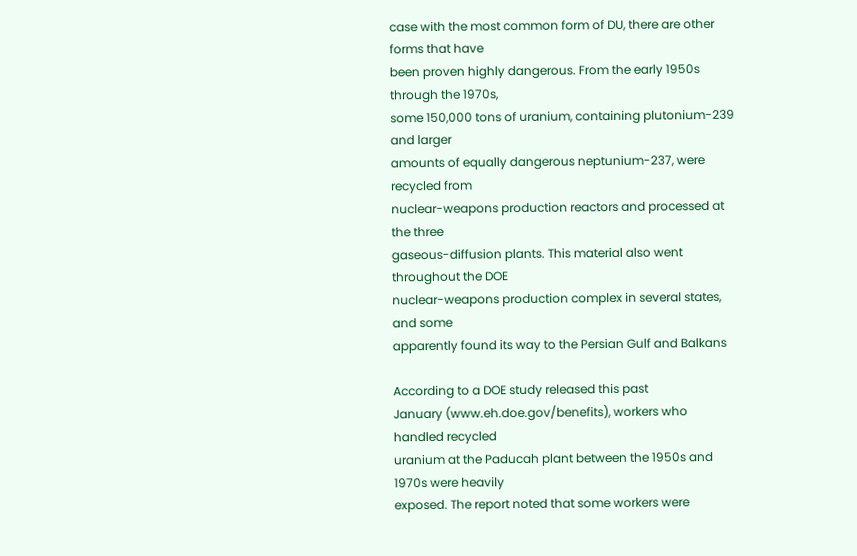case with the most common form of DU, there are other forms that have
been proven highly dangerous. From the early 1950s through the 1970s,
some 150,000 tons of uranium, containing plutonium-239 and larger
amounts of equally dangerous neptunium-237, were recycled from
nuclear-weapons production reactors and processed at the three
gaseous-diffusion plants. This material also went throughout the DOE
nuclear-weapons production complex in several states, and some
apparently found its way to the Persian Gulf and Balkans

According to a DOE study released this past
January (www.eh.doe.gov/benefits), workers who handled recycled
uranium at the Paducah plant between the 1950s and 1970s were heavily
exposed. The report noted that some workers were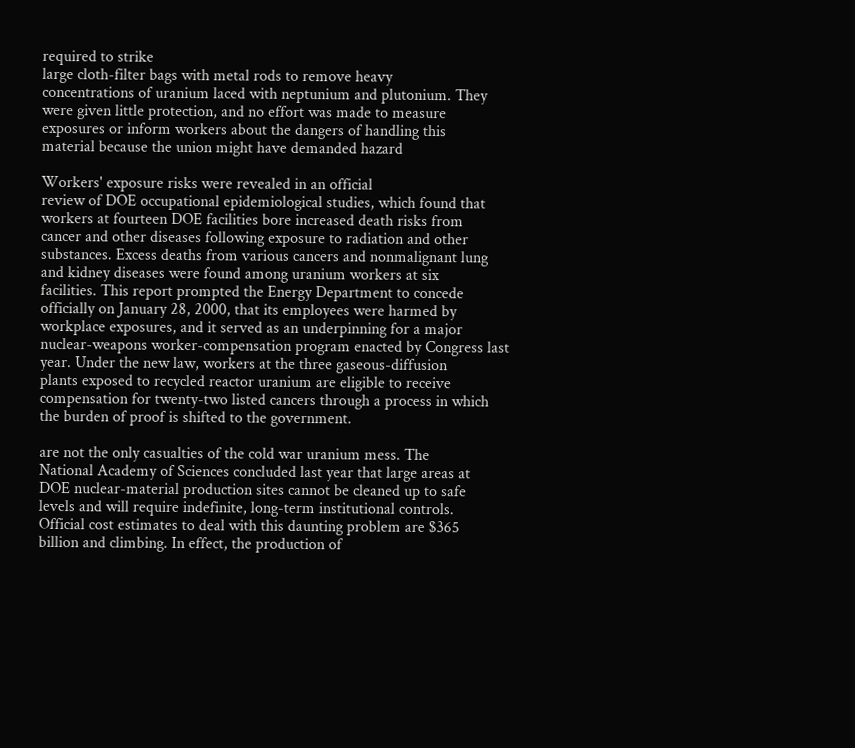required to strike
large cloth-filter bags with metal rods to remove heavy
concentrations of uranium laced with neptunium and plutonium. They
were given little protection, and no effort was made to measure
exposures or inform workers about the dangers of handling this
material because the union might have demanded hazard

Workers' exposure risks were revealed in an official
review of DOE occupational epidemiological studies, which found that
workers at fourteen DOE facilities bore increased death risks from
cancer and other diseases following exposure to radiation and other
substances. Excess deaths from various cancers and nonmalignant lung
and kidney diseases were found among uranium workers at six
facilities. This report prompted the Energy Department to concede
officially on January 28, 2000, that its employees were harmed by
workplace exposures, and it served as an underpinning for a major
nuclear-weapons worker-compensation program enacted by Congress last
year. Under the new law, workers at the three gaseous-diffusion
plants exposed to recycled reactor uranium are eligible to receive
compensation for twenty-two listed cancers through a process in which
the burden of proof is shifted to the government.

are not the only casualties of the cold war uranium mess. The
National Academy of Sciences concluded last year that large areas at
DOE nuclear-material production sites cannot be cleaned up to safe
levels and will require indefinite, long-term institutional controls.
Official cost estimates to deal with this daunting problem are $365
billion and climbing. In effect, the production of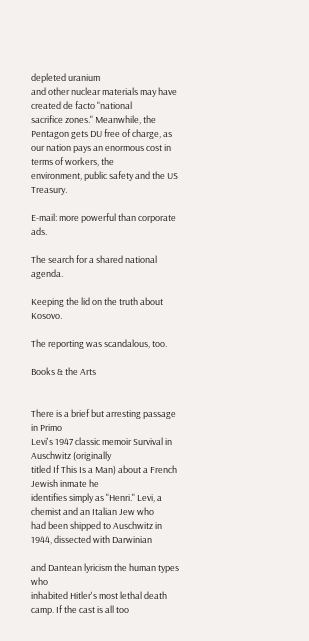depleted uranium
and other nuclear materials may have created de facto "national
sacrifice zones." Meanwhile, the Pentagon gets DU free of charge, as
our nation pays an enormous cost in terms of workers, the
environment, public safety and the US Treasury.

E-mail: more powerful than corporate ads.

The search for a shared national agenda.

Keeping the lid on the truth about Kosovo.

The reporting was scandalous, too.

Books & the Arts


There is a brief but arresting passage in Primo
Levi's 1947 classic memoir Survival in Auschwitz (originally
titled If This Is a Man) about a French Jewish inmate he
identifies simply as "Henri." Levi, a chemist and an Italian Jew who
had been shipped to Auschwitz in 1944, dissected with Darwinian

and Dantean lyricism the human types who
inhabited Hitler's most lethal death camp. If the cast is all too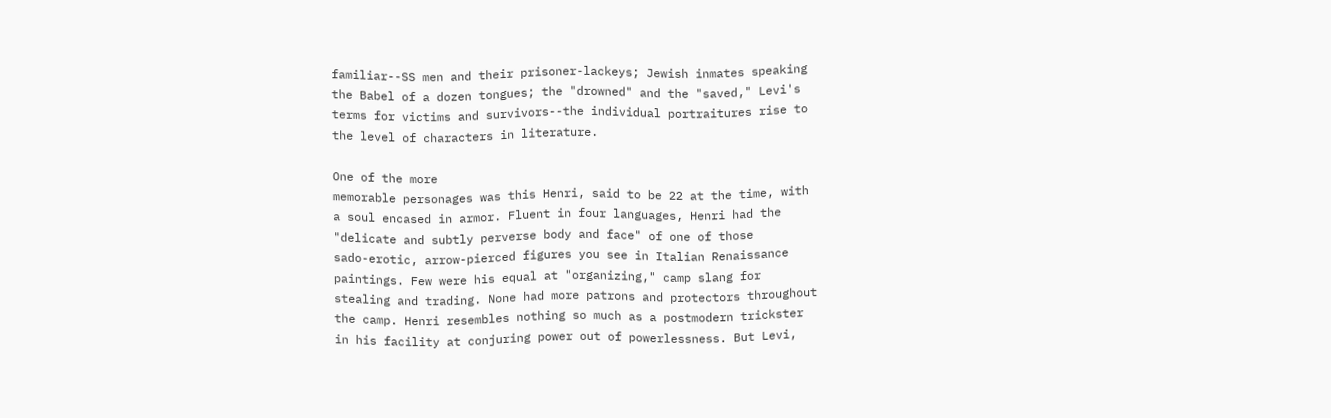familiar--SS men and their prisoner-lackeys; Jewish inmates speaking
the Babel of a dozen tongues; the "drowned" and the "saved," Levi's
terms for victims and survivors--the individual portraitures rise to
the level of characters in literature.

One of the more
memorable personages was this Henri, said to be 22 at the time, with
a soul encased in armor. Fluent in four languages, Henri had the
"delicate and subtly perverse body and face" of one of those
sado-erotic, arrow-pierced figures you see in Italian Renaissance
paintings. Few were his equal at "organizing," camp slang for
stealing and trading. None had more patrons and protectors throughout
the camp. Henri resembles nothing so much as a postmodern trickster
in his facility at conjuring power out of powerlessness. But Levi,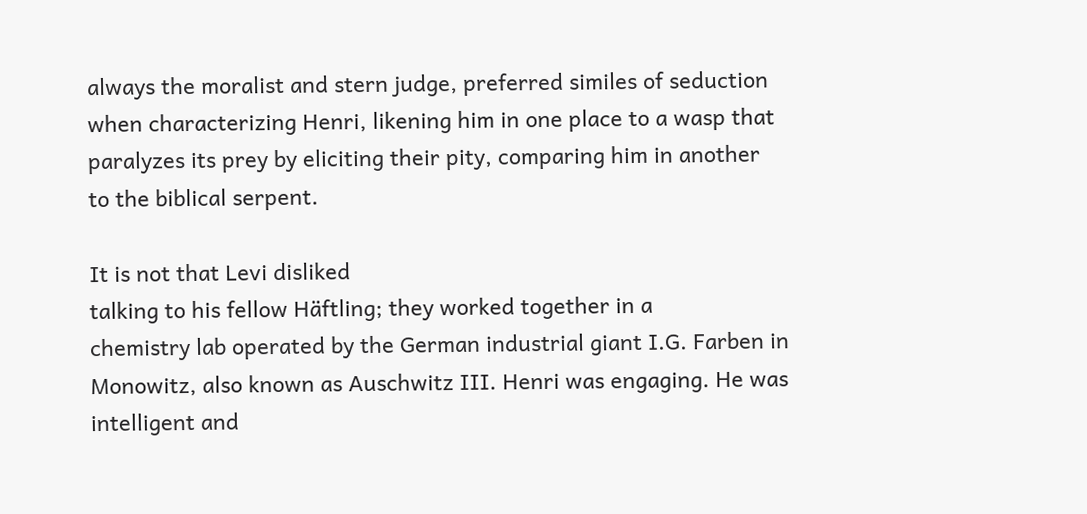always the moralist and stern judge, preferred similes of seduction
when characterizing Henri, likening him in one place to a wasp that
paralyzes its prey by eliciting their pity, comparing him in another
to the biblical serpent.

It is not that Levi disliked
talking to his fellow Häftling; they worked together in a
chemistry lab operated by the German industrial giant I.G. Farben in
Monowitz, also known as Auschwitz III. Henri was engaging. He was
intelligent and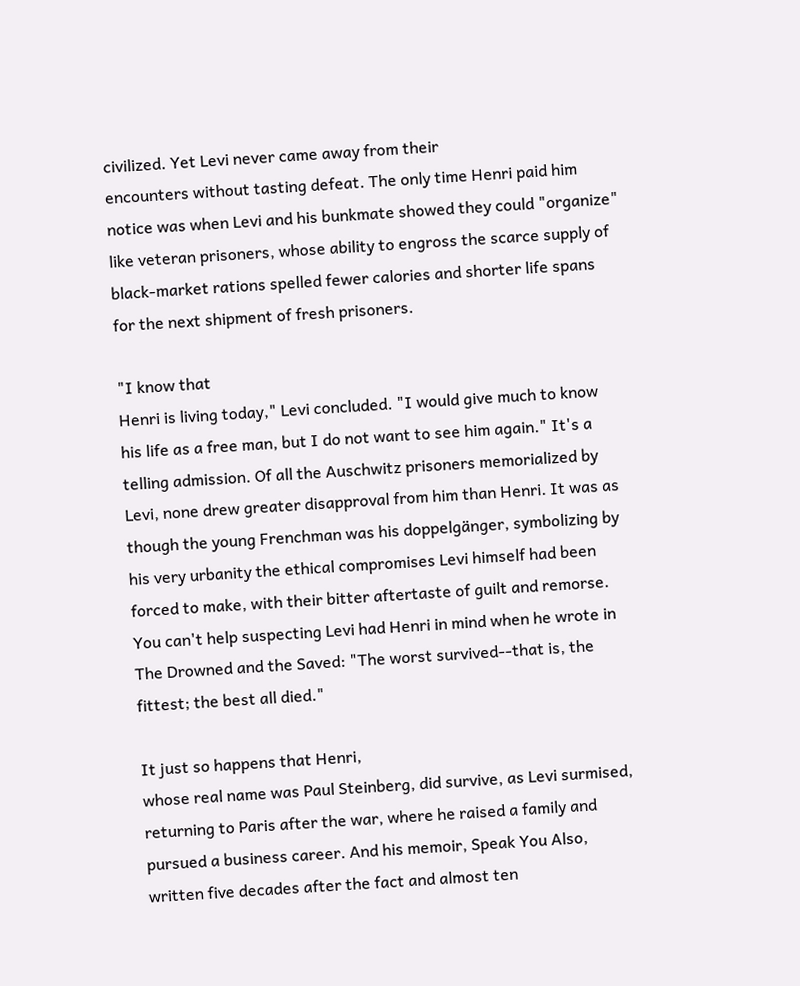civilized. Yet Levi never came away from their
encounters without tasting defeat. The only time Henri paid him
notice was when Levi and his bunkmate showed they could "organize"
like veteran prisoners, whose ability to engross the scarce supply of
black-market rations spelled fewer calories and shorter life spans
for the next shipment of fresh prisoners.

"I know that
Henri is living today," Levi concluded. "I would give much to know
his life as a free man, but I do not want to see him again." It's a
telling admission. Of all the Auschwitz prisoners memorialized by
Levi, none drew greater disapproval from him than Henri. It was as
though the young Frenchman was his doppelgänger, symbolizing by
his very urbanity the ethical compromises Levi himself had been
forced to make, with their bitter aftertaste of guilt and remorse.
You can't help suspecting Levi had Henri in mind when he wrote in
The Drowned and the Saved: "The worst survived--that is, the
fittest; the best all died."

It just so happens that Henri,
whose real name was Paul Steinberg, did survive, as Levi surmised,
returning to Paris after the war, where he raised a family and
pursued a business career. And his memoir, Speak You Also,
written five decades after the fact and almost ten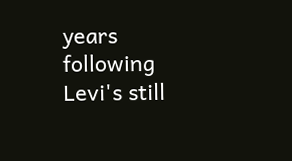years following
Levi's still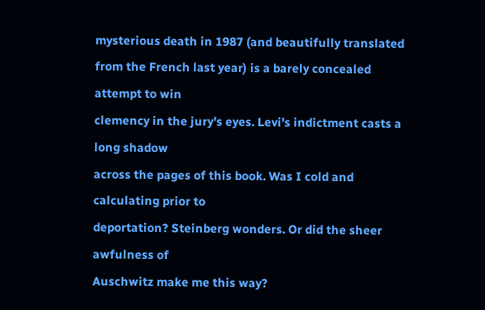mysterious death in 1987 (and beautifully translated
from the French last year) is a barely concealed attempt to win
clemency in the jury's eyes. Levi's indictment casts a long shadow
across the pages of this book. Was I cold and calculating prior to
deportation? Steinberg wonders. Or did the sheer awfulness of
Auschwitz make me this way?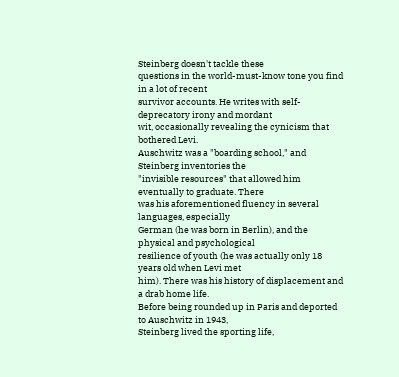Steinberg doesn't tackle these
questions in the world-must-know tone you find in a lot of recent
survivor accounts. He writes with self-deprecatory irony and mordant
wit, occasionally revealing the cynicism that bothered Levi.
Auschwitz was a "boarding school," and Steinberg inventories the
"invisible resources" that allowed him eventually to graduate. There
was his aforementioned fluency in several languages, especially
German (he was born in Berlin), and the physical and psychological
resilience of youth (he was actually only 18 years old when Levi met
him). There was his history of displacement and a drab home life.
Before being rounded up in Paris and deported to Auschwitz in 1943,
Steinberg lived the sporting life,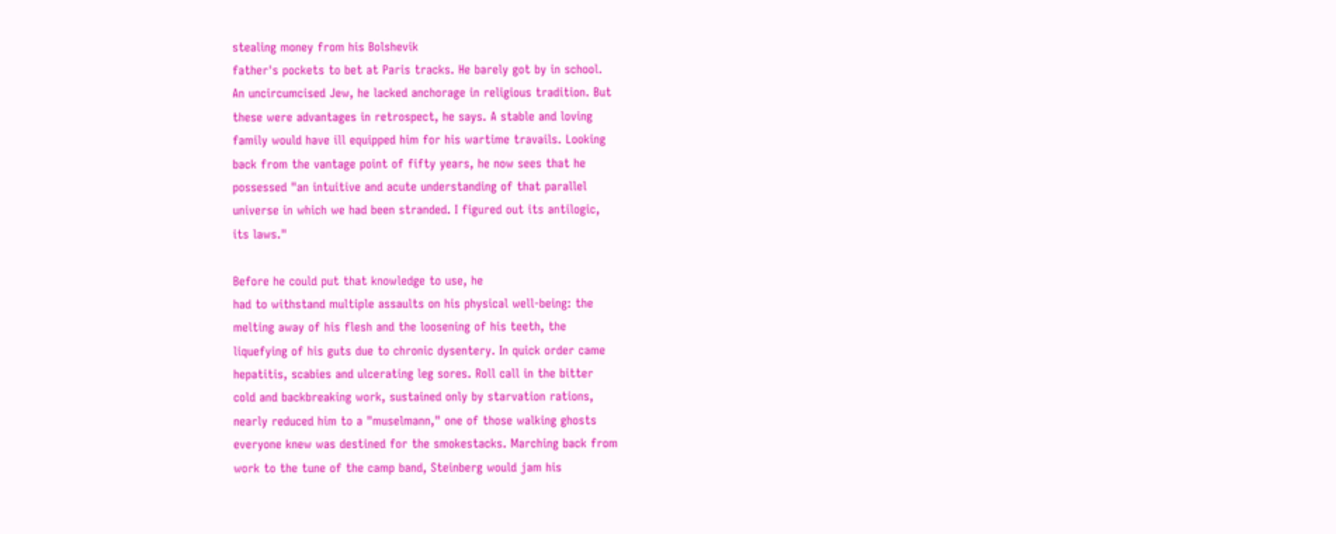stealing money from his Bolshevik
father's pockets to bet at Paris tracks. He barely got by in school.
An uncircumcised Jew, he lacked anchorage in religious tradition. But
these were advantages in retrospect, he says. A stable and loving
family would have ill equipped him for his wartime travails. Looking
back from the vantage point of fifty years, he now sees that he
possessed "an intuitive and acute understanding of that parallel
universe in which we had been stranded. I figured out its antilogic,
its laws."

Before he could put that knowledge to use, he
had to withstand multiple assaults on his physical well-being: the
melting away of his flesh and the loosening of his teeth, the
liquefying of his guts due to chronic dysentery. In quick order came
hepatitis, scabies and ulcerating leg sores. Roll call in the bitter
cold and backbreaking work, sustained only by starvation rations,
nearly reduced him to a "muselmann," one of those walking ghosts
everyone knew was destined for the smokestacks. Marching back from
work to the tune of the camp band, Steinberg would jam his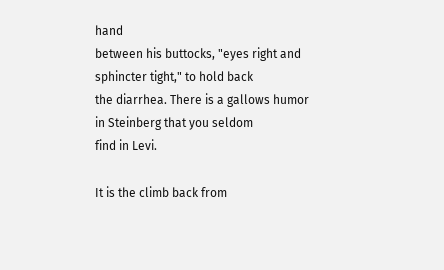hand
between his buttocks, "eyes right and sphincter tight," to hold back
the diarrhea. There is a gallows humor in Steinberg that you seldom
find in Levi.

It is the climb back from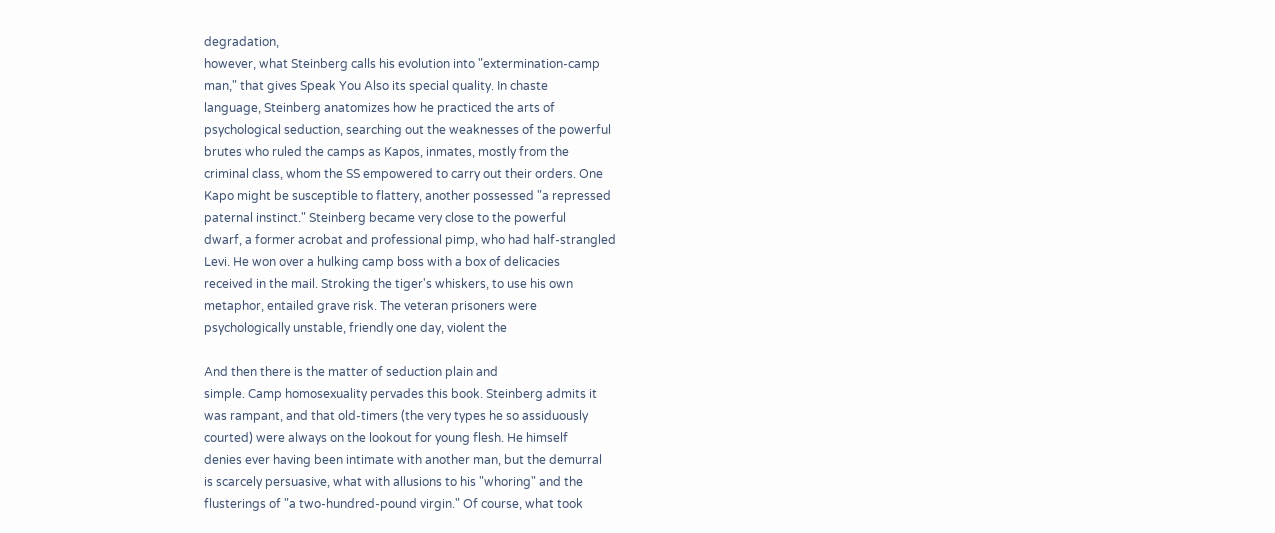degradation,
however, what Steinberg calls his evolution into "extermination-camp
man," that gives Speak You Also its special quality. In chaste
language, Steinberg anatomizes how he practiced the arts of
psychological seduction, searching out the weaknesses of the powerful
brutes who ruled the camps as Kapos, inmates, mostly from the
criminal class, whom the SS empowered to carry out their orders. One
Kapo might be susceptible to flattery, another possessed "a repressed
paternal instinct." Steinberg became very close to the powerful
dwarf, a former acrobat and professional pimp, who had half-strangled
Levi. He won over a hulking camp boss with a box of delicacies
received in the mail. Stroking the tiger's whiskers, to use his own
metaphor, entailed grave risk. The veteran prisoners were
psychologically unstable, friendly one day, violent the

And then there is the matter of seduction plain and
simple. Camp homosexuality pervades this book. Steinberg admits it
was rampant, and that old-timers (the very types he so assiduously
courted) were always on the lookout for young flesh. He himself
denies ever having been intimate with another man, but the demurral
is scarcely persuasive, what with allusions to his "whoring" and the
flusterings of "a two-hundred-pound virgin." Of course, what took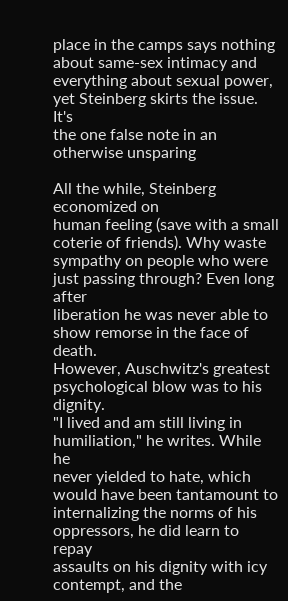place in the camps says nothing about same-sex intimacy and
everything about sexual power, yet Steinberg skirts the issue. It's
the one false note in an otherwise unsparing

All the while, Steinberg economized on
human feeling (save with a small coterie of friends). Why waste
sympathy on people who were just passing through? Even long after
liberation he was never able to show remorse in the face of death.
However, Auschwitz's greatest psychological blow was to his dignity.
"I lived and am still living in humiliation," he writes. While he
never yielded to hate, which would have been tantamount to
internalizing the norms of his oppressors, he did learn to repay
assaults on his dignity with icy contempt, and the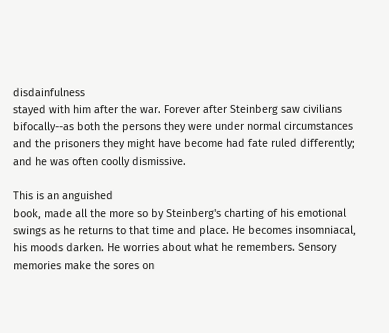disdainfulness
stayed with him after the war. Forever after Steinberg saw civilians
bifocally--as both the persons they were under normal circumstances
and the prisoners they might have become had fate ruled differently;
and he was often coolly dismissive.

This is an anguished
book, made all the more so by Steinberg's charting of his emotional
swings as he returns to that time and place. He becomes insomniacal,
his moods darken. He worries about what he remembers. Sensory
memories make the sores on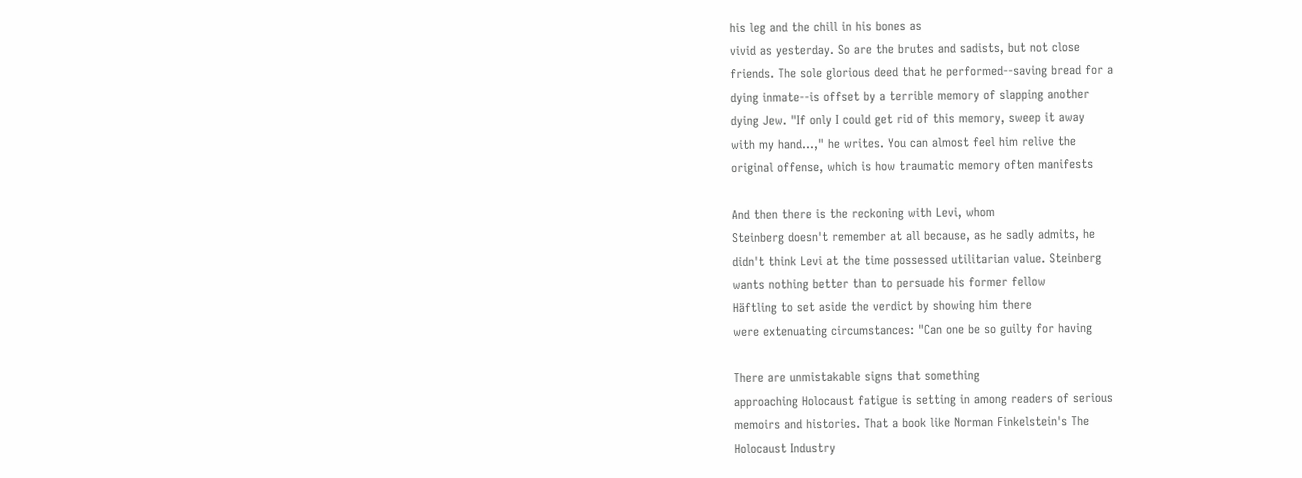his leg and the chill in his bones as
vivid as yesterday. So are the brutes and sadists, but not close
friends. The sole glorious deed that he performed--saving bread for a
dying inmate--is offset by a terrible memory of slapping another
dying Jew. "If only I could get rid of this memory, sweep it away
with my hand...," he writes. You can almost feel him relive the
original offense, which is how traumatic memory often manifests

And then there is the reckoning with Levi, whom
Steinberg doesn't remember at all because, as he sadly admits, he
didn't think Levi at the time possessed utilitarian value. Steinberg
wants nothing better than to persuade his former fellow
Häftling to set aside the verdict by showing him there
were extenuating circumstances: "Can one be so guilty for having

There are unmistakable signs that something
approaching Holocaust fatigue is setting in among readers of serious
memoirs and histories. That a book like Norman Finkelstein's The
Holocaust Industry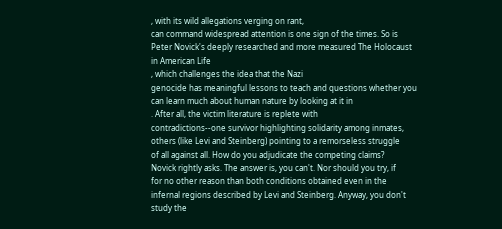, with its wild allegations verging on rant,
can command widespread attention is one sign of the times. So is
Peter Novick's deeply researched and more measured The Holocaust
in American Life
, which challenges the idea that the Nazi
genocide has meaningful lessons to teach and questions whether you
can learn much about human nature by looking at it in
. After all, the victim literature is replete with
contradictions--one survivor highlighting solidarity among inmates,
others (like Levi and Steinberg) pointing to a remorseless struggle
of all against all. How do you adjudicate the competing claims?
Novick rightly asks. The answer is, you can't. Nor should you try, if
for no other reason than both conditions obtained even in the
infernal regions described by Levi and Steinberg. Anyway, you don't
study the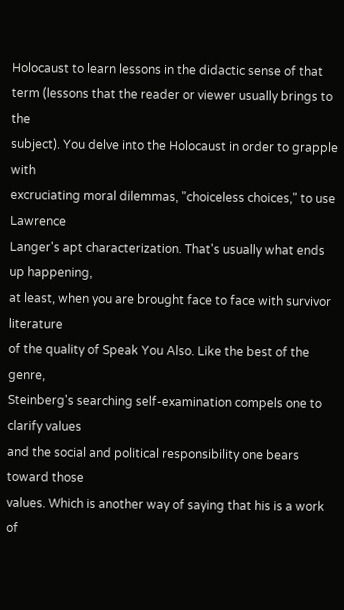Holocaust to learn lessons in the didactic sense of that
term (lessons that the reader or viewer usually brings to the
subject). You delve into the Holocaust in order to grapple with
excruciating moral dilemmas, "choiceless choices," to use Lawrence
Langer's apt characterization. That's usually what ends up happening,
at least, when you are brought face to face with survivor literature
of the quality of Speak You Also. Like the best of the genre,
Steinberg's searching self-examination compels one to clarify values
and the social and political responsibility one bears toward those
values. Which is another way of saying that his is a work of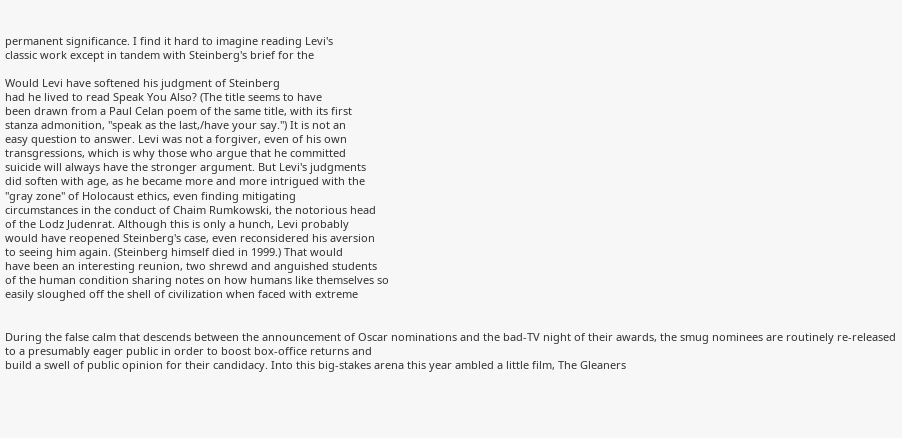permanent significance. I find it hard to imagine reading Levi's
classic work except in tandem with Steinberg's brief for the

Would Levi have softened his judgment of Steinberg
had he lived to read Speak You Also? (The title seems to have
been drawn from a Paul Celan poem of the same title, with its first
stanza admonition, "speak as the last,/have your say.") It is not an
easy question to answer. Levi was not a forgiver, even of his own
transgressions, which is why those who argue that he committed
suicide will always have the stronger argument. But Levi's judgments
did soften with age, as he became more and more intrigued with the
"gray zone" of Holocaust ethics, even finding mitigating
circumstances in the conduct of Chaim Rumkowski, the notorious head
of the Lodz Judenrat. Although this is only a hunch, Levi probably
would have reopened Steinberg's case, even reconsidered his aversion
to seeing him again. (Steinberg himself died in 1999.) That would
have been an interesting reunion, two shrewd and anguished students
of the human condition sharing notes on how humans like themselves so
easily sloughed off the shell of civilization when faced with extreme


During the false calm that descends between the announcement of Oscar nominations and the bad-TV night of their awards, the smug nominees are routinely re-released to a presumably eager public in order to boost box-office returns and
build a swell of public opinion for their candidacy. Into this big-stakes arena this year ambled a little film, The Gleaners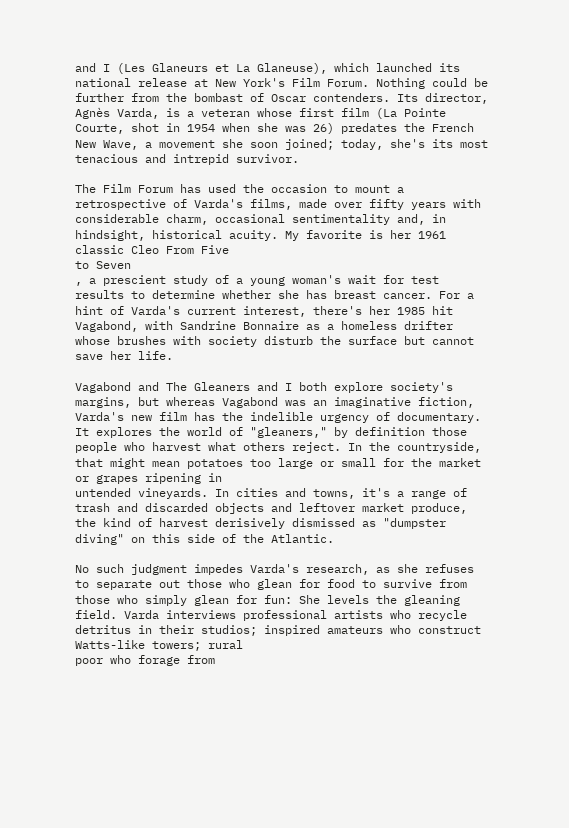and I (Les Glaneurs et La Glaneuse), which launched its national release at New York's Film Forum. Nothing could be further from the bombast of Oscar contenders. Its director, Agnès Varda, is a veteran whose first film (La Pointe Courte, shot in 1954 when she was 26) predates the French New Wave, a movement she soon joined; today, she's its most tenacious and intrepid survivor.

The Film Forum has used the occasion to mount a retrospective of Varda's films, made over fifty years with considerable charm, occasional sentimentality and, in hindsight, historical acuity. My favorite is her 1961 classic Cleo From Five
to Seven
, a prescient study of a young woman's wait for test results to determine whether she has breast cancer. For a hint of Varda's current interest, there's her 1985 hit Vagabond, with Sandrine Bonnaire as a homeless drifter whose brushes with society disturb the surface but cannot save her life.

Vagabond and The Gleaners and I both explore society's margins, but whereas Vagabond was an imaginative fiction, Varda's new film has the indelible urgency of documentary. It explores the world of "gleaners," by definition those people who harvest what others reject. In the countryside, that might mean potatoes too large or small for the market or grapes ripening in
untended vineyards. In cities and towns, it's a range of trash and discarded objects and leftover market produce, the kind of harvest derisively dismissed as "dumpster diving" on this side of the Atlantic.

No such judgment impedes Varda's research, as she refuses to separate out those who glean for food to survive from those who simply glean for fun: She levels the gleaning field. Varda interviews professional artists who recycle detritus in their studios; inspired amateurs who construct Watts-like towers; rural
poor who forage from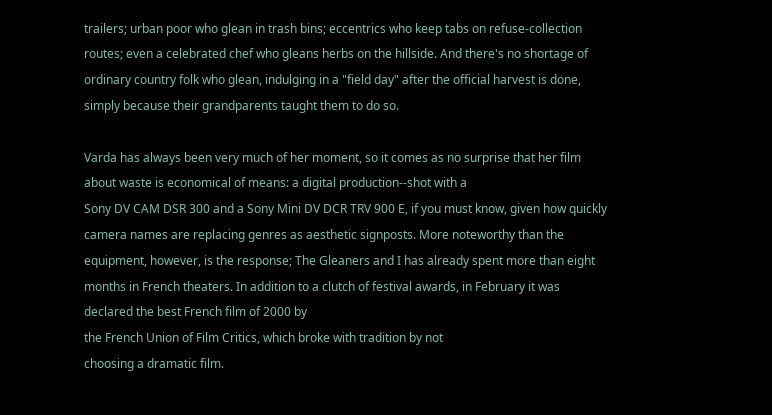trailers; urban poor who glean in trash bins; eccentrics who keep tabs on refuse-collection routes; even a celebrated chef who gleans herbs on the hillside. And there's no shortage of ordinary country folk who glean, indulging in a "field day" after the official harvest is done, simply because their grandparents taught them to do so.

Varda has always been very much of her moment, so it comes as no surprise that her film about waste is economical of means: a digital production--shot with a
Sony DV CAM DSR 300 and a Sony Mini DV DCR TRV 900 E, if you must know, given how quickly camera names are replacing genres as aesthetic signposts. More noteworthy than the equipment, however, is the response; The Gleaners and I has already spent more than eight months in French theaters. In addition to a clutch of festival awards, in February it was declared the best French film of 2000 by
the French Union of Film Critics, which broke with tradition by not
choosing a dramatic film.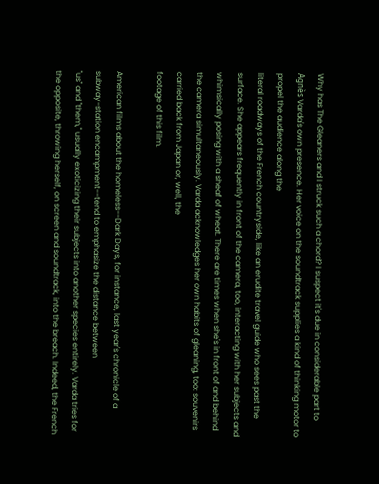Why has The Gleaners and I struck such a chord? I suspect it's due in considerable part to Agnès Varda's own presence. Her voice on the soundtrack supplies a kind of thinking motor to propel the audience along the
literal roadways of the French countryside, like an erudite travel guide who sees past the surface. She appears frequently in front of the camera, too, interacting with her subjects and whimsically posing with a sheaf of wheat. There are times when she's in front of and behind the camera simultaneously. Varda acknowledges her own habits of gleaning, too: souvenirs carried back from Japan or, well, the
footage of this film.

American films about the homeless--Dark Days, for instance, last year's chronicle of a subway-station encampment--tend to emphasize the distance between
"us" and "them," usually exoticizing their subjects into another species entirely. Varda tries for the opposite, throwing herself, on screen and soundtrack, into the breach. Indeed, the French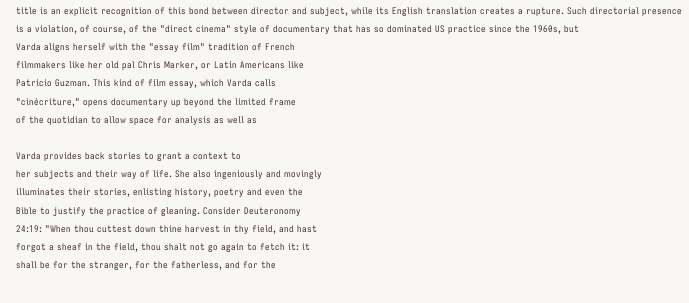title is an explicit recognition of this bond between director and subject, while its English translation creates a rupture. Such directorial presence is a violation, of course, of the "direct cinema" style of documentary that has so dominated US practice since the 1960s, but
Varda aligns herself with the "essay film" tradition of French
filmmakers like her old pal Chris Marker, or Latin Americans like
Patricio Guzman. This kind of film essay, which Varda calls
"cinécriture," opens documentary up beyond the limited frame
of the quotidian to allow space for analysis as well as

Varda provides back stories to grant a context to
her subjects and their way of life. She also ingeniously and movingly
illuminates their stories, enlisting history, poetry and even the
Bible to justify the practice of gleaning. Consider Deuteronomy
24:19: "When thou cuttest down thine harvest in thy field, and hast
forgot a sheaf in the field, thou shalt not go again to fetch it: it
shall be for the stranger, for the fatherless, and for the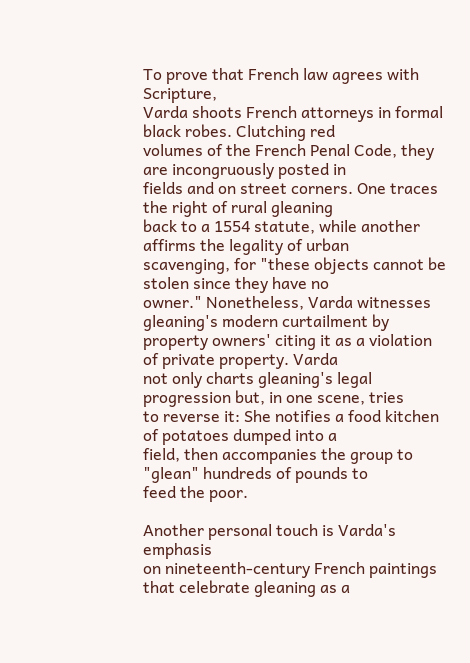To prove that French law agrees with Scripture,
Varda shoots French attorneys in formal black robes. Clutching red
volumes of the French Penal Code, they are incongruously posted in
fields and on street corners. One traces the right of rural gleaning
back to a 1554 statute, while another affirms the legality of urban
scavenging, for "these objects cannot be stolen since they have no
owner." Nonetheless, Varda witnesses gleaning's modern curtailment by
property owners' citing it as a violation of private property. Varda
not only charts gleaning's legal progression but, in one scene, tries
to reverse it: She notifies a food kitchen of potatoes dumped into a
field, then accompanies the group to "glean" hundreds of pounds to
feed the poor.

Another personal touch is Varda's emphasis
on nineteenth-century French paintings that celebrate gleaning as a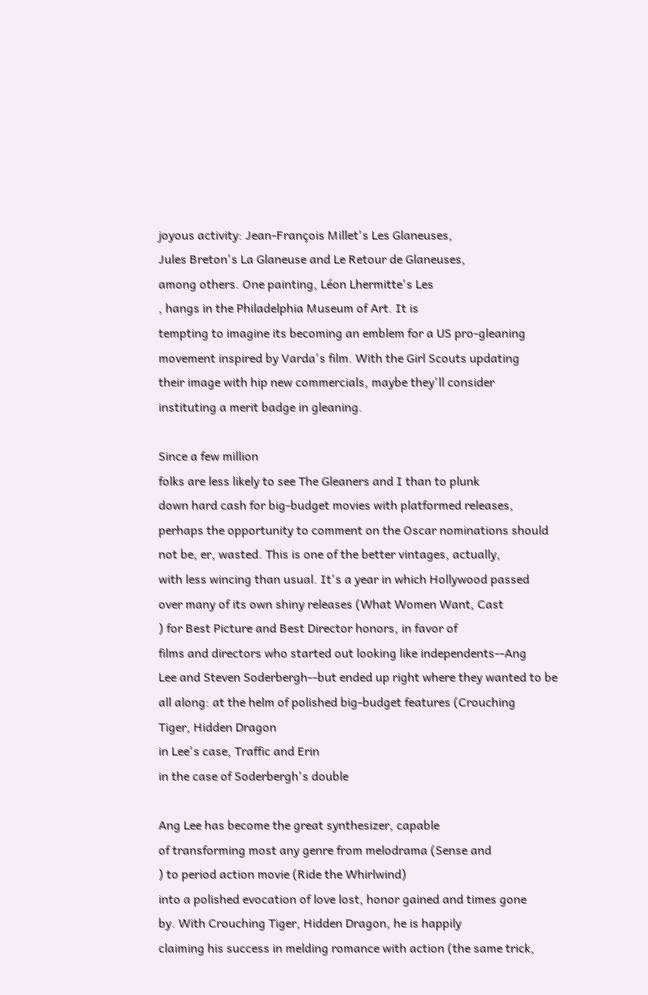joyous activity: Jean-François Millet's Les Glaneuses,
Jules Breton's La Glaneuse and Le Retour de Glaneuses,
among others. One painting, Léon Lhermitte's Les
, hangs in the Philadelphia Museum of Art. It is
tempting to imagine its becoming an emblem for a US pro-gleaning
movement inspired by Varda's film. With the Girl Scouts updating
their image with hip new commercials, maybe they'll consider
instituting a merit badge in gleaning.

Since a few million
folks are less likely to see The Gleaners and I than to plunk
down hard cash for big-budget movies with platformed releases,
perhaps the opportunity to comment on the Oscar nominations should
not be, er, wasted. This is one of the better vintages, actually,
with less wincing than usual. It's a year in which Hollywood passed
over many of its own shiny releases (What Women Want, Cast
) for Best Picture and Best Director honors, in favor of
films and directors who started out looking like independents--Ang
Lee and Steven Soderbergh--but ended up right where they wanted to be
all along: at the helm of polished big-budget features (Crouching
Tiger, Hidden Dragon
in Lee's case, Traffic and Erin
in the case of Soderbergh's double

Ang Lee has become the great synthesizer, capable
of transforming most any genre from melodrama (Sense and
) to period action movie (Ride the Whirlwind)
into a polished evocation of love lost, honor gained and times gone
by. With Crouching Tiger, Hidden Dragon, he is happily
claiming his success in melding romance with action (the same trick,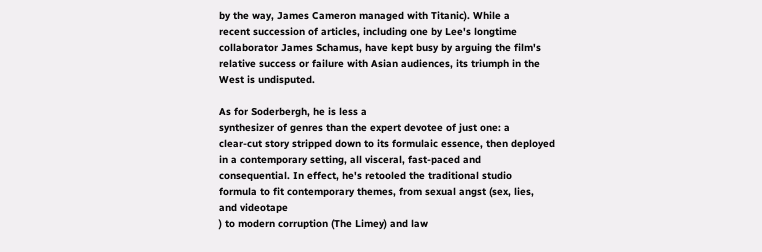by the way, James Cameron managed with Titanic). While a
recent succession of articles, including one by Lee's longtime
collaborator James Schamus, have kept busy by arguing the film's
relative success or failure with Asian audiences, its triumph in the
West is undisputed.

As for Soderbergh, he is less a
synthesizer of genres than the expert devotee of just one: a
clear-cut story stripped down to its formulaic essence, then deployed
in a contemporary setting, all visceral, fast-paced and
consequential. In effect, he's retooled the traditional studio
formula to fit contemporary themes, from sexual angst (sex, lies,
and videotape
) to modern corruption (The Limey) and law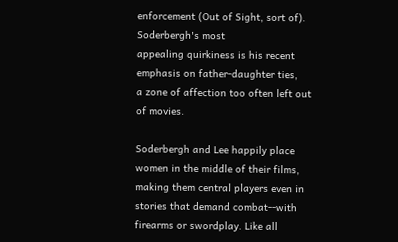enforcement (Out of Sight, sort of). Soderbergh's most
appealing quirkiness is his recent emphasis on father-daughter ties,
a zone of affection too often left out of movies.

Soderbergh and Lee happily place women in the middle of their films,
making them central players even in stories that demand combat--with
firearms or swordplay. Like all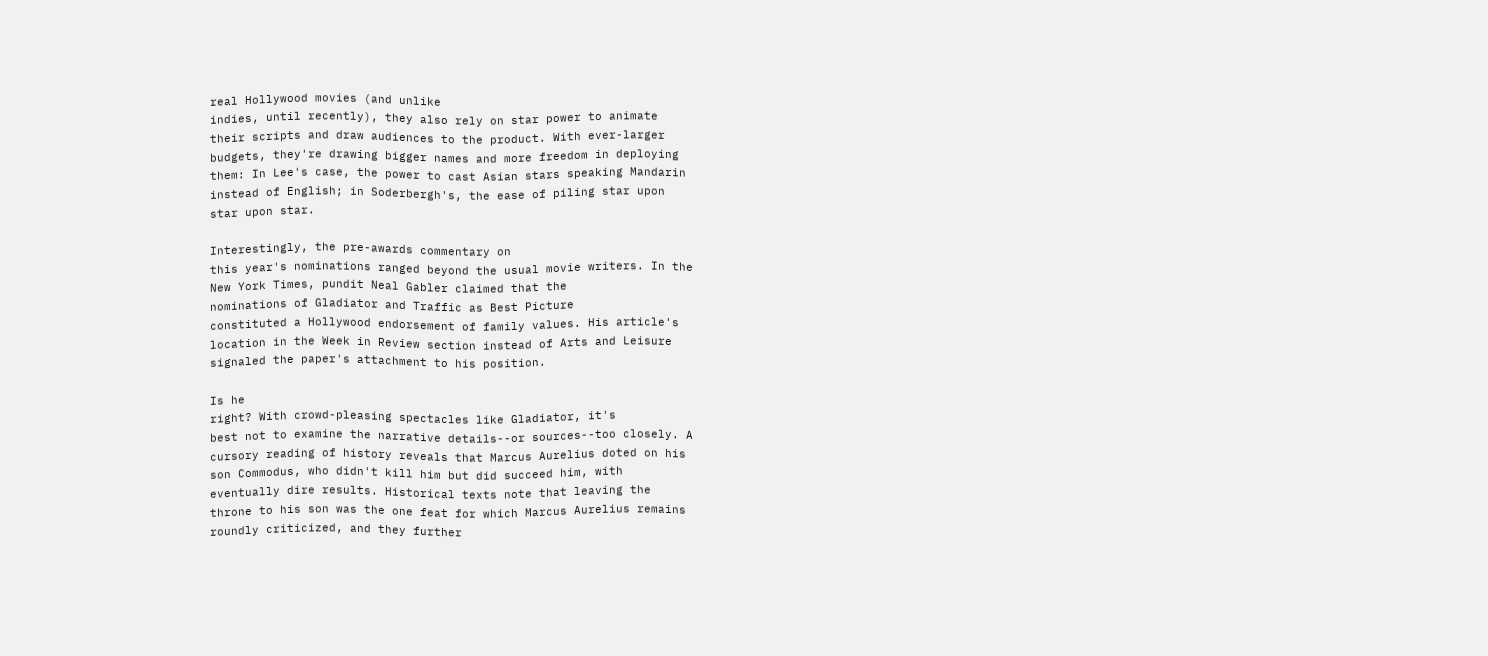real Hollywood movies (and unlike
indies, until recently), they also rely on star power to animate
their scripts and draw audiences to the product. With ever-larger
budgets, they're drawing bigger names and more freedom in deploying
them: In Lee's case, the power to cast Asian stars speaking Mandarin
instead of English; in Soderbergh's, the ease of piling star upon
star upon star.

Interestingly, the pre-awards commentary on
this year's nominations ranged beyond the usual movie writers. In the
New York Times, pundit Neal Gabler claimed that the
nominations of Gladiator and Traffic as Best Picture
constituted a Hollywood endorsement of family values. His article's
location in the Week in Review section instead of Arts and Leisure
signaled the paper's attachment to his position.

Is he
right? With crowd-pleasing spectacles like Gladiator, it's
best not to examine the narrative details--or sources--too closely. A
cursory reading of history reveals that Marcus Aurelius doted on his
son Commodus, who didn't kill him but did succeed him, with
eventually dire results. Historical texts note that leaving the
throne to his son was the one feat for which Marcus Aurelius remains
roundly criticized, and they further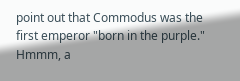point out that Commodus was the
first emperor "born in the purple." Hmmm, a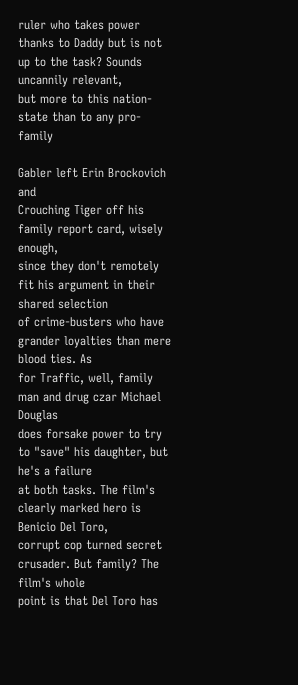ruler who takes power
thanks to Daddy but is not up to the task? Sounds uncannily relevant,
but more to this nation-state than to any pro-family

Gabler left Erin Brockovich and
Crouching Tiger off his family report card, wisely enough,
since they don't remotely fit his argument in their shared selection
of crime-busters who have grander loyalties than mere blood ties. As
for Traffic, well, family man and drug czar Michael Douglas
does forsake power to try to "save" his daughter, but he's a failure
at both tasks. The film's clearly marked hero is Benicio Del Toro,
corrupt cop turned secret crusader. But family? The film's whole
point is that Del Toro has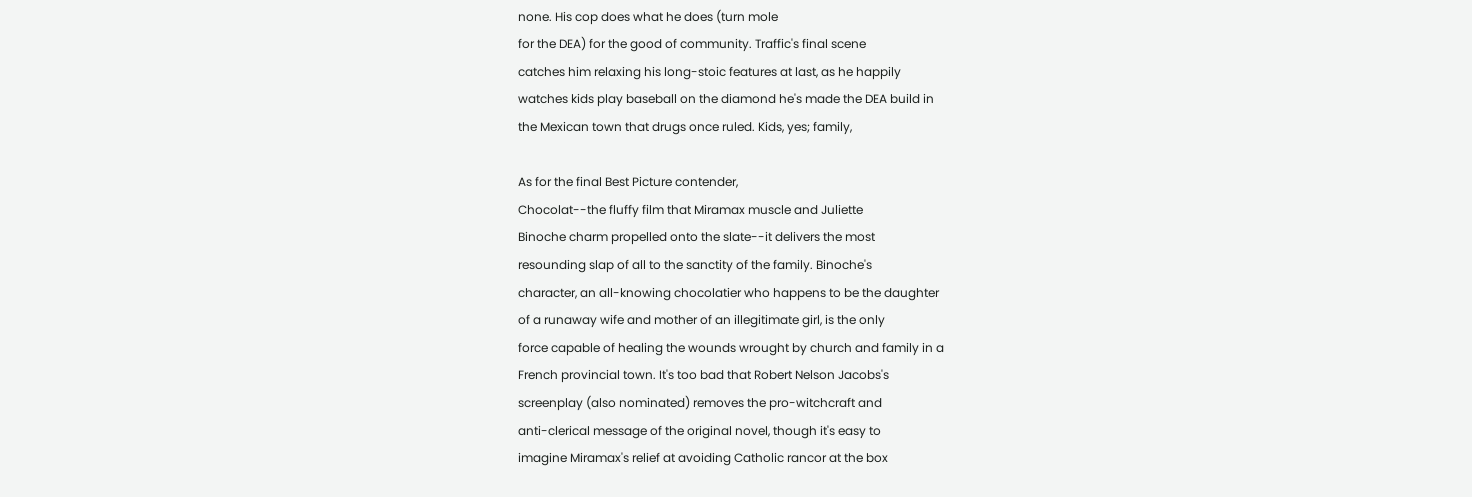none. His cop does what he does (turn mole
for the DEA) for the good of community. Traffic's final scene
catches him relaxing his long-stoic features at last, as he happily
watches kids play baseball on the diamond he's made the DEA build in
the Mexican town that drugs once ruled. Kids, yes; family,

As for the final Best Picture contender,
Chocolat--the fluffy film that Miramax muscle and Juliette
Binoche charm propelled onto the slate--it delivers the most
resounding slap of all to the sanctity of the family. Binoche's
character, an all-knowing chocolatier who happens to be the daughter
of a runaway wife and mother of an illegitimate girl, is the only
force capable of healing the wounds wrought by church and family in a
French provincial town. It's too bad that Robert Nelson Jacobs's
screenplay (also nominated) removes the pro-witchcraft and
anti-clerical message of the original novel, though it's easy to
imagine Miramax's relief at avoiding Catholic rancor at the box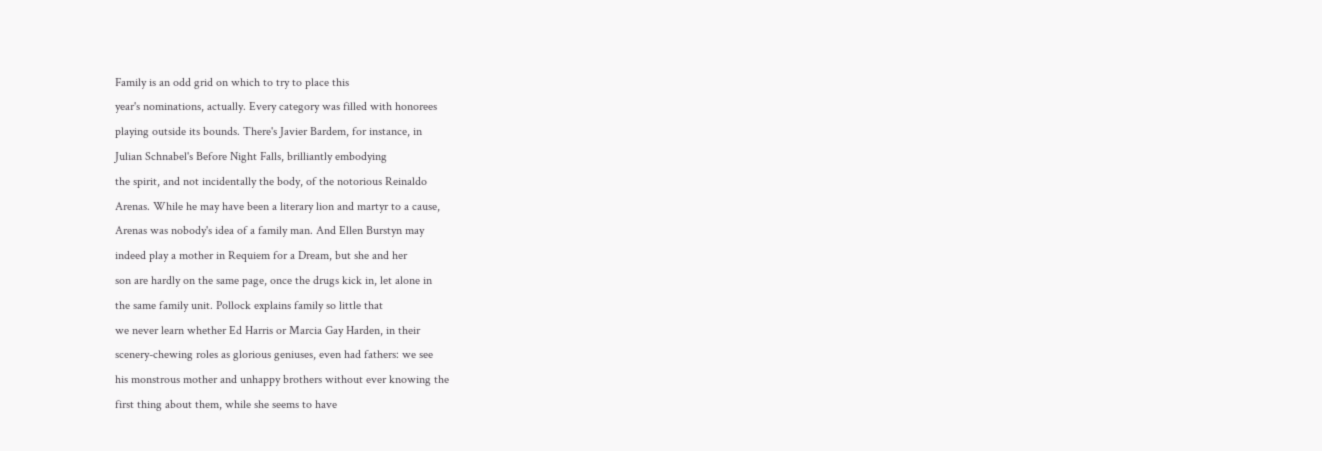Family is an odd grid on which to try to place this
year's nominations, actually. Every category was filled with honorees
playing outside its bounds. There's Javier Bardem, for instance, in
Julian Schnabel's Before Night Falls, brilliantly embodying
the spirit, and not incidentally the body, of the notorious Reinaldo
Arenas. While he may have been a literary lion and martyr to a cause,
Arenas was nobody's idea of a family man. And Ellen Burstyn may
indeed play a mother in Requiem for a Dream, but she and her
son are hardly on the same page, once the drugs kick in, let alone in
the same family unit. Pollock explains family so little that
we never learn whether Ed Harris or Marcia Gay Harden, in their
scenery-chewing roles as glorious geniuses, even had fathers: we see
his monstrous mother and unhappy brothers without ever knowing the
first thing about them, while she seems to have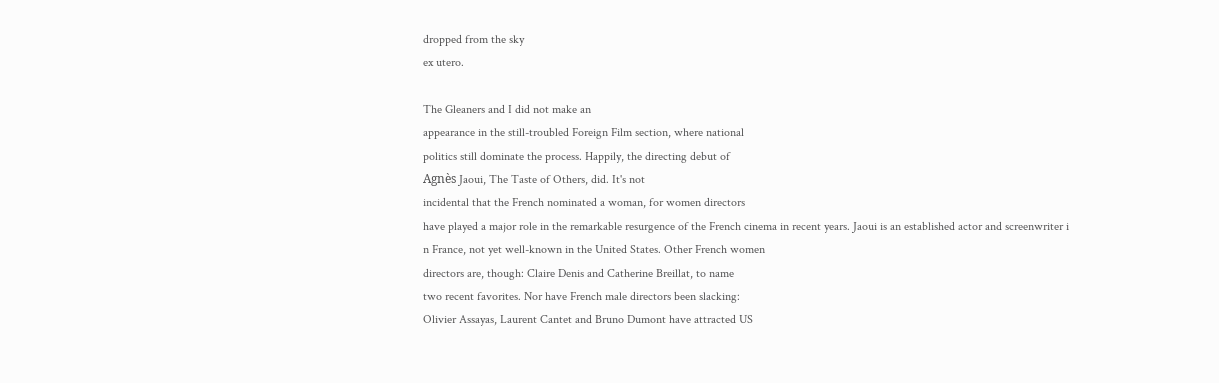dropped from the sky
ex utero.

The Gleaners and I did not make an
appearance in the still-troubled Foreign Film section, where national
politics still dominate the process. Happily, the directing debut of
Agnès Jaoui, The Taste of Others, did. It's not
incidental that the French nominated a woman, for women directors
have played a major role in the remarkable resurgence of the French cinema in recent years. Jaoui is an established actor and screenwriter i
n France, not yet well-known in the United States. Other French women
directors are, though: Claire Denis and Catherine Breillat, to name
two recent favorites. Nor have French male directors been slacking:
Olivier Assayas, Laurent Cantet and Bruno Dumont have attracted US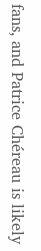fans, and Patrice Chéreau is likely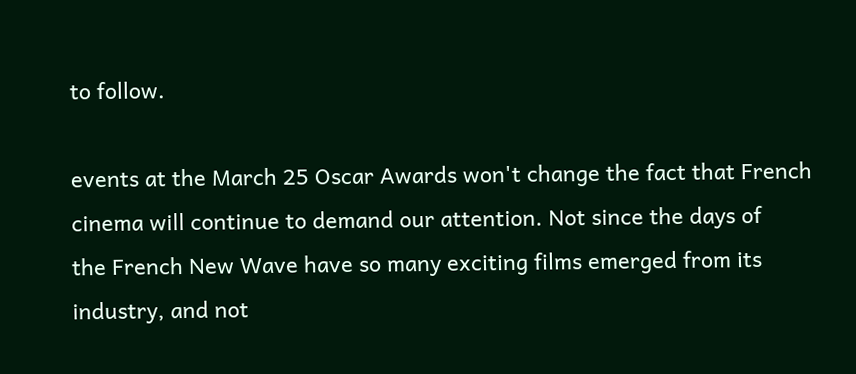to follow.

events at the March 25 Oscar Awards won't change the fact that French
cinema will continue to demand our attention. Not since the days of
the French New Wave have so many exciting films emerged from its
industry, and not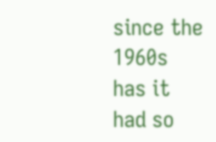since the 1960s has it had so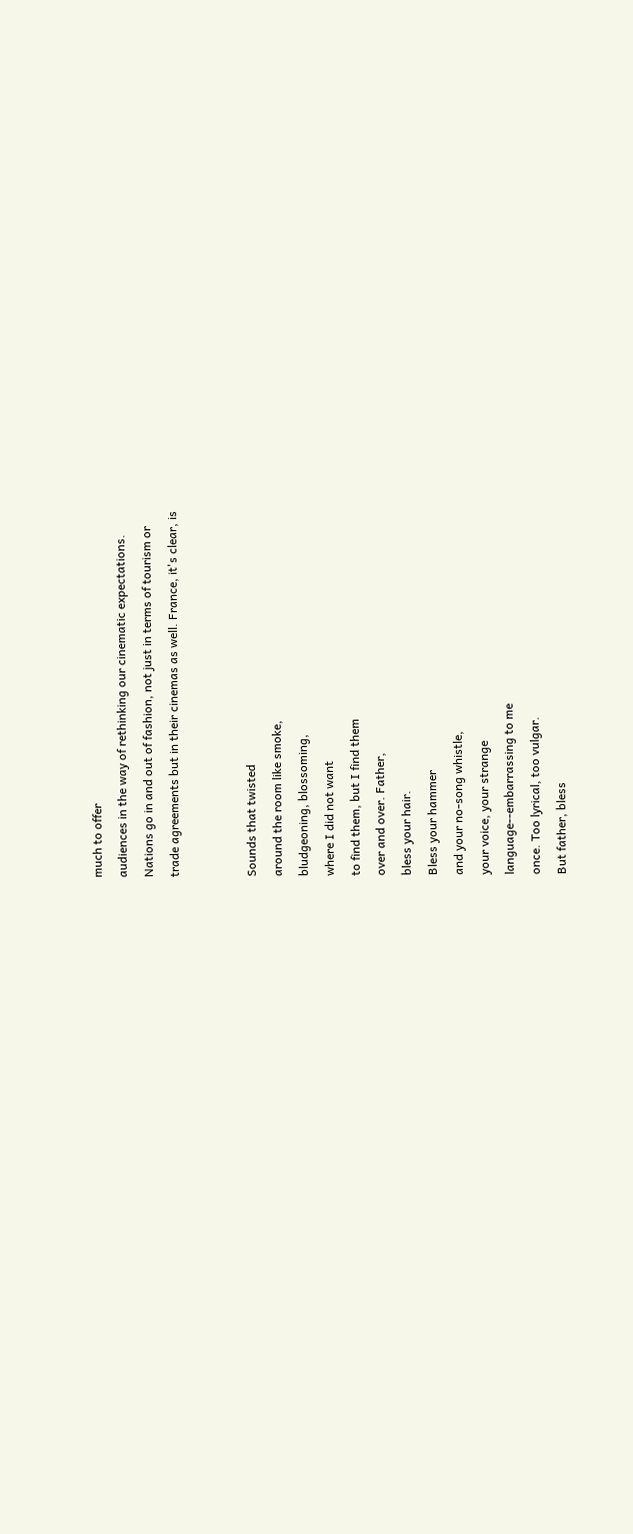much to offer
audiences in the way of rethinking our cinematic expectations.
Nations go in and out of fashion, not just in terms of tourism or
trade agreements but in their cinemas as well. France, it's clear, is


Sounds that twisted
around the room like smoke,
bludgeoning, blossoming,
where I did not want
to find them, but I find them
over and over. Father,
bless your hair.
Bless your hammer
and your no-song whistle,
your voice, your strange
language--embarrassing to me
once. Too lyrical, too vulgar.
But father, bless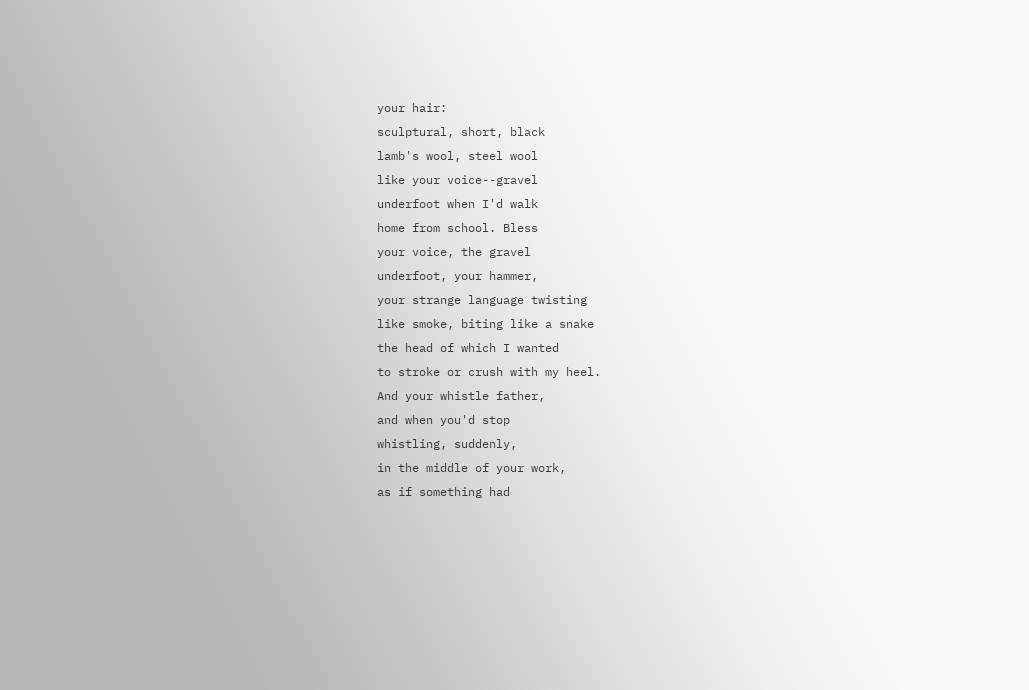your hair:
sculptural, short, black
lamb's wool, steel wool
like your voice--gravel
underfoot when I'd walk
home from school. Bless
your voice, the gravel
underfoot, your hammer,
your strange language twisting
like smoke, biting like a snake
the head of which I wanted
to stroke or crush with my heel.
And your whistle father,
and when you'd stop
whistling, suddenly,
in the middle of your work,
as if something had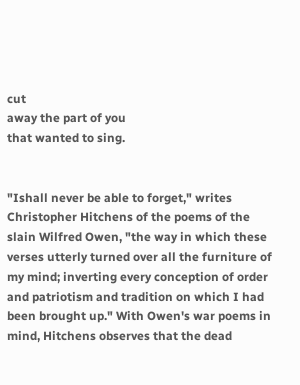cut
away the part of you
that wanted to sing.


"Ishall never be able to forget," writes Christopher Hitchens of the poems of the slain Wilfred Owen, "the way in which these verses utterly turned over all the furniture of my mind; inverting every conception of order and patriotism and tradition on which I had been brought up." With Owen's war poems in mind, Hitchens observes that the dead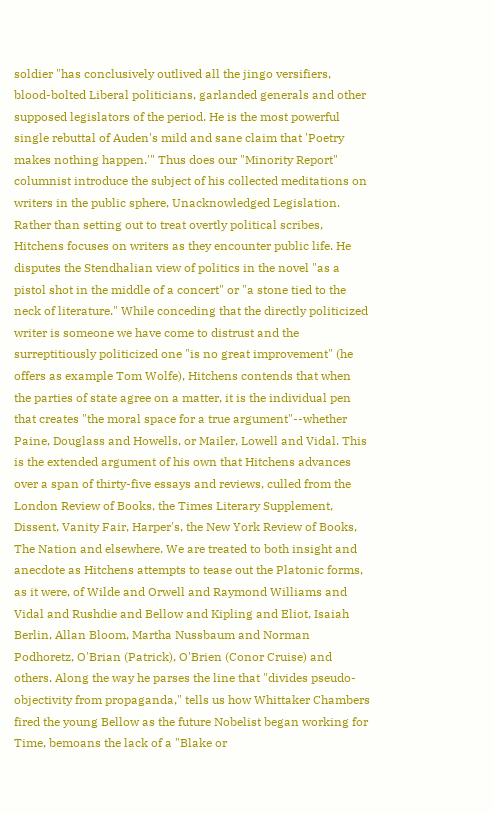soldier "has conclusively outlived all the jingo versifiers, blood-bolted Liberal politicians, garlanded generals and other supposed legislators of the period. He is the most powerful single rebuttal of Auden's mild and sane claim that 'Poetry makes nothing happen.'" Thus does our "Minority Report" columnist introduce the subject of his collected meditations on writers in the public sphere, Unacknowledged Legislation. Rather than setting out to treat overtly political scribes, Hitchens focuses on writers as they encounter public life. He disputes the Stendhalian view of politics in the novel "as a pistol shot in the middle of a concert" or "a stone tied to the neck of literature." While conceding that the directly politicized writer is someone we have come to distrust and the surreptitiously politicized one "is no great improvement" (he offers as example Tom Wolfe), Hitchens contends that when the parties of state agree on a matter, it is the individual pen that creates "the moral space for a true argument"--whether Paine, Douglass and Howells, or Mailer, Lowell and Vidal. This is the extended argument of his own that Hitchens advances over a span of thirty-five essays and reviews, culled from the London Review of Books, the Times Literary Supplement, Dissent, Vanity Fair, Harper's, the New York Review of Books, The Nation and elsewhere. We are treated to both insight and anecdote as Hitchens attempts to tease out the Platonic forms, as it were, of Wilde and Orwell and Raymond Williams and Vidal and Rushdie and Bellow and Kipling and Eliot, Isaiah Berlin, Allan Bloom, Martha Nussbaum and Norman Podhoretz, O'Brian (Patrick), O'Brien (Conor Cruise) and others. Along the way he parses the line that "divides pseudo-objectivity from propaganda," tells us how Whittaker Chambers fired the young Bellow as the future Nobelist began working for Time, bemoans the lack of a "Blake or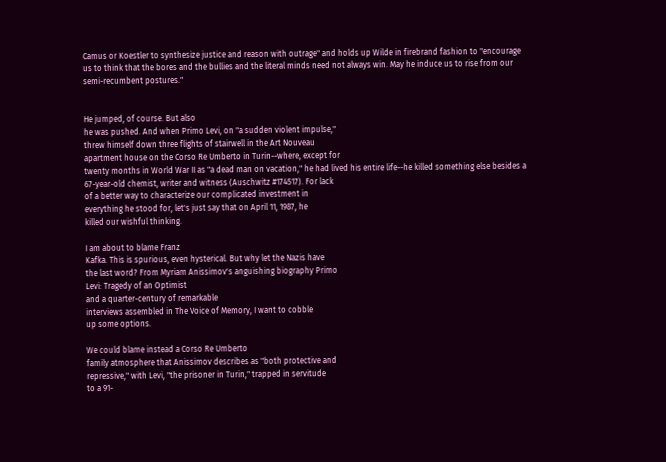Camus or Koestler to synthesize justice and reason with outrage" and holds up Wilde in firebrand fashion to "encourage us to think that the bores and the bullies and the literal minds need not always win. May he induce us to rise from our semi-recumbent postures."


He jumped, of course. But also
he was pushed. And when Primo Levi, on "a sudden violent impulse,"
threw himself down three flights of stairwell in the Art Nouveau
apartment house on the Corso Re Umberto in Turin--where, except for
twenty months in World War II as "a dead man on vacation," he had lived his entire life--he killed something else besides a
67-year-old chemist, writer and witness (Auschwitz #174517). For lack
of a better way to characterize our complicated investment in
everything he stood for, let's just say that on April 11, 1987, he
killed our wishful thinking.

I am about to blame Franz
Kafka. This is spurious, even hysterical. But why let the Nazis have
the last word? From Myriam Anissimov's anguishing biography Primo
Levi: Tragedy of an Optimist
and a quarter-century of remarkable
interviews assembled in The Voice of Memory, I want to cobble
up some options.

We could blame instead a Corso Re Umberto
family atmosphere that Anissimov describes as "both protective and
repressive," with Levi, "the prisoner in Turin," trapped in servitude
to a 91-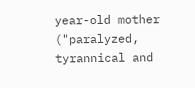year-old mother ("paralyzed, tyrannical and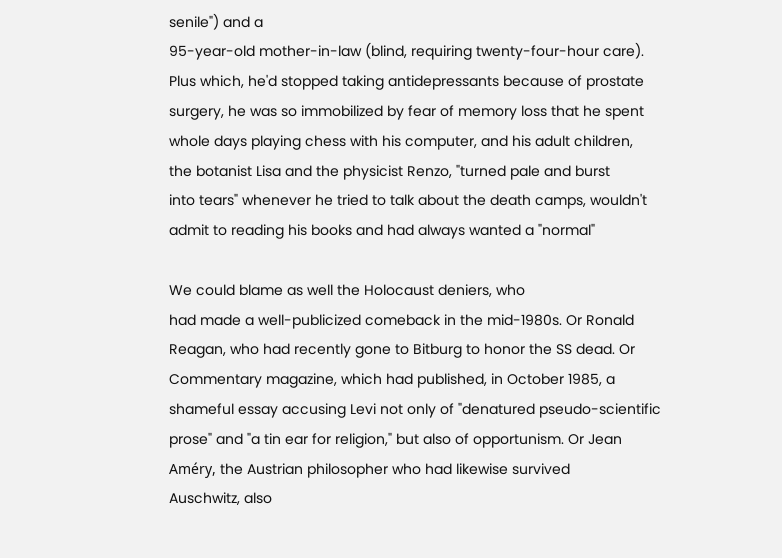senile") and a
95-year-old mother-in-law (blind, requiring twenty-four-hour care).
Plus which, he'd stopped taking antidepressants because of prostate
surgery, he was so immobilized by fear of memory loss that he spent
whole days playing chess with his computer, and his adult children,
the botanist Lisa and the physicist Renzo, "turned pale and burst
into tears" whenever he tried to talk about the death camps, wouldn't
admit to reading his books and had always wanted a "normal"

We could blame as well the Holocaust deniers, who
had made a well-publicized comeback in the mid-1980s. Or Ronald
Reagan, who had recently gone to Bitburg to honor the SS dead. Or
Commentary magazine, which had published, in October 1985, a
shameful essay accusing Levi not only of "denatured pseudo-scientific
prose" and "a tin ear for religion," but also of opportunism. Or Jean
Améry, the Austrian philosopher who had likewise survived
Auschwitz, also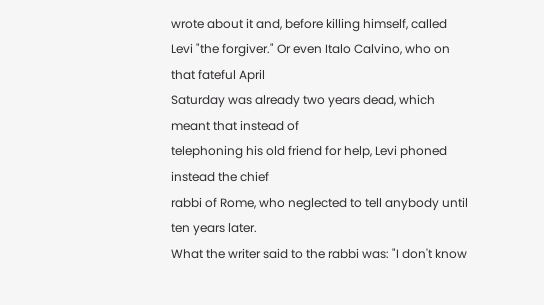wrote about it and, before killing himself, called
Levi "the forgiver." Or even Italo Calvino, who on that fateful April
Saturday was already two years dead, which meant that instead of
telephoning his old friend for help, Levi phoned instead the chief
rabbi of Rome, who neglected to tell anybody until ten years later.
What the writer said to the rabbi was: "I don't know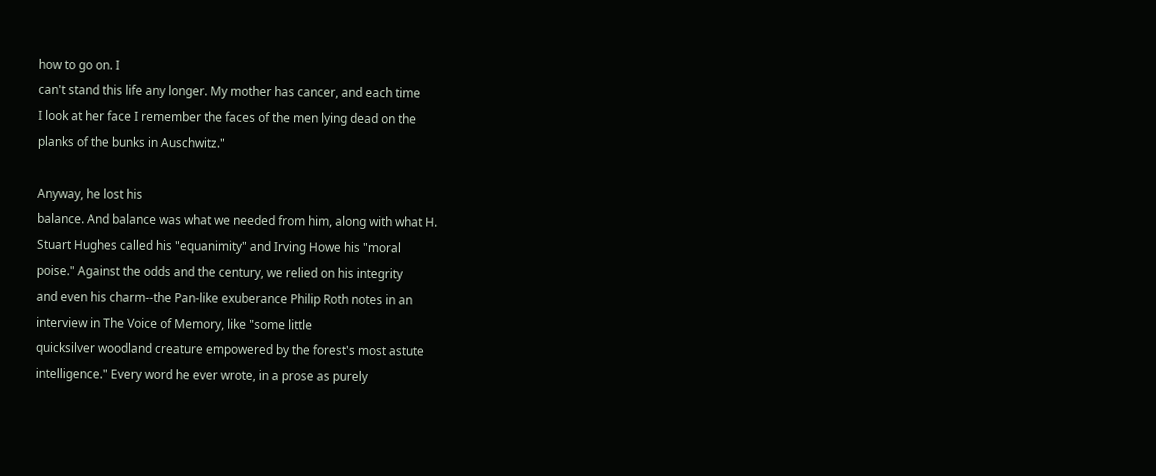how to go on. I
can't stand this life any longer. My mother has cancer, and each time
I look at her face I remember the faces of the men lying dead on the
planks of the bunks in Auschwitz."

Anyway, he lost his
balance. And balance was what we needed from him, along with what H.
Stuart Hughes called his "equanimity" and Irving Howe his "moral
poise." Against the odds and the century, we relied on his integrity
and even his charm--the Pan-like exuberance Philip Roth notes in an
interview in The Voice of Memory, like "some little
quicksilver woodland creature empowered by the forest's most astute
intelligence." Every word he ever wrote, in a prose as purely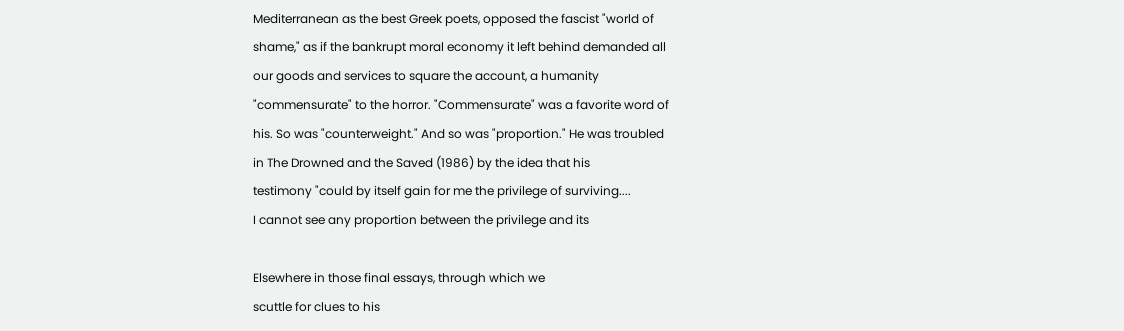Mediterranean as the best Greek poets, opposed the fascist "world of
shame," as if the bankrupt moral economy it left behind demanded all
our goods and services to square the account, a humanity
"commensurate" to the horror. "Commensurate" was a favorite word of
his. So was "counterweight." And so was "proportion." He was troubled
in The Drowned and the Saved (1986) by the idea that his
testimony "could by itself gain for me the privilege of surviving....
I cannot see any proportion between the privilege and its

Elsewhere in those final essays, through which we
scuttle for clues to his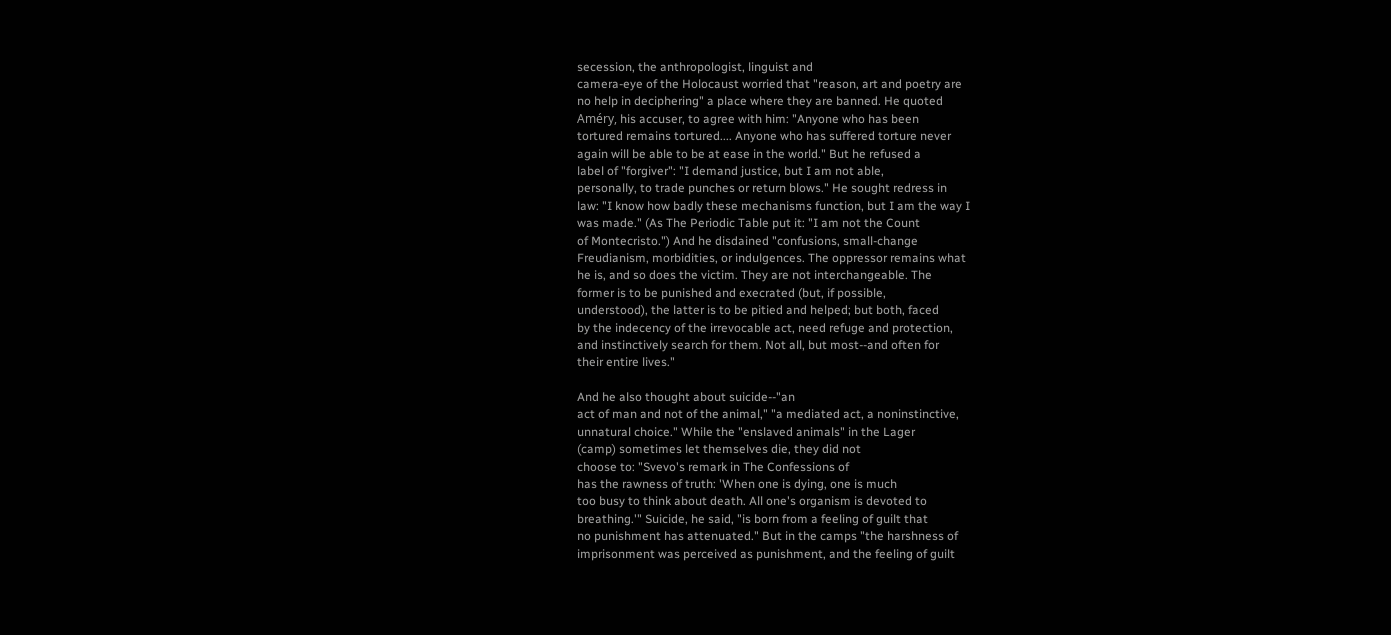secession, the anthropologist, linguist and
camera-eye of the Holocaust worried that "reason, art and poetry are
no help in deciphering" a place where they are banned. He quoted
Améry, his accuser, to agree with him: "Anyone who has been
tortured remains tortured.... Anyone who has suffered torture never
again will be able to be at ease in the world." But he refused a
label of "forgiver": "I demand justice, but I am not able,
personally, to trade punches or return blows." He sought redress in
law: "I know how badly these mechanisms function, but I am the way I
was made." (As The Periodic Table put it: "I am not the Count
of Montecristo.") And he disdained "confusions, small-change
Freudianism, morbidities, or indulgences. The oppressor remains what
he is, and so does the victim. They are not interchangeable. The
former is to be punished and execrated (but, if possible,
understood), the latter is to be pitied and helped; but both, faced
by the indecency of the irrevocable act, need refuge and protection,
and instinctively search for them. Not all, but most--and often for
their entire lives."

And he also thought about suicide--"an
act of man and not of the animal," "a mediated act, a noninstinctive,
unnatural choice." While the "enslaved animals" in the Lager
(camp) sometimes let themselves die, they did not
choose to: "Svevo's remark in The Confessions of
has the rawness of truth: 'When one is dying, one is much
too busy to think about death. All one's organism is devoted to
breathing.'" Suicide, he said, "is born from a feeling of guilt that
no punishment has attenuated." But in the camps "the harshness of
imprisonment was perceived as punishment, and the feeling of guilt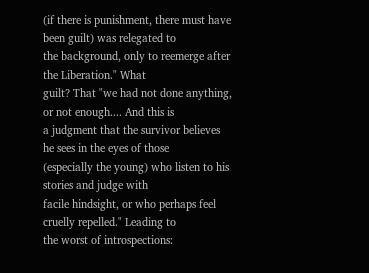(if there is punishment, there must have been guilt) was relegated to
the background, only to reemerge after the Liberation." What
guilt? That "we had not done anything, or not enough.... And this is
a judgment that the survivor believes he sees in the eyes of those
(especially the young) who listen to his stories and judge with
facile hindsight, or who perhaps feel cruelly repelled." Leading to
the worst of introspections: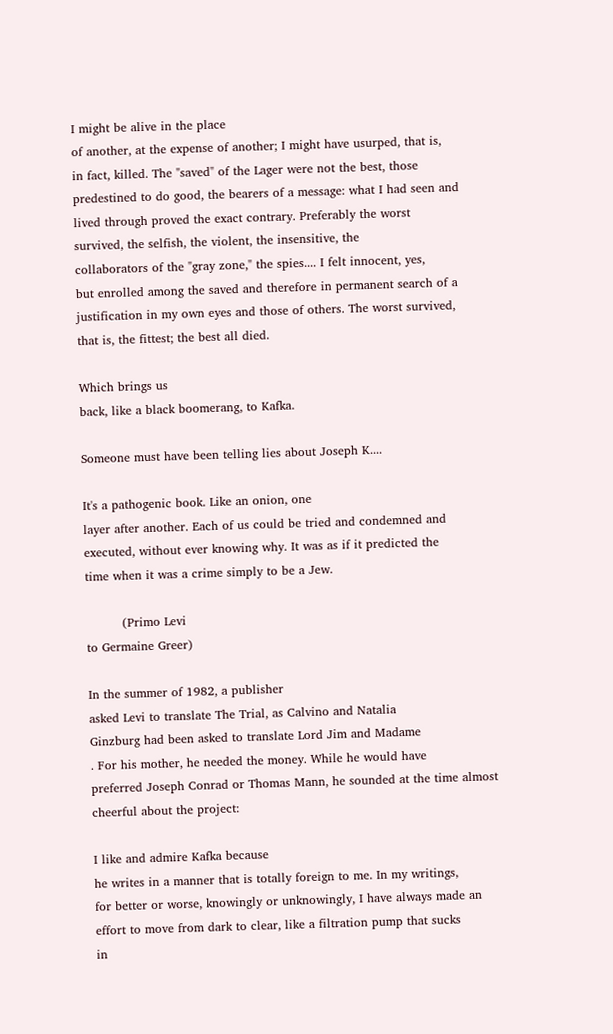I might be alive in the place
of another, at the expense of another; I might have usurped, that is,
in fact, killed. The "saved" of the Lager were not the best, those
predestined to do good, the bearers of a message: what I had seen and
lived through proved the exact contrary. Preferably the worst
survived, the selfish, the violent, the insensitive, the
collaborators of the "gray zone," the spies.... I felt innocent, yes,
but enrolled among the saved and therefore in permanent search of a
justification in my own eyes and those of others. The worst survived,
that is, the fittest; the best all died.

Which brings us
back, like a black boomerang, to Kafka.

Someone must have been telling lies about Joseph K....

It's a pathogenic book. Like an onion, one
layer after another. Each of us could be tried and condemned and
executed, without ever knowing why. It was as if it predicted the
time when it was a crime simply to be a Jew.

         (Primo Levi
to Germaine Greer)

In the summer of 1982, a publisher
asked Levi to translate The Trial, as Calvino and Natalia
Ginzburg had been asked to translate Lord Jim and Madame
. For his mother, he needed the money. While he would have
preferred Joseph Conrad or Thomas Mann, he sounded at the time almost
cheerful about the project:

I like and admire Kafka because
he writes in a manner that is totally foreign to me. In my writings,
for better or worse, knowingly or unknowingly, I have always made an
effort to move from dark to clear, like a filtration pump that sucks
in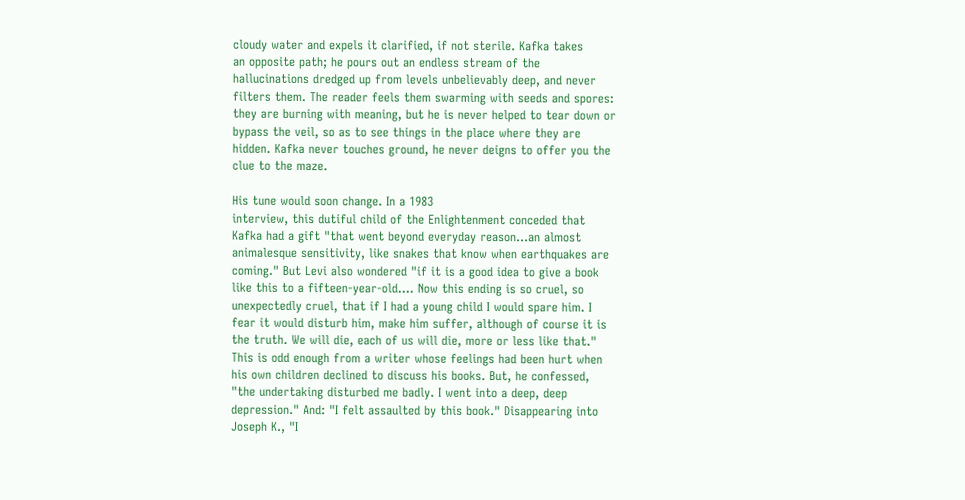cloudy water and expels it clarified, if not sterile. Kafka takes
an opposite path; he pours out an endless stream of the
hallucinations dredged up from levels unbelievably deep, and never
filters them. The reader feels them swarming with seeds and spores:
they are burning with meaning, but he is never helped to tear down or
bypass the veil, so as to see things in the place where they are
hidden. Kafka never touches ground, he never deigns to offer you the
clue to the maze.

His tune would soon change. In a 1983
interview, this dutiful child of the Enlightenment conceded that
Kafka had a gift "that went beyond everyday reason...an almost
animalesque sensitivity, like snakes that know when earthquakes are
coming." But Levi also wondered "if it is a good idea to give a book
like this to a fifteen-year-old.... Now this ending is so cruel, so
unexpectedly cruel, that if I had a young child I would spare him. I
fear it would disturb him, make him suffer, although of course it is
the truth. We will die, each of us will die, more or less like that."
This is odd enough from a writer whose feelings had been hurt when
his own children declined to discuss his books. But, he confessed,
"the undertaking disturbed me badly. I went into a deep, deep
depression." And: "I felt assaulted by this book." Disappearing into
Joseph K., "I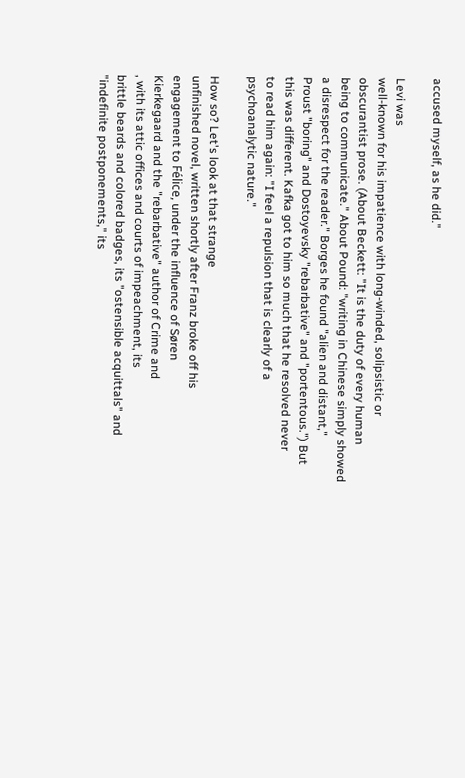accused myself, as he did."

Levi was
well-known for his impatience with long-winded, solipsistic or
obscurantist prose. (About Beckett: "It is the duty of every human
being to communicate." About Pound: "writing in Chinese simply showed
a disrespect for the reader." Borges he found "alien and distant,"
Proust "boring" and Dostoyevsky "rebarbative" and "portentous.") But
this was different. Kafka got to him so much that he resolved never
to read him again: "I feel a repulsion that is clearly of a
psychoanalytic nature."

How so? Let's look at that strange
unfinished novel, written shortly after Franz broke off his
engagement to Félice, under the influence of Søren
Kierkegaard and the "rebarbative" author of Crime and
, with its attic offices and courts of impeachment, its
brittle beards and colored badges, its "ostensible acquittals" and
"indefinite postponements," its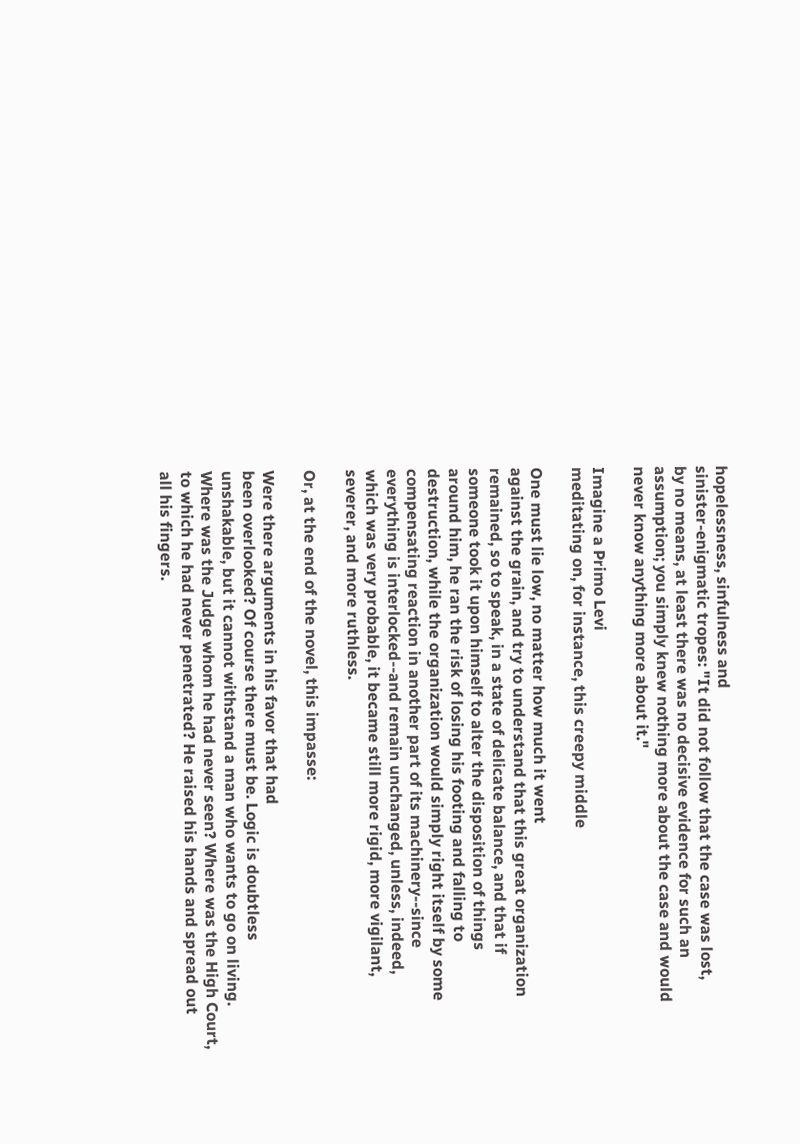hopelessness, sinfulness and
sinister-enigmatic tropes: "It did not follow that the case was lost,
by no means, at least there was no decisive evidence for such an
assumption; you simply knew nothing more about the case and would
never know anything more about it."

Imagine a Primo Levi
meditating on, for instance, this creepy middle

One must lie low, no matter how much it went
against the grain, and try to understand that this great organization
remained, so to speak, in a state of delicate balance, and that if
someone took it upon himself to alter the disposition of things
around him, he ran the risk of losing his footing and falling to
destruction, while the organization would simply right itself by some
compensating reaction in another part of its machinery--since
everything is interlocked--and remain unchanged, unless, indeed,
which was very probable, it became still more rigid, more vigilant,
severer, and more ruthless.

Or, at the end of the novel, this impasse:

Were there arguments in his favor that had
been overlooked? Of course there must be. Logic is doubtless
unshakable, but it cannot withstand a man who wants to go on living.
Where was the Judge whom he had never seen? Where was the High Court,
to which he had never penetrated? He raised his hands and spread out
all his fingers.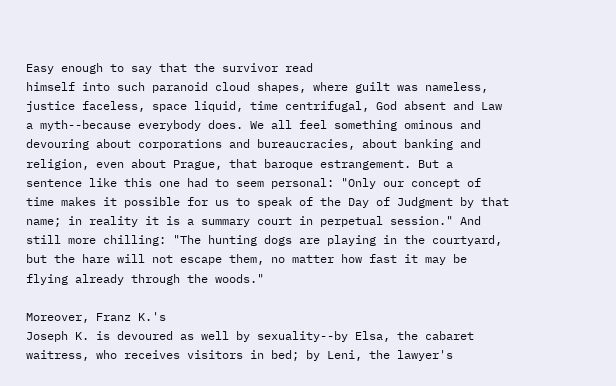Easy enough to say that the survivor read
himself into such paranoid cloud shapes, where guilt was nameless,
justice faceless, space liquid, time centrifugal, God absent and Law
a myth--because everybody does. We all feel something ominous and
devouring about corporations and bureaucracies, about banking and
religion, even about Prague, that baroque estrangement. But a
sentence like this one had to seem personal: "Only our concept of
time makes it possible for us to speak of the Day of Judgment by that
name; in reality it is a summary court in perpetual session." And
still more chilling: "The hunting dogs are playing in the courtyard,
but the hare will not escape them, no matter how fast it may be
flying already through the woods."

Moreover, Franz K.'s
Joseph K. is devoured as well by sexuality--by Elsa, the cabaret
waitress, who receives visitors in bed; by Leni, the lawyer's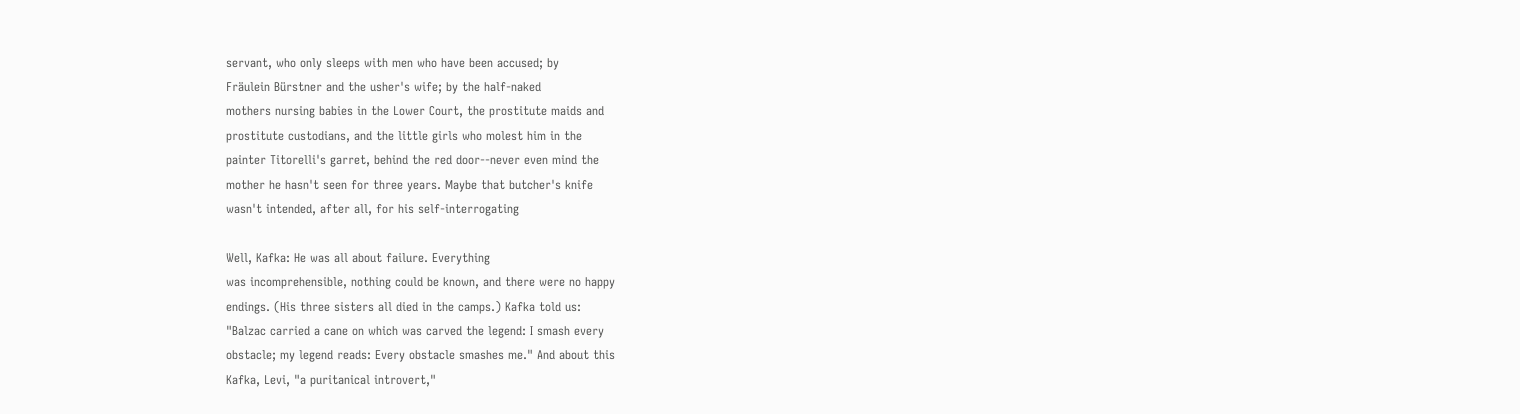servant, who only sleeps with men who have been accused; by
Fräulein Bürstner and the usher's wife; by the half-naked
mothers nursing babies in the Lower Court, the prostitute maids and
prostitute custodians, and the little girls who molest him in the
painter Titorelli's garret, behind the red door--never even mind the
mother he hasn't seen for three years. Maybe that butcher's knife
wasn't intended, after all, for his self-interrogating

Well, Kafka: He was all about failure. Everything
was incomprehensible, nothing could be known, and there were no happy
endings. (His three sisters all died in the camps.) Kafka told us:
"Balzac carried a cane on which was carved the legend: I smash every
obstacle; my legend reads: Every obstacle smashes me." And about this
Kafka, Levi, "a puritanical introvert,"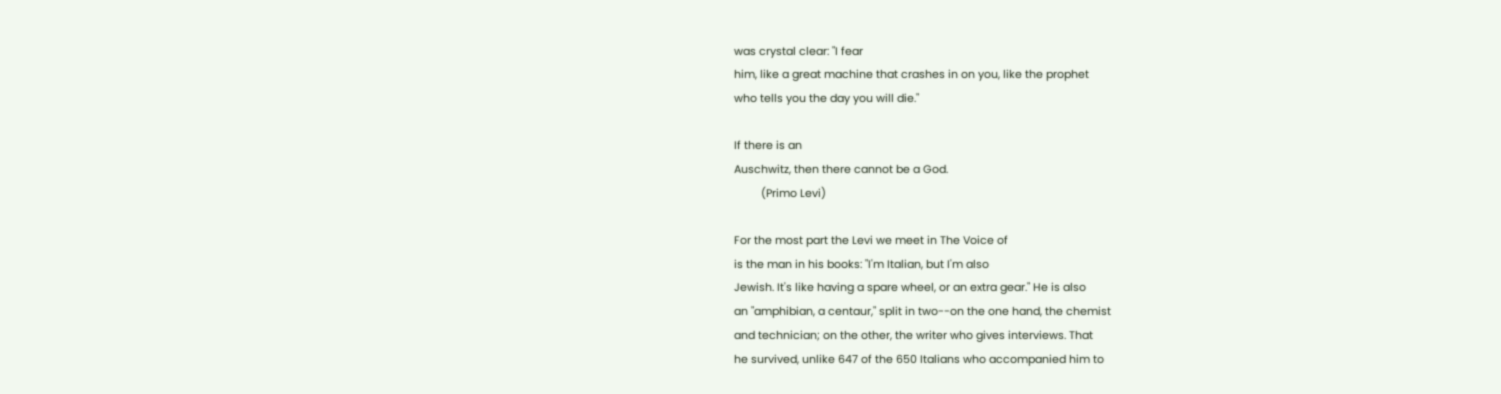was crystal clear: "I fear
him, like a great machine that crashes in on you, like the prophet
who tells you the day you will die."

If there is an
Auschwitz, then there cannot be a God.
         (Primo Levi)

For the most part the Levi we meet in The Voice of
is the man in his books: "I'm Italian, but I'm also
Jewish. It's like having a spare wheel, or an extra gear." He is also
an "amphibian, a centaur," split in two--on the one hand, the chemist
and technician; on the other, the writer who gives interviews. That
he survived, unlike 647 of the 650 Italians who accompanied him to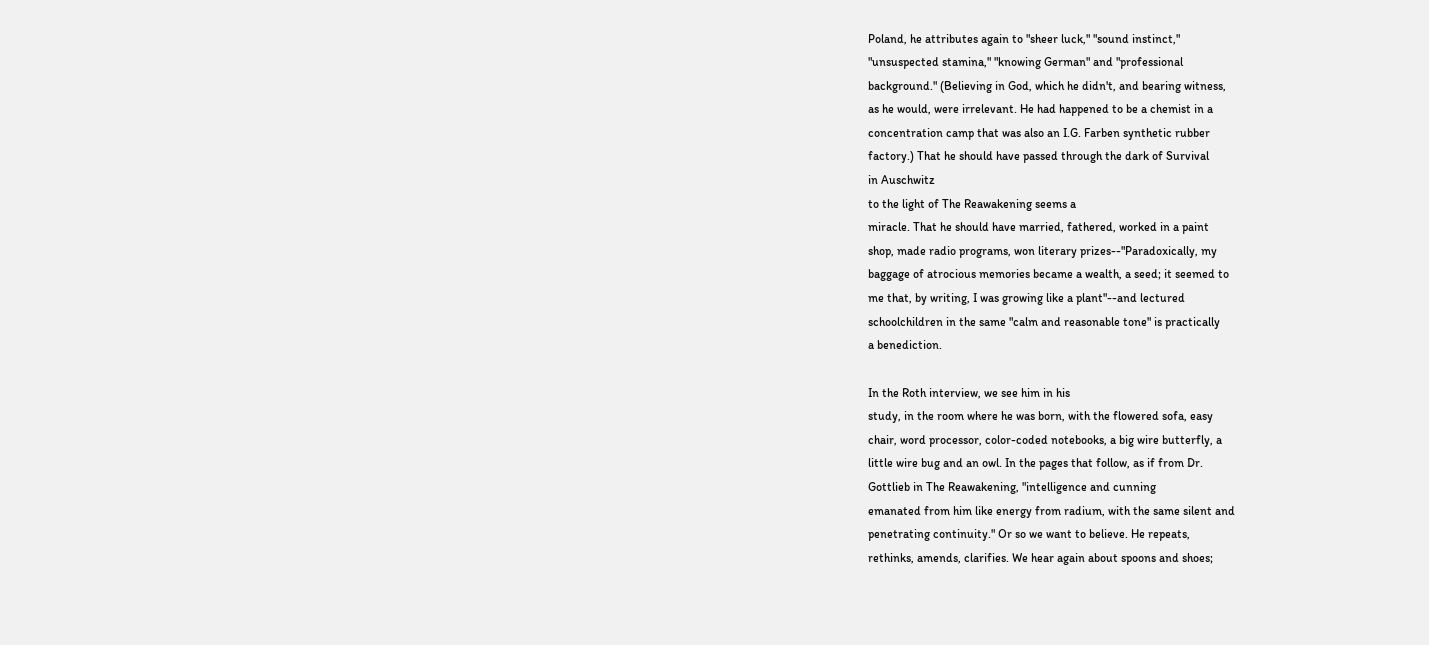Poland, he attributes again to "sheer luck," "sound instinct,"
"unsuspected stamina," "knowing German" and "professional
background." (Believing in God, which he didn't, and bearing witness,
as he would, were irrelevant. He had happened to be a chemist in a
concentration camp that was also an I.G. Farben synthetic rubber
factory.) That he should have passed through the dark of Survival
in Auschwitz
to the light of The Reawakening seems a
miracle. That he should have married, fathered, worked in a paint
shop, made radio programs, won literary prizes--"Paradoxically, my
baggage of atrocious memories became a wealth, a seed; it seemed to
me that, by writing, I was growing like a plant"--and lectured
schoolchildren in the same "calm and reasonable tone" is practically
a benediction.

In the Roth interview, we see him in his
study, in the room where he was born, with the flowered sofa, easy
chair, word processor, color-coded notebooks, a big wire butterfly, a
little wire bug and an owl. In the pages that follow, as if from Dr.
Gottlieb in The Reawakening, "intelligence and cunning
emanated from him like energy from radium, with the same silent and
penetrating continuity." Or so we want to believe. He repeats,
rethinks, amends, clarifies. We hear again about spoons and shoes;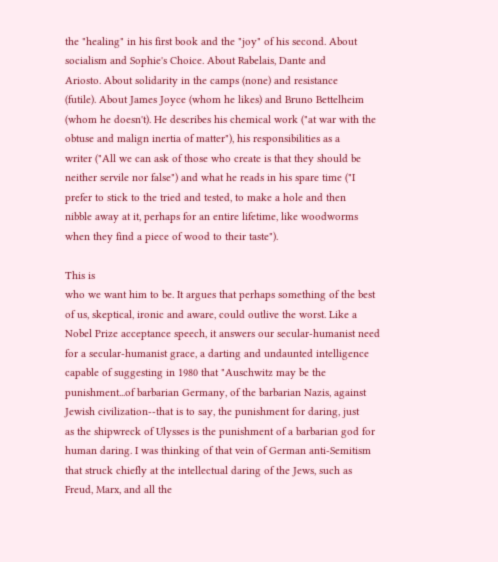the "healing" in his first book and the "joy" of his second. About
socialism and Sophie's Choice. About Rabelais, Dante and
Ariosto. About solidarity in the camps (none) and resistance
(futile). About James Joyce (whom he likes) and Bruno Bettelheim
(whom he doesn't). He describes his chemical work ("at war with the
obtuse and malign inertia of matter"), his responsibilities as a
writer ("All we can ask of those who create is that they should be
neither servile nor false") and what he reads in his spare time ("I
prefer to stick to the tried and tested, to make a hole and then
nibble away at it, perhaps for an entire lifetime, like woodworms
when they find a piece of wood to their taste").

This is
who we want him to be. It argues that perhaps something of the best
of us, skeptical, ironic and aware, could outlive the worst. Like a
Nobel Prize acceptance speech, it answers our secular-humanist need
for a secular-humanist grace, a darting and undaunted intelligence
capable of suggesting in 1980 that "Auschwitz may be the
punishment...of barbarian Germany, of the barbarian Nazis, against
Jewish civilization--that is to say, the punishment for daring, just
as the shipwreck of Ulysses is the punishment of a barbarian god for
human daring. I was thinking of that vein of German anti-Semitism
that struck chiefly at the intellectual daring of the Jews, such as
Freud, Marx, and all the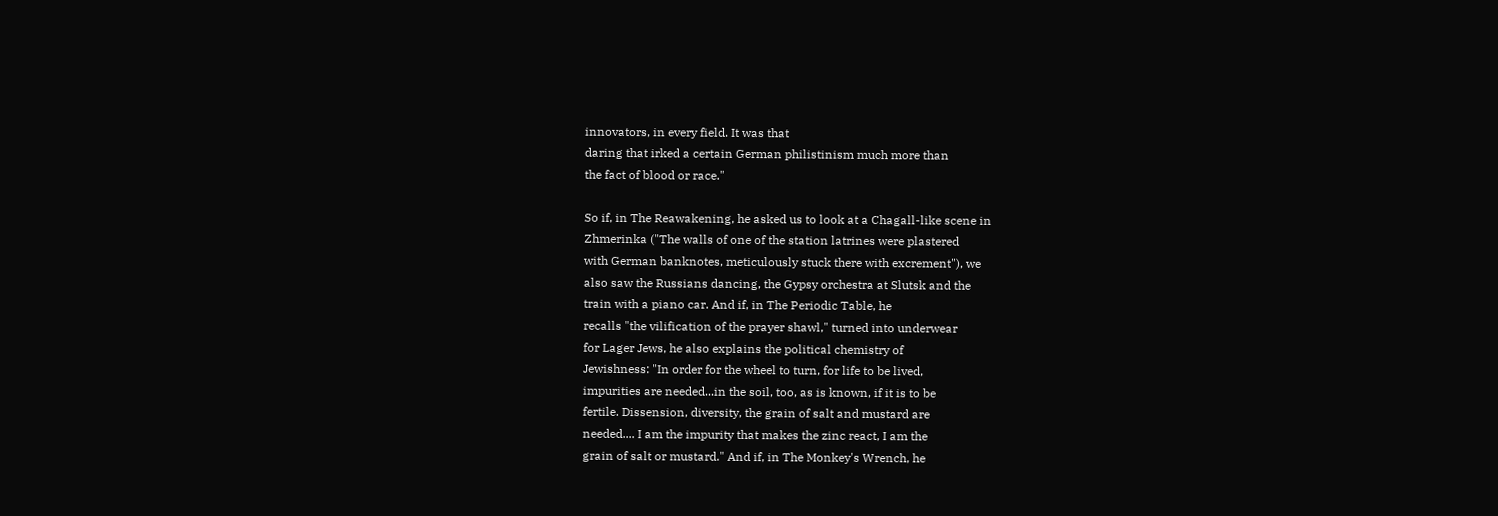innovators, in every field. It was that
daring that irked a certain German philistinism much more than
the fact of blood or race."

So if, in The Reawakening, he asked us to look at a Chagall-like scene in
Zhmerinka ("The walls of one of the station latrines were plastered
with German banknotes, meticulously stuck there with excrement"), we
also saw the Russians dancing, the Gypsy orchestra at Slutsk and the
train with a piano car. And if, in The Periodic Table, he
recalls "the vilification of the prayer shawl," turned into underwear
for Lager Jews, he also explains the political chemistry of
Jewishness: "In order for the wheel to turn, for life to be lived,
impurities are needed...in the soil, too, as is known, if it is to be
fertile. Dissension, diversity, the grain of salt and mustard are
needed.... I am the impurity that makes the zinc react, I am the
grain of salt or mustard." And if, in The Monkey's Wrench, he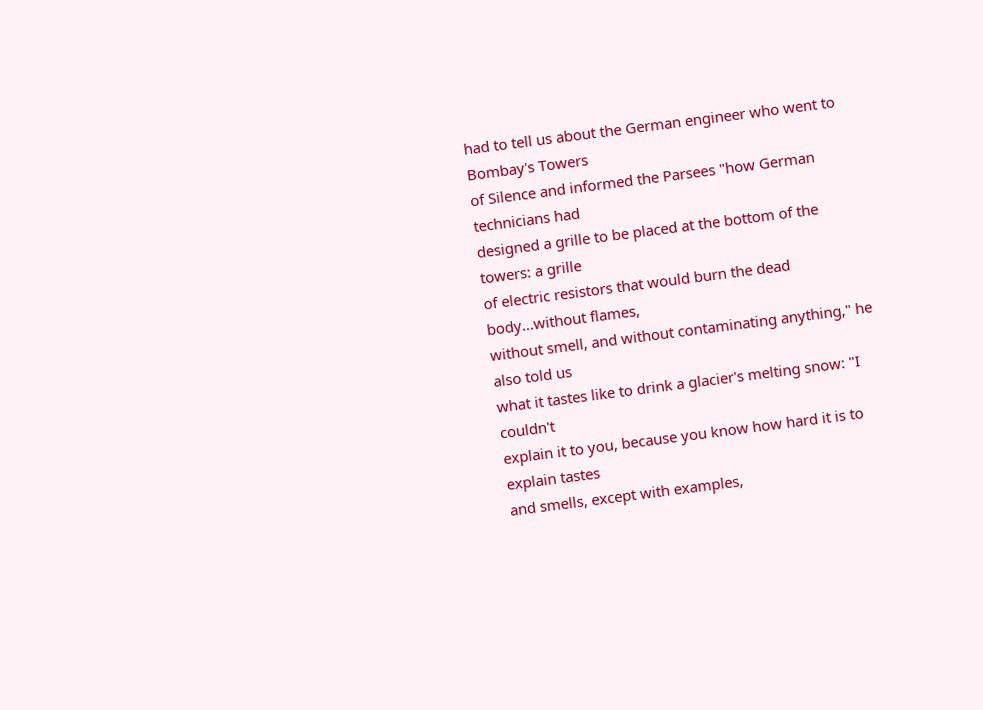had to tell us about the German engineer who went to Bombay's Towers
of Silence and informed the Parsees "how German technicians had
designed a grille to be placed at the bottom of the towers: a grille
of electric resistors that would burn the dead body...without flames,
without smell, and without contaminating anything," he also told us
what it tastes like to drink a glacier's melting snow: "I couldn't
explain it to you, because you know how hard it is to explain tastes
and smells, except with examples,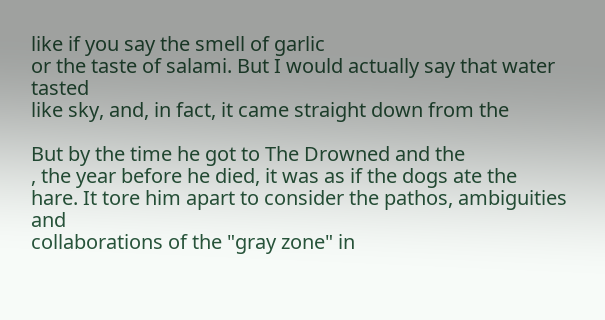like if you say the smell of garlic
or the taste of salami. But I would actually say that water tasted
like sky, and, in fact, it came straight down from the

But by the time he got to The Drowned and the
, the year before he died, it was as if the dogs ate the
hare. It tore him apart to consider the pathos, ambiguities and
collaborations of the "gray zone" in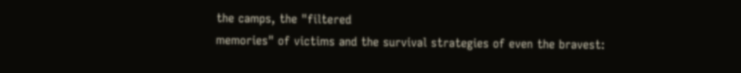the camps, the "filtered
memories" of victims and the survival strategies of even the bravest: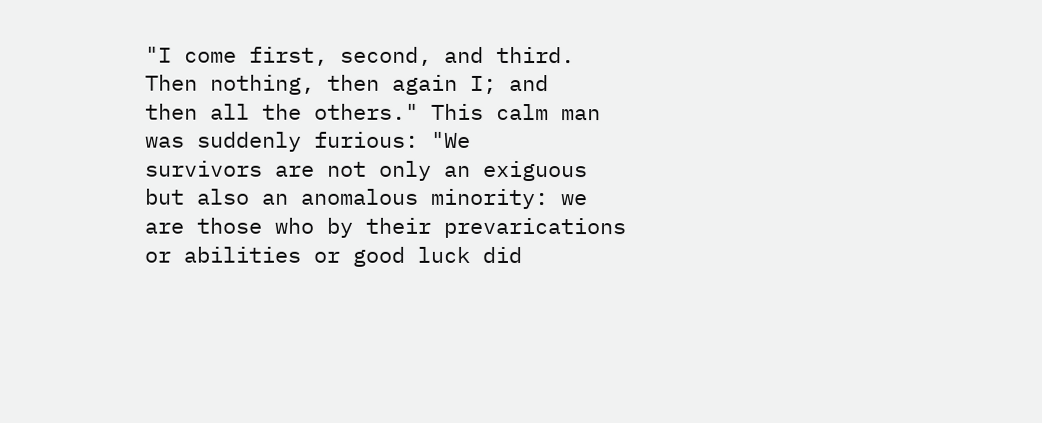"I come first, second, and third. Then nothing, then again I; and
then all the others." This calm man was suddenly furious: "We
survivors are not only an exiguous but also an anomalous minority: we
are those who by their prevarications or abilities or good luck did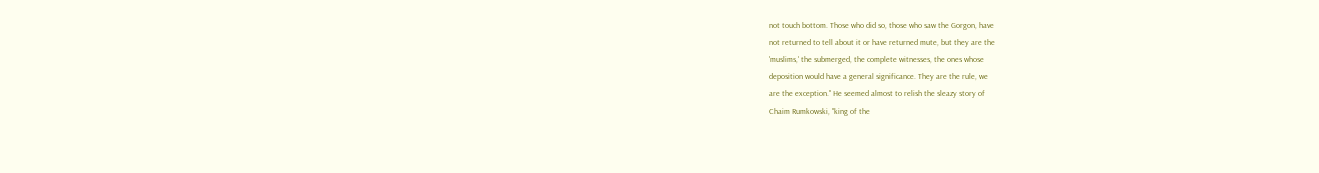not touch bottom. Those who did so, those who saw the Gorgon, have
not returned to tell about it or have returned mute, but they are the
'muslims,' the submerged, the complete witnesses, the ones whose
deposition would have a general significance. They are the rule, we
are the exception." He seemed almost to relish the sleazy story of
Chaim Rumkowski, "king of the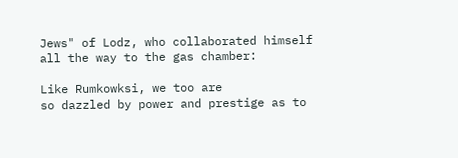Jews" of Lodz, who collaborated himself
all the way to the gas chamber:

Like Rumkowksi, we too are
so dazzled by power and prestige as to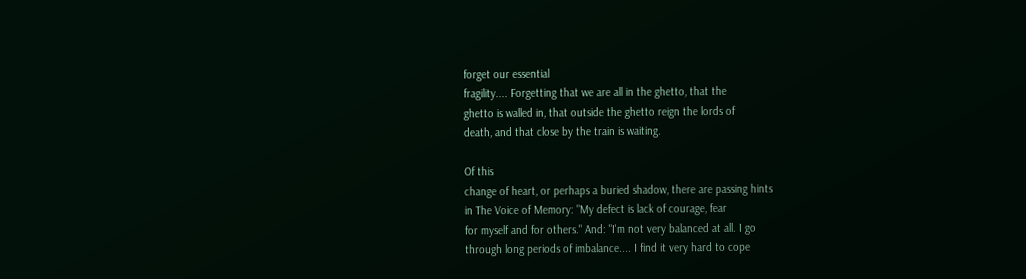forget our essential
fragility.... Forgetting that we are all in the ghetto, that the
ghetto is walled in, that outside the ghetto reign the lords of
death, and that close by the train is waiting.

Of this
change of heart, or perhaps a buried shadow, there are passing hints
in The Voice of Memory: "My defect is lack of courage, fear
for myself and for others." And: "I'm not very balanced at all. I go
through long periods of imbalance.... I find it very hard to cope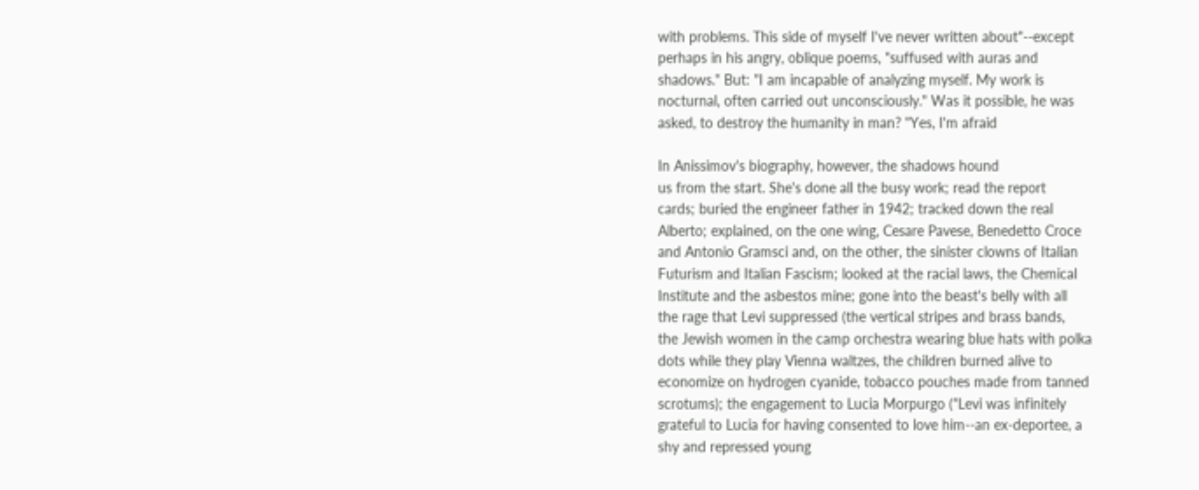with problems. This side of myself I've never written about"--except
perhaps in his angry, oblique poems, "suffused with auras and
shadows." But: "I am incapable of analyzing myself. My work is
nocturnal, often carried out unconsciously." Was it possible, he was
asked, to destroy the humanity in man? "Yes, I'm afraid

In Anissimov's biography, however, the shadows hound
us from the start. She's done all the busy work; read the report
cards; buried the engineer father in 1942; tracked down the real
Alberto; explained, on the one wing, Cesare Pavese, Benedetto Croce
and Antonio Gramsci and, on the other, the sinister clowns of Italian
Futurism and Italian Fascism; looked at the racial laws, the Chemical
Institute and the asbestos mine; gone into the beast's belly with all
the rage that Levi suppressed (the vertical stripes and brass bands,
the Jewish women in the camp orchestra wearing blue hats with polka
dots while they play Vienna waltzes, the children burned alive to
economize on hydrogen cyanide, tobacco pouches made from tanned
scrotums); the engagement to Lucia Morpurgo ("Levi was infinitely
grateful to Lucia for having consented to love him--an ex-deportee, a
shy and repressed young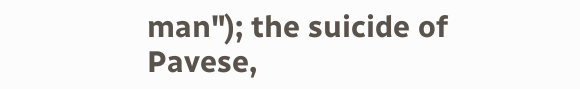man"); the suicide of Pavese,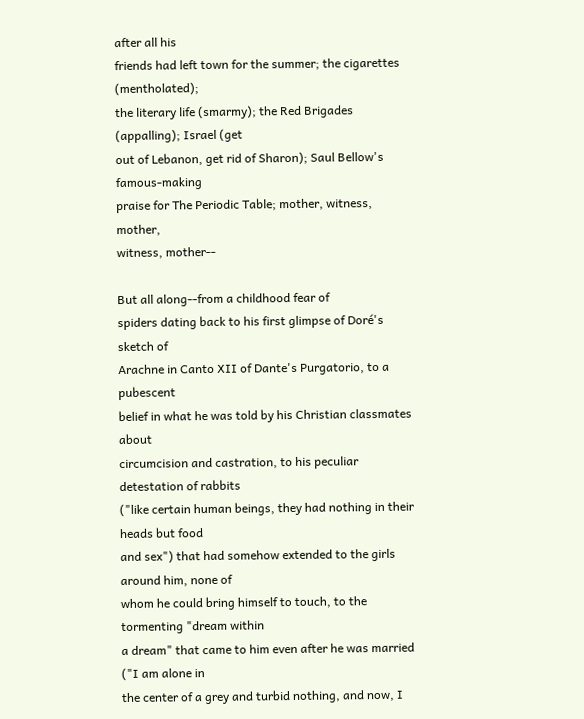after all his
friends had left town for the summer; the cigarettes (mentholated);
the literary life (smarmy); the Red Brigades (appalling); Israel (get
out of Lebanon, get rid of Sharon); Saul Bellow's famous-making
praise for The Periodic Table; mother, witness, mother,
witness, mother--

But all along--from a childhood fear of
spiders dating back to his first glimpse of Doré's sketch of
Arachne in Canto XII of Dante's Purgatorio, to a pubescent
belief in what he was told by his Christian classmates about
circumcision and castration, to his peculiar detestation of rabbits
("like certain human beings, they had nothing in their heads but food
and sex") that had somehow extended to the girls around him, none of
whom he could bring himself to touch, to the tormenting "dream within
a dream" that came to him even after he was married ("I am alone in
the center of a grey and turbid nothing, and now, I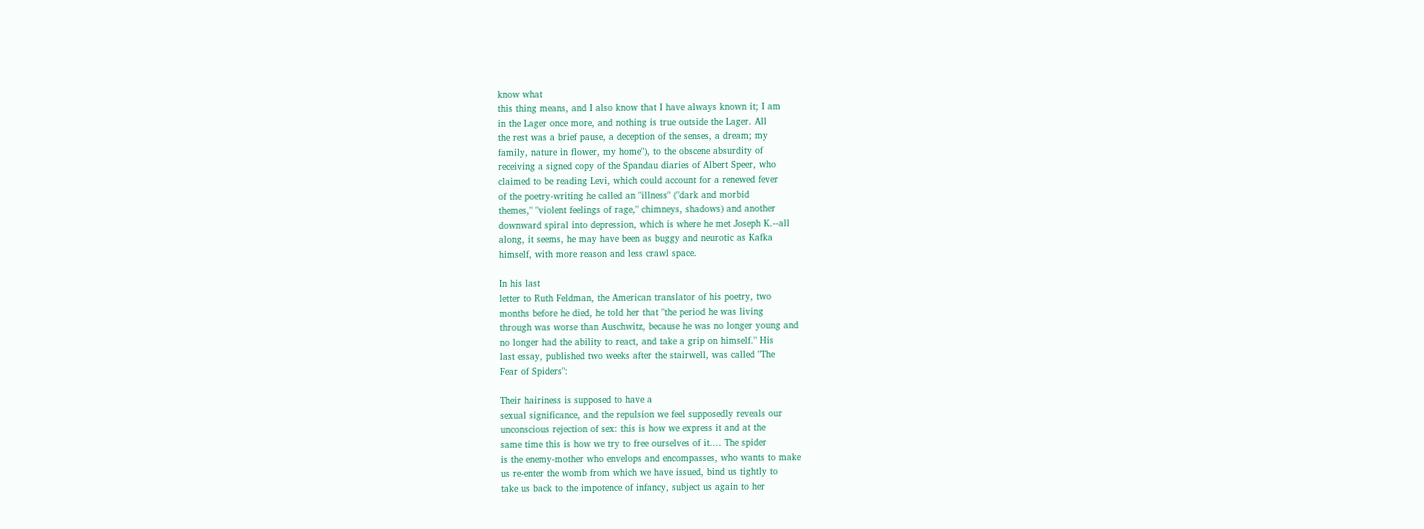know what
this thing means, and I also know that I have always known it; I am
in the Lager once more, and nothing is true outside the Lager. All
the rest was a brief pause, a deception of the senses, a dream; my
family, nature in flower, my home"), to the obscene absurdity of
receiving a signed copy of the Spandau diaries of Albert Speer, who
claimed to be reading Levi, which could account for a renewed fever
of the poetry-writing he called an "illness" ("dark and morbid
themes," "violent feelings of rage," chimneys, shadows) and another
downward spiral into depression, which is where he met Joseph K.--all
along, it seems, he may have been as buggy and neurotic as Kafka
himself, with more reason and less crawl space.

In his last
letter to Ruth Feldman, the American translator of his poetry, two
months before he died, he told her that "the period he was living
through was worse than Auschwitz, because he was no longer young and
no longer had the ability to react, and take a grip on himself." His
last essay, published two weeks after the stairwell, was called "The
Fear of Spiders":

Their hairiness is supposed to have a
sexual significance, and the repulsion we feel supposedly reveals our
unconscious rejection of sex: this is how we express it and at the
same time this is how we try to free ourselves of it.... The spider
is the enemy-mother who envelops and encompasses, who wants to make
us re-enter the womb from which we have issued, bind us tightly to
take us back to the impotence of infancy, subject us again to her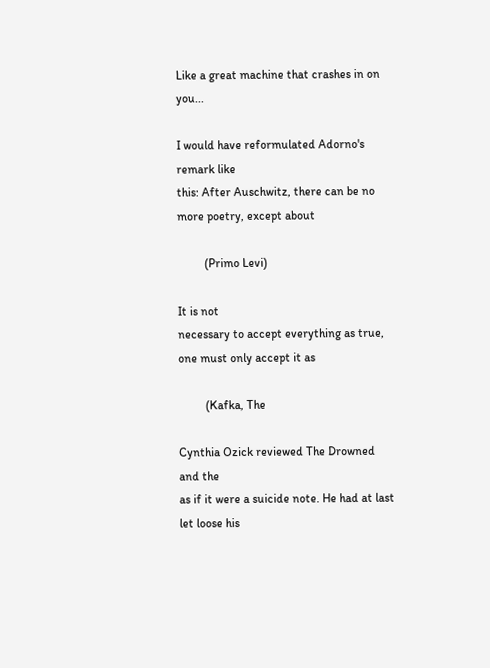Like a great machine that crashes in on you...

I would have reformulated Adorno's remark like
this: After Auschwitz, there can be no more poetry, except about

         (Primo Levi)

It is not
necessary to accept everything as true, one must only accept it as

         (Kafka, The

Cynthia Ozick reviewed The Drowned and the
as if it were a suicide note. He had at last let loose his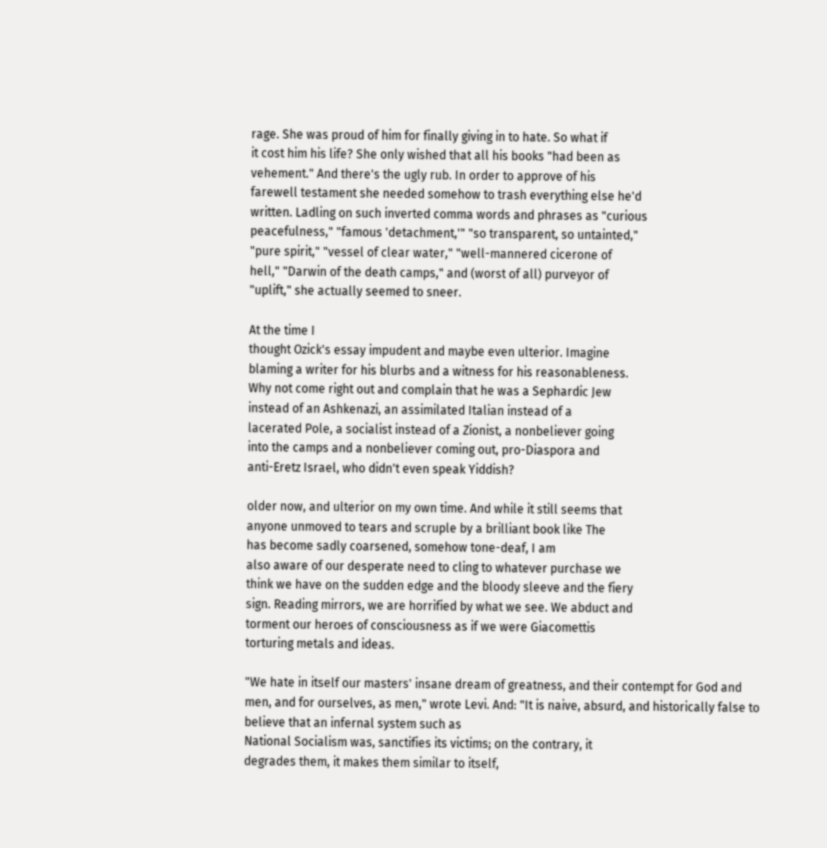rage. She was proud of him for finally giving in to hate. So what if
it cost him his life? She only wished that all his books "had been as
vehement." And there's the ugly rub. In order to approve of his
farewell testament she needed somehow to trash everything else he'd
written. Ladling on such inverted comma words and phrases as "curious
peacefulness," "famous 'detachment,'" "so transparent, so untainted,"
"pure spirit," "vessel of clear water," "well-mannered cicerone of
hell," "Darwin of the death camps," and (worst of all) purveyor of
"uplift," she actually seemed to sneer.

At the time I
thought Ozick's essay impudent and maybe even ulterior. Imagine
blaming a writer for his blurbs and a witness for his reasonableness.
Why not come right out and complain that he was a Sephardic Jew
instead of an Ashkenazi, an assimilated Italian instead of a
lacerated Pole, a socialist instead of a Zionist, a nonbeliever going
into the camps and a nonbeliever coming out, pro-Diaspora and
anti-Eretz Israel, who didn't even speak Yiddish?

older now, and ulterior on my own time. And while it still seems that
anyone unmoved to tears and scruple by a brilliant book like The
has become sadly coarsened, somehow tone-deaf, I am
also aware of our desperate need to cling to whatever purchase we
think we have on the sudden edge and the bloody sleeve and the fiery
sign. Reading mirrors, we are horrified by what we see. We abduct and
torment our heroes of consciousness as if we were Giacomettis
torturing metals and ideas.

"We hate in itself our masters' insane dream of greatness, and their contempt for God and men, and for ourselves, as men," wrote Levi. And: "It is naive, absurd, and historically false to believe that an infernal system such as
National Socialism was, sanctifies its victims; on the contrary, it
degrades them, it makes them similar to itself,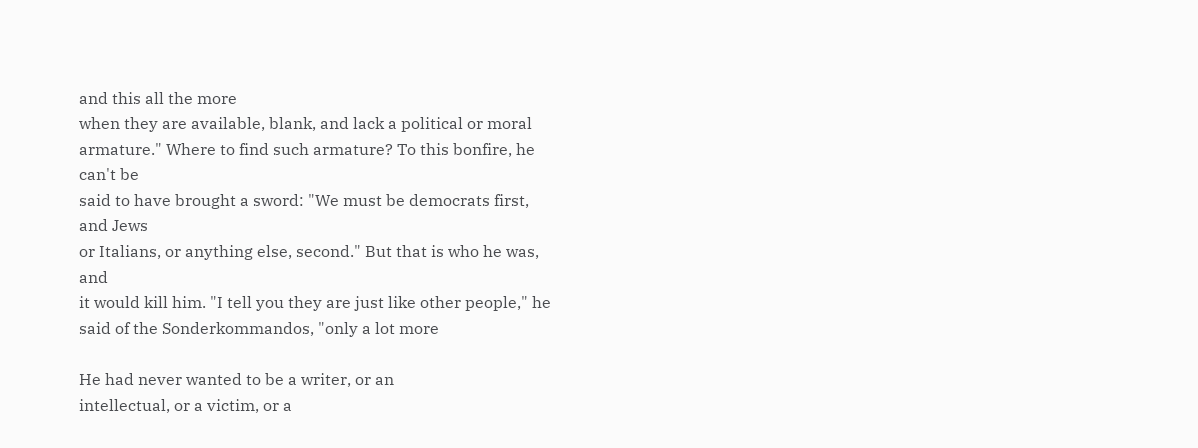and this all the more
when they are available, blank, and lack a political or moral
armature." Where to find such armature? To this bonfire, he can't be
said to have brought a sword: "We must be democrats first, and Jews
or Italians, or anything else, second." But that is who he was, and
it would kill him. "I tell you they are just like other people," he
said of the Sonderkommandos, "only a lot more

He had never wanted to be a writer, or an
intellectual, or a victim, or a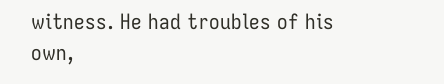witness. He had troubles of his own,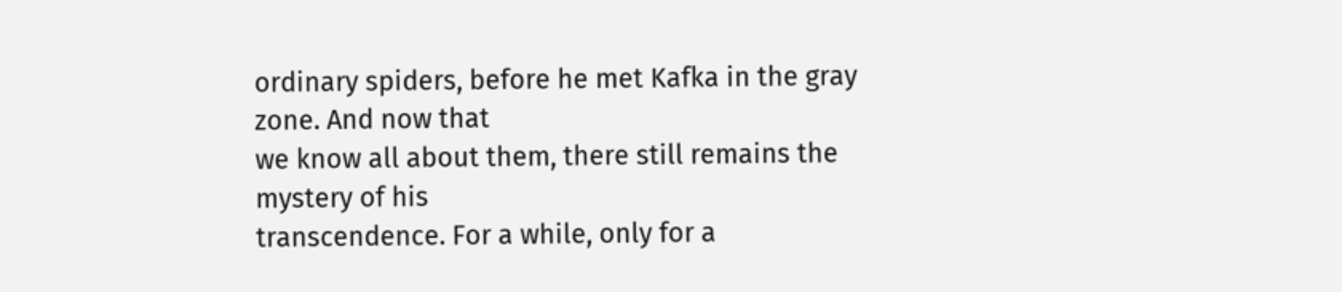ordinary spiders, before he met Kafka in the gray zone. And now that
we know all about them, there still remains the mystery of his
transcendence. For a while, only for a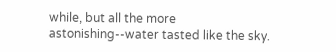while, but all the more
astonishing--water tasted like the sky.